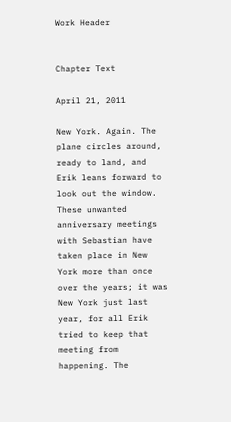Work Header


Chapter Text

April 21, 2011

New York. Again. The plane circles around, ready to land, and Erik leans forward to look out the window. These unwanted anniversary meetings with Sebastian have taken place in New York more than once over the years; it was New York just last year, for all Erik tried to keep that meeting from happening. The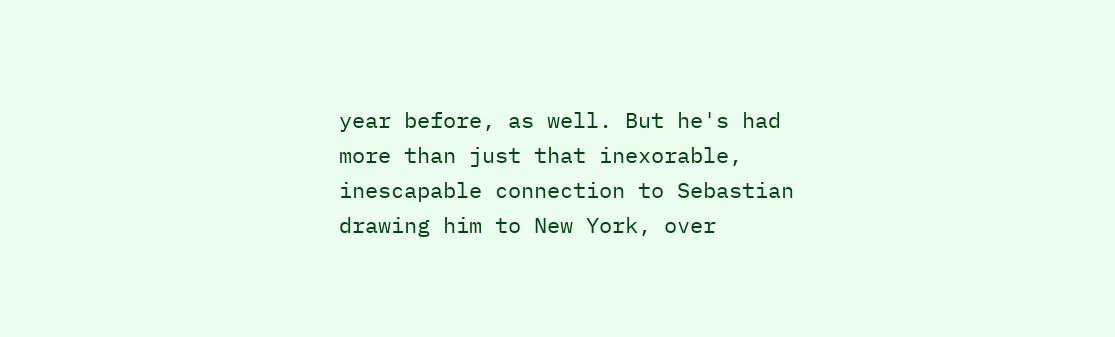year before, as well. But he's had more than just that inexorable, inescapable connection to Sebastian drawing him to New York, over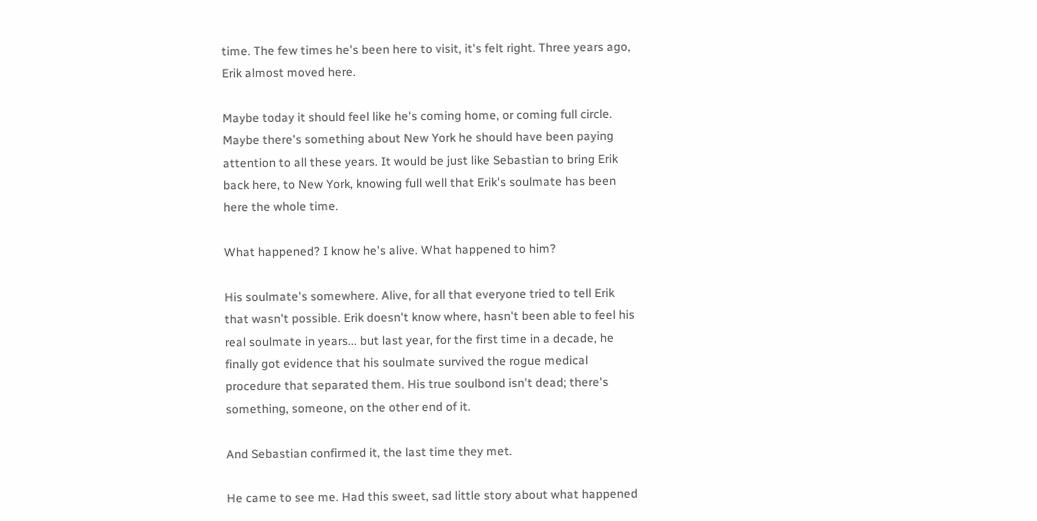time. The few times he's been here to visit, it's felt right. Three years ago, Erik almost moved here.

Maybe today it should feel like he's coming home, or coming full circle. Maybe there's something about New York he should have been paying attention to all these years. It would be just like Sebastian to bring Erik back here, to New York, knowing full well that Erik's soulmate has been here the whole time.

What happened? I know he's alive. What happened to him?

His soulmate's somewhere. Alive, for all that everyone tried to tell Erik that wasn't possible. Erik doesn't know where, hasn't been able to feel his real soulmate in years... but last year, for the first time in a decade, he finally got evidence that his soulmate survived the rogue medical procedure that separated them. His true soulbond isn't dead; there's something, someone, on the other end of it.

And Sebastian confirmed it, the last time they met.

He came to see me. Had this sweet, sad little story about what happened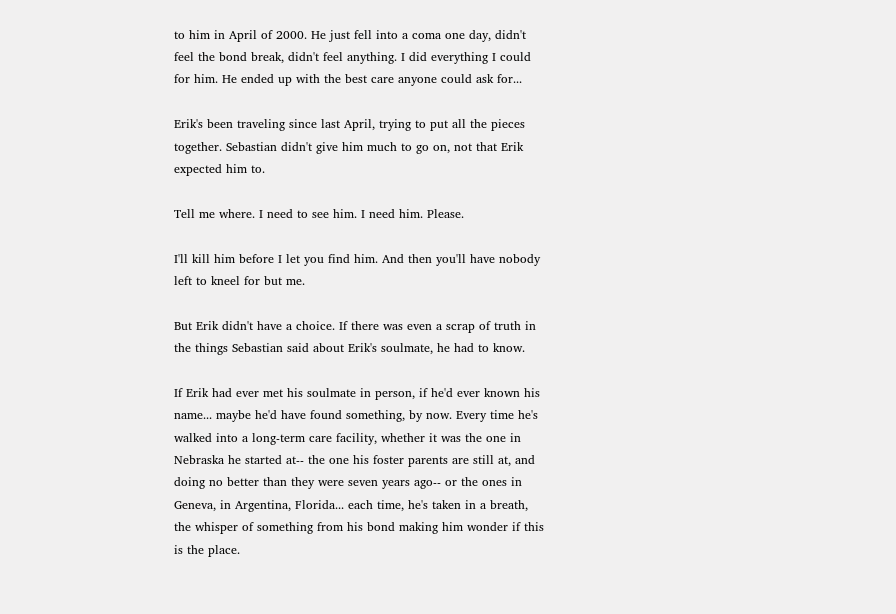to him in April of 2000. He just fell into a coma one day, didn't feel the bond break, didn't feel anything. I did everything I could for him. He ended up with the best care anyone could ask for...

Erik's been traveling since last April, trying to put all the pieces together. Sebastian didn't give him much to go on, not that Erik expected him to.

Tell me where. I need to see him. I need him. Please.

I'll kill him before I let you find him. And then you'll have nobody left to kneel for but me.

But Erik didn't have a choice. If there was even a scrap of truth in the things Sebastian said about Erik's soulmate, he had to know.

If Erik had ever met his soulmate in person, if he'd ever known his name... maybe he'd have found something, by now. Every time he's walked into a long-term care facility, whether it was the one in Nebraska he started at-- the one his foster parents are still at, and doing no better than they were seven years ago-- or the ones in Geneva, in Argentina, Florida... each time, he's taken in a breath, the whisper of something from his bond making him wonder if this is the place.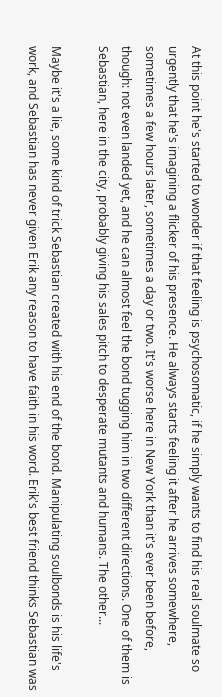At this point he's started to wonder if that feeling is psychosomatic, if he simply wants to find his real soulmate so urgently that he's imagining a flicker of his presence. He always starts feeling it after he arrives somewhere, sometimes a few hours later, sometimes a day or two. It's worse here in New York than it's ever been before, though: not even landed yet, and he can almost feel the bond tugging him in two different directions. One of them is Sebastian, here in the city, probably giving his sales pitch to desperate mutants and humans. The other...

Maybe it's a lie, some kind of trick Sebastian created with his end of the bond. Manipulating soulbonds is his life's work, and Sebastian has never given Erik any reason to have faith in his word. Erik's best friend thinks Sebastian was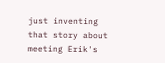just inventing that story about meeting Erik's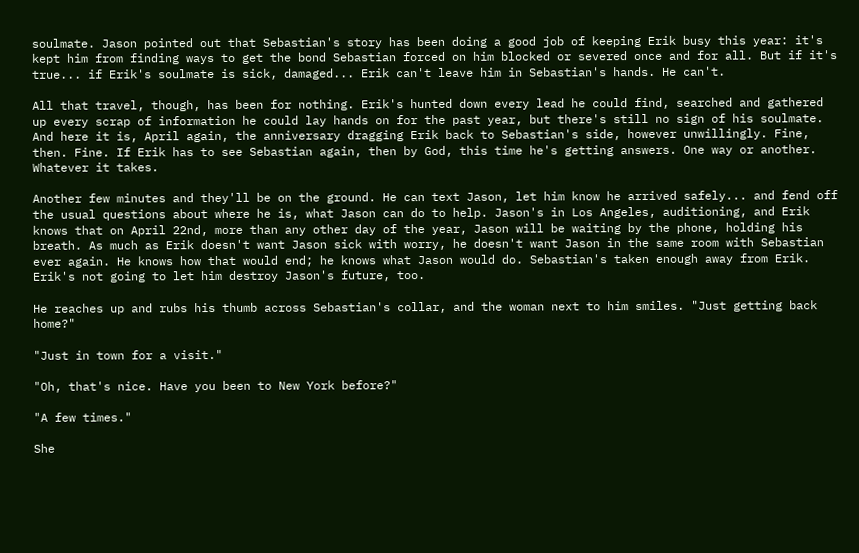soulmate. Jason pointed out that Sebastian's story has been doing a good job of keeping Erik busy this year: it's kept him from finding ways to get the bond Sebastian forced on him blocked or severed once and for all. But if it's true... if Erik's soulmate is sick, damaged... Erik can't leave him in Sebastian's hands. He can't.

All that travel, though, has been for nothing. Erik's hunted down every lead he could find, searched and gathered up every scrap of information he could lay hands on for the past year, but there's still no sign of his soulmate. And here it is, April again, the anniversary dragging Erik back to Sebastian's side, however unwillingly. Fine, then. Fine. If Erik has to see Sebastian again, then by God, this time he's getting answers. One way or another. Whatever it takes.

Another few minutes and they'll be on the ground. He can text Jason, let him know he arrived safely... and fend off the usual questions about where he is, what Jason can do to help. Jason's in Los Angeles, auditioning, and Erik knows that on April 22nd, more than any other day of the year, Jason will be waiting by the phone, holding his breath. As much as Erik doesn't want Jason sick with worry, he doesn't want Jason in the same room with Sebastian ever again. He knows how that would end; he knows what Jason would do. Sebastian's taken enough away from Erik. Erik's not going to let him destroy Jason's future, too.

He reaches up and rubs his thumb across Sebastian's collar, and the woman next to him smiles. "Just getting back home?"

"Just in town for a visit."

"Oh, that's nice. Have you been to New York before?"

"A few times."

She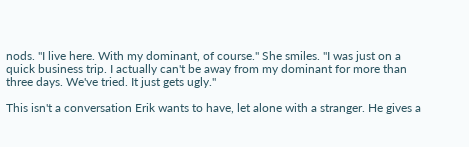nods. "I live here. With my dominant, of course." She smiles. "I was just on a quick business trip. I actually can't be away from my dominant for more than three days. We've tried. It just gets ugly."

This isn't a conversation Erik wants to have, let alone with a stranger. He gives a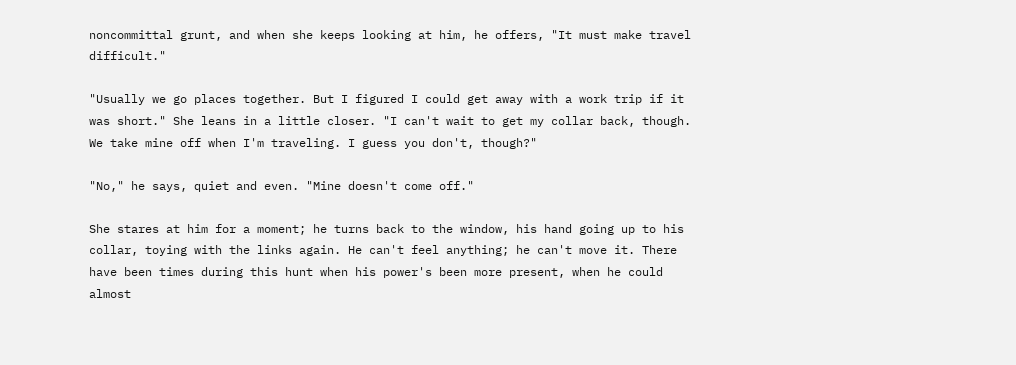noncommittal grunt, and when she keeps looking at him, he offers, "It must make travel difficult."

"Usually we go places together. But I figured I could get away with a work trip if it was short." She leans in a little closer. "I can't wait to get my collar back, though. We take mine off when I'm traveling. I guess you don't, though?"

"No," he says, quiet and even. "Mine doesn't come off."

She stares at him for a moment; he turns back to the window, his hand going up to his collar, toying with the links again. He can't feel anything; he can't move it. There have been times during this hunt when his power's been more present, when he could almost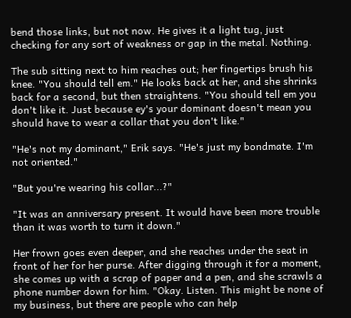bend those links, but not now. He gives it a light tug, just checking for any sort of weakness or gap in the metal. Nothing.

The sub sitting next to him reaches out; her fingertips brush his knee. "You should tell em." He looks back at her, and she shrinks back for a second, but then straightens. "You should tell em you don't like it. Just because ey's your dominant doesn't mean you should have to wear a collar that you don't like."

"He's not my dominant," Erik says. "He's just my bondmate. I'm not oriented."

"But you're wearing his collar...?"

"It was an anniversary present. It would have been more trouble than it was worth to turn it down."

Her frown goes even deeper, and she reaches under the seat in front of her for her purse. After digging through it for a moment, she comes up with a scrap of paper and a pen, and she scrawls a phone number down for him. "Okay. Listen. This might be none of my business, but there are people who can help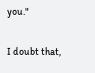you."

I doubt that,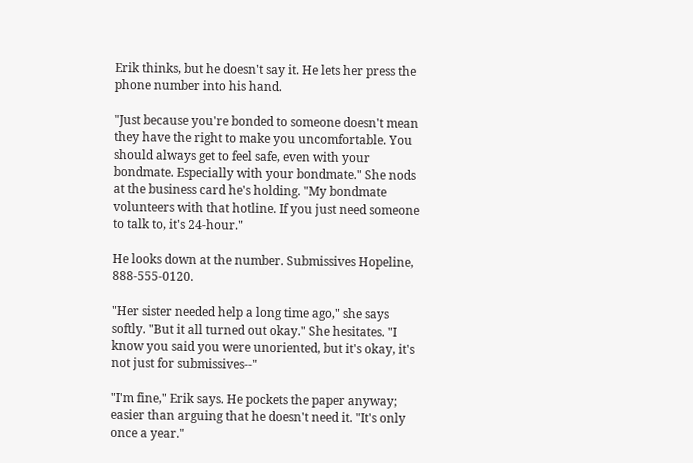Erik thinks, but he doesn't say it. He lets her press the phone number into his hand.

"Just because you're bonded to someone doesn't mean they have the right to make you uncomfortable. You should always get to feel safe, even with your bondmate. Especially with your bondmate." She nods at the business card he's holding. "My bondmate volunteers with that hotline. If you just need someone to talk to, it's 24-hour."

He looks down at the number. Submissives Hopeline, 888-555-0120.

"Her sister needed help a long time ago," she says softly. "But it all turned out okay." She hesitates. "I know you said you were unoriented, but it's okay, it's not just for submissives--"

"I'm fine," Erik says. He pockets the paper anyway; easier than arguing that he doesn't need it. "It's only once a year."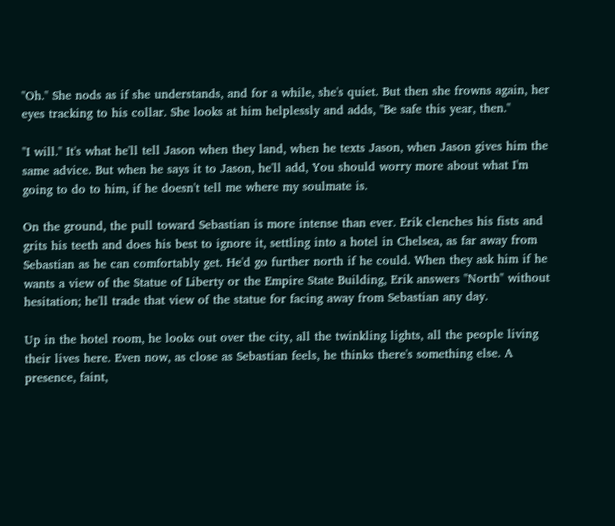"Oh." She nods as if she understands, and for a while, she's quiet. But then she frowns again, her eyes tracking to his collar. She looks at him helplessly and adds, "Be safe this year, then."

"I will." It's what he'll tell Jason when they land, when he texts Jason, when Jason gives him the same advice. But when he says it to Jason, he'll add, You should worry more about what I'm going to do to him, if he doesn't tell me where my soulmate is.

On the ground, the pull toward Sebastian is more intense than ever. Erik clenches his fists and grits his teeth and does his best to ignore it, settling into a hotel in Chelsea, as far away from Sebastian as he can comfortably get. He'd go further north if he could. When they ask him if he wants a view of the Statue of Liberty or the Empire State Building, Erik answers "North" without hesitation; he'll trade that view of the statue for facing away from Sebastian any day.

Up in the hotel room, he looks out over the city, all the twinkling lights, all the people living their lives here. Even now, as close as Sebastian feels, he thinks there's something else. A presence, faint,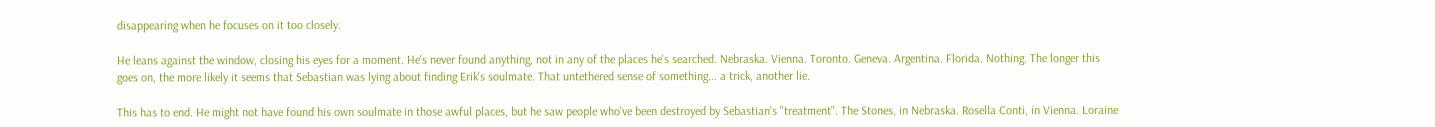disappearing when he focuses on it too closely.

He leans against the window, closing his eyes for a moment. He's never found anything, not in any of the places he's searched. Nebraska. Vienna. Toronto. Geneva. Argentina. Florida. Nothing. The longer this goes on, the more likely it seems that Sebastian was lying about finding Erik's soulmate. That untethered sense of something... a trick, another lie.

This has to end. He might not have found his own soulmate in those awful places, but he saw people who've been destroyed by Sebastian's "treatment". The Stones, in Nebraska. Rosella Conti, in Vienna. Loraine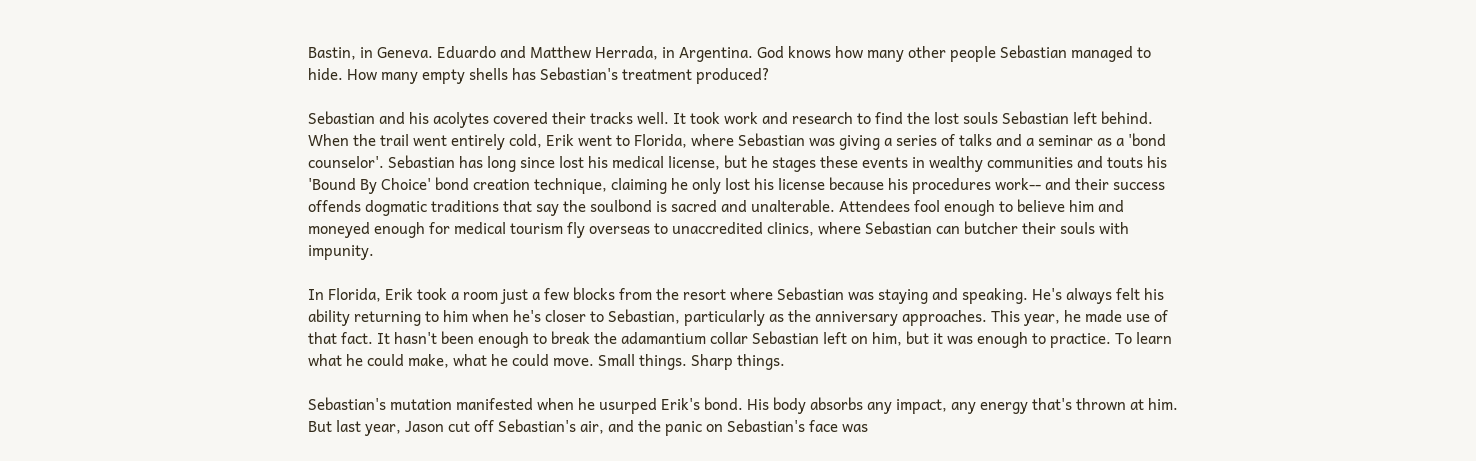Bastin, in Geneva. Eduardo and Matthew Herrada, in Argentina. God knows how many other people Sebastian managed to hide. How many empty shells has Sebastian's treatment produced?

Sebastian and his acolytes covered their tracks well. It took work and research to find the lost souls Sebastian left behind. When the trail went entirely cold, Erik went to Florida, where Sebastian was giving a series of talks and a seminar as a 'bond counselor'. Sebastian has long since lost his medical license, but he stages these events in wealthy communities and touts his 'Bound By Choice' bond creation technique, claiming he only lost his license because his procedures work-- and their success offends dogmatic traditions that say the soulbond is sacred and unalterable. Attendees fool enough to believe him and moneyed enough for medical tourism fly overseas to unaccredited clinics, where Sebastian can butcher their souls with impunity.

In Florida, Erik took a room just a few blocks from the resort where Sebastian was staying and speaking. He's always felt his ability returning to him when he's closer to Sebastian, particularly as the anniversary approaches. This year, he made use of that fact. It hasn't been enough to break the adamantium collar Sebastian left on him, but it was enough to practice. To learn what he could make, what he could move. Small things. Sharp things.

Sebastian's mutation manifested when he usurped Erik's bond. His body absorbs any impact, any energy that's thrown at him. But last year, Jason cut off Sebastian's air, and the panic on Sebastian's face was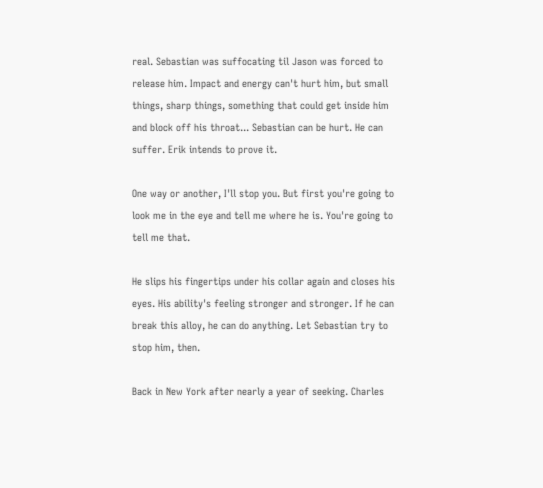real. Sebastian was suffocating til Jason was forced to release him. Impact and energy can't hurt him, but small things, sharp things, something that could get inside him and block off his throat... Sebastian can be hurt. He can suffer. Erik intends to prove it.

One way or another, I'll stop you. But first you're going to look me in the eye and tell me where he is. You're going to tell me that.

He slips his fingertips under his collar again and closes his eyes. His ability's feeling stronger and stronger. If he can break this alloy, he can do anything. Let Sebastian try to stop him, then.

Back in New York after nearly a year of seeking. Charles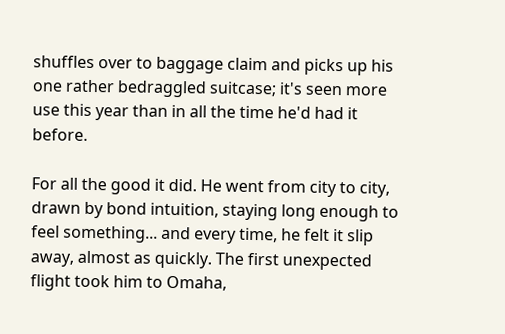shuffles over to baggage claim and picks up his one rather bedraggled suitcase; it's seen more use this year than in all the time he'd had it before.

For all the good it did. He went from city to city, drawn by bond intuition, staying long enough to feel something... and every time, he felt it slip away, almost as quickly. The first unexpected flight took him to Omaha,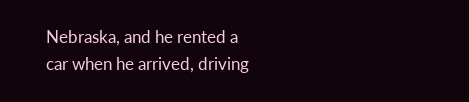Nebraska, and he rented a car when he arrived, driving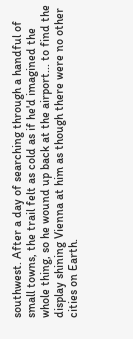southwest. After a day of searching through a handful of small towns, the trail felt as cold as if he'd imagined the whole thing, so he wound up back at the airport... to find the display shining Vienna at him as though there were no other cities on Earth.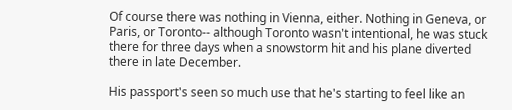Of course there was nothing in Vienna, either. Nothing in Geneva, or Paris, or Toronto-- although Toronto wasn't intentional, he was stuck there for three days when a snowstorm hit and his plane diverted there in late December.

His passport's seen so much use that he's starting to feel like an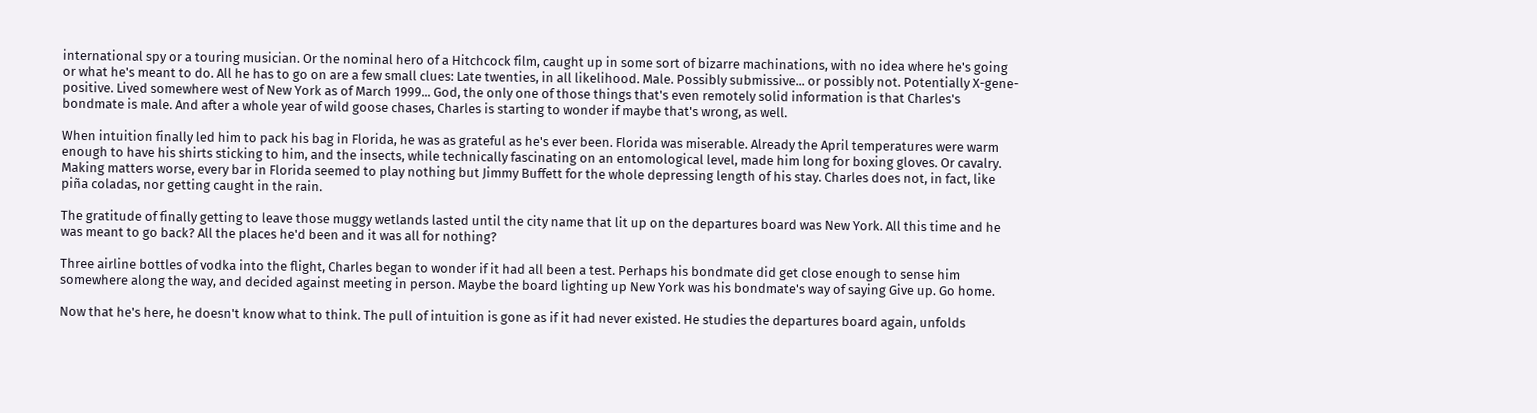international spy or a touring musician. Or the nominal hero of a Hitchcock film, caught up in some sort of bizarre machinations, with no idea where he's going or what he's meant to do. All he has to go on are a few small clues: Late twenties, in all likelihood. Male. Possibly submissive... or possibly not. Potentially X-gene-positive. Lived somewhere west of New York as of March 1999... God, the only one of those things that's even remotely solid information is that Charles's bondmate is male. And after a whole year of wild goose chases, Charles is starting to wonder if maybe that's wrong, as well.

When intuition finally led him to pack his bag in Florida, he was as grateful as he's ever been. Florida was miserable. Already the April temperatures were warm enough to have his shirts sticking to him, and the insects, while technically fascinating on an entomological level, made him long for boxing gloves. Or cavalry. Making matters worse, every bar in Florida seemed to play nothing but Jimmy Buffett for the whole depressing length of his stay. Charles does not, in fact, like piña coladas, nor getting caught in the rain.

The gratitude of finally getting to leave those muggy wetlands lasted until the city name that lit up on the departures board was New York. All this time and he was meant to go back? All the places he'd been and it was all for nothing?

Three airline bottles of vodka into the flight, Charles began to wonder if it had all been a test. Perhaps his bondmate did get close enough to sense him somewhere along the way, and decided against meeting in person. Maybe the board lighting up New York was his bondmate's way of saying Give up. Go home.

Now that he's here, he doesn't know what to think. The pull of intuition is gone as if it had never existed. He studies the departures board again, unfolds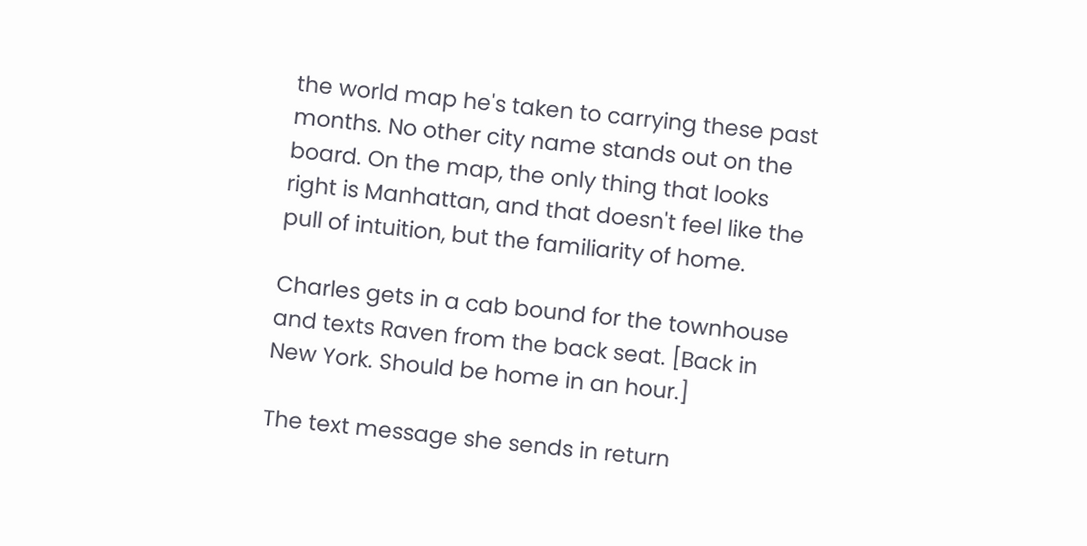the world map he's taken to carrying these past months. No other city name stands out on the board. On the map, the only thing that looks right is Manhattan, and that doesn't feel like the pull of intuition, but the familiarity of home.

Charles gets in a cab bound for the townhouse and texts Raven from the back seat. [Back in New York. Should be home in an hour.]

The text message she sends in return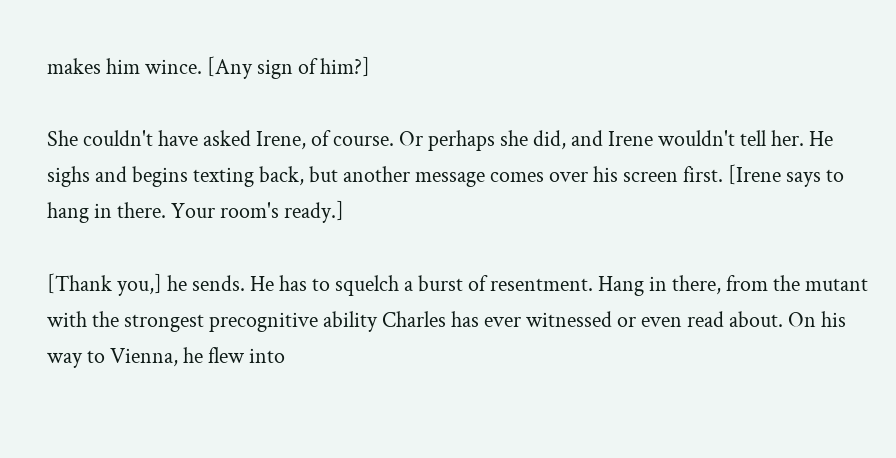makes him wince. [Any sign of him?]

She couldn't have asked Irene, of course. Or perhaps she did, and Irene wouldn't tell her. He sighs and begins texting back, but another message comes over his screen first. [Irene says to hang in there. Your room's ready.]

[Thank you,] he sends. He has to squelch a burst of resentment. Hang in there, from the mutant with the strongest precognitive ability Charles has ever witnessed or even read about. On his way to Vienna, he flew into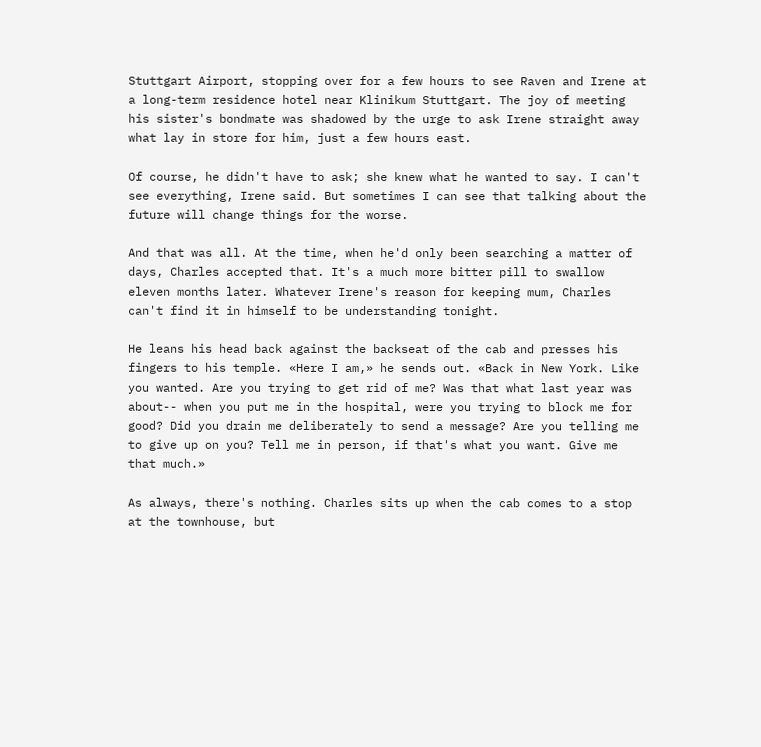Stuttgart Airport, stopping over for a few hours to see Raven and Irene at a long-term residence hotel near Klinikum Stuttgart. The joy of meeting his sister's bondmate was shadowed by the urge to ask Irene straight away what lay in store for him, just a few hours east.

Of course, he didn't have to ask; she knew what he wanted to say. I can't see everything, Irene said. But sometimes I can see that talking about the future will change things for the worse.

And that was all. At the time, when he'd only been searching a matter of days, Charles accepted that. It's a much more bitter pill to swallow eleven months later. Whatever Irene's reason for keeping mum, Charles can't find it in himself to be understanding tonight.

He leans his head back against the backseat of the cab and presses his fingers to his temple. «Here I am,» he sends out. «Back in New York. Like you wanted. Are you trying to get rid of me? Was that what last year was about-- when you put me in the hospital, were you trying to block me for good? Did you drain me deliberately to send a message? Are you telling me to give up on you? Tell me in person, if that's what you want. Give me that much.»

As always, there's nothing. Charles sits up when the cab comes to a stop at the townhouse, but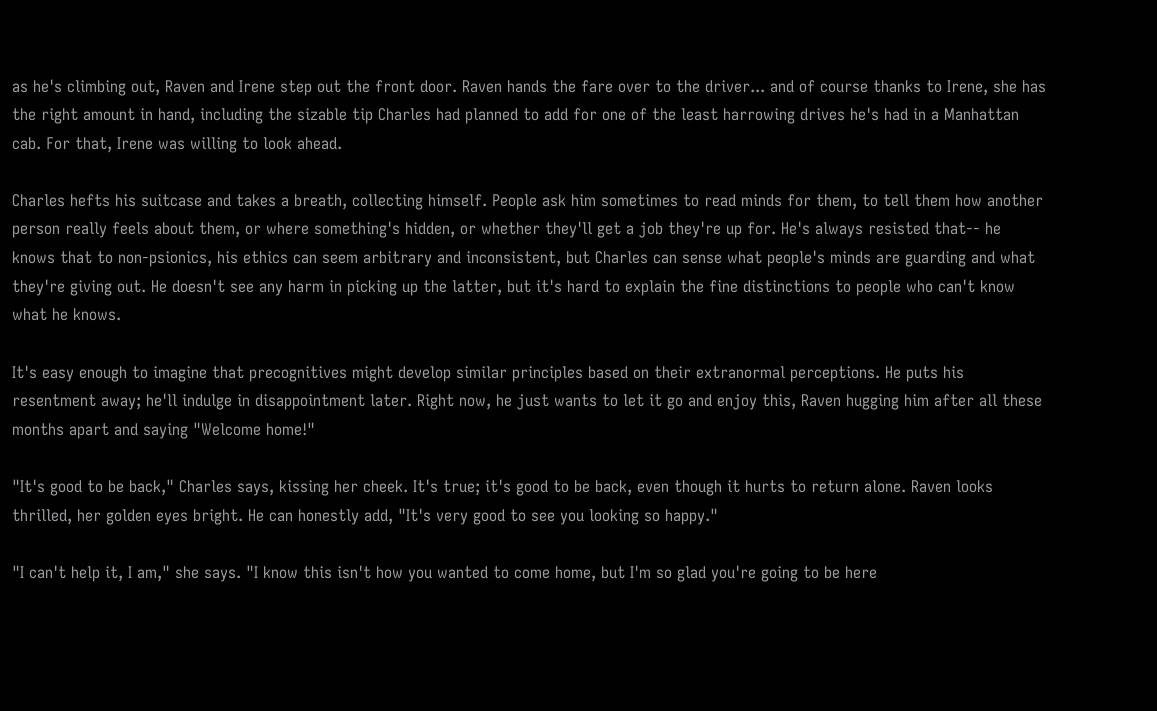as he's climbing out, Raven and Irene step out the front door. Raven hands the fare over to the driver... and of course thanks to Irene, she has the right amount in hand, including the sizable tip Charles had planned to add for one of the least harrowing drives he's had in a Manhattan cab. For that, Irene was willing to look ahead.

Charles hefts his suitcase and takes a breath, collecting himself. People ask him sometimes to read minds for them, to tell them how another person really feels about them, or where something's hidden, or whether they'll get a job they're up for. He's always resisted that-- he knows that to non-psionics, his ethics can seem arbitrary and inconsistent, but Charles can sense what people's minds are guarding and what they're giving out. He doesn't see any harm in picking up the latter, but it's hard to explain the fine distinctions to people who can't know what he knows.

It's easy enough to imagine that precognitives might develop similar principles based on their extranormal perceptions. He puts his resentment away; he'll indulge in disappointment later. Right now, he just wants to let it go and enjoy this, Raven hugging him after all these months apart and saying "Welcome home!"

"It's good to be back," Charles says, kissing her cheek. It's true; it's good to be back, even though it hurts to return alone. Raven looks thrilled, her golden eyes bright. He can honestly add, "It's very good to see you looking so happy."

"I can't help it, I am," she says. "I know this isn't how you wanted to come home, but I'm so glad you're going to be here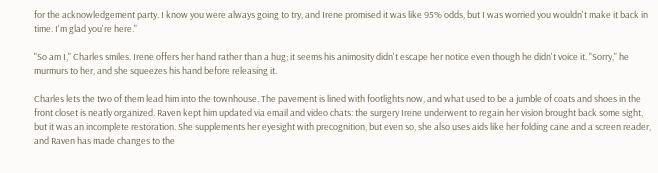for the acknowledgement party. I know you were always going to try, and Irene promised it was like 95% odds, but I was worried you wouldn't make it back in time. I'm glad you're here."

"So am I," Charles smiles. Irene offers her hand rather than a hug; it seems his animosity didn't escape her notice even though he didn't voice it. "Sorry," he murmurs to her, and she squeezes his hand before releasing it.

Charles lets the two of them lead him into the townhouse. The pavement is lined with footlights now, and what used to be a jumble of coats and shoes in the front closet is neatly organized. Raven kept him updated via email and video chats: the surgery Irene underwent to regain her vision brought back some sight, but it was an incomplete restoration. She supplements her eyesight with precognition, but even so, she also uses aids like her folding cane and a screen reader, and Raven has made changes to the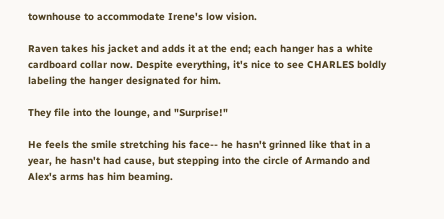townhouse to accommodate Irene's low vision.

Raven takes his jacket and adds it at the end; each hanger has a white cardboard collar now. Despite everything, it's nice to see CHARLES boldly labeling the hanger designated for him.

They file into the lounge, and "Surprise!"

He feels the smile stretching his face-- he hasn't grinned like that in a year, he hasn't had cause, but stepping into the circle of Armando and Alex's arms has him beaming.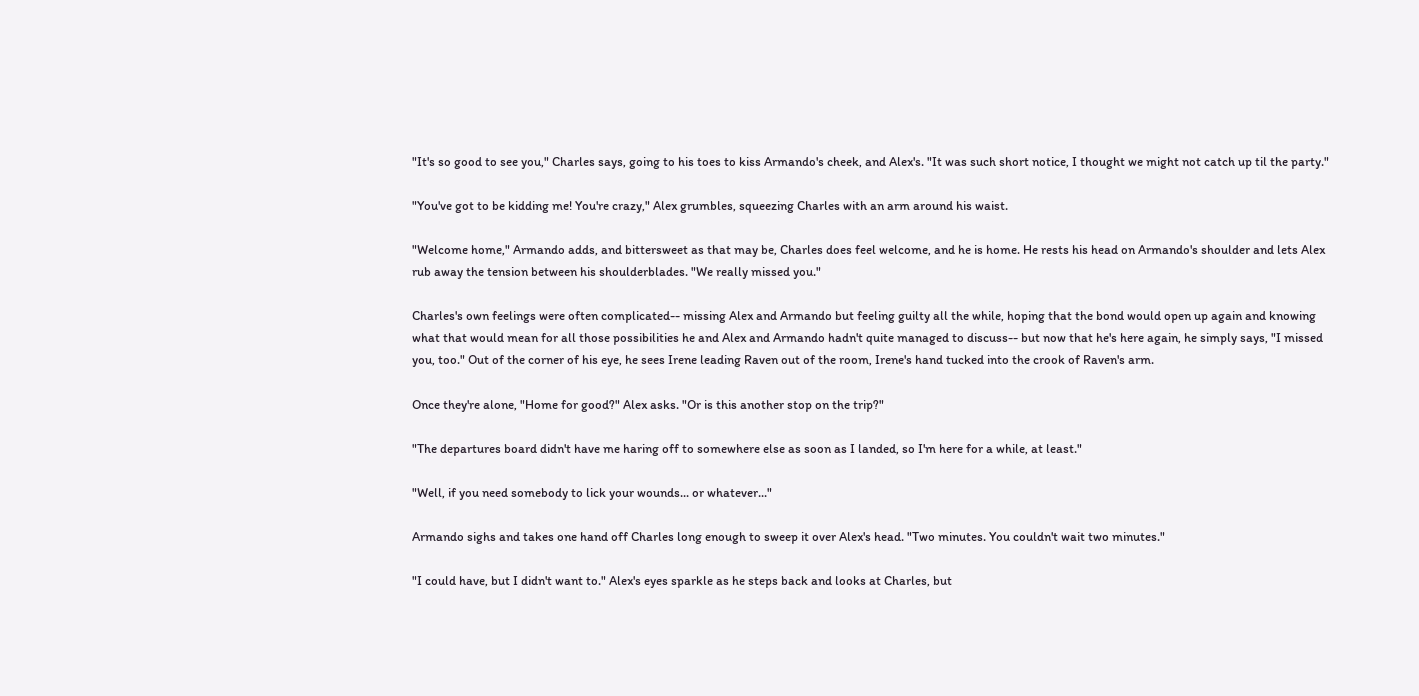"It's so good to see you," Charles says, going to his toes to kiss Armando's cheek, and Alex's. "It was such short notice, I thought we might not catch up til the party."

"You've got to be kidding me! You're crazy," Alex grumbles, squeezing Charles with an arm around his waist.

"Welcome home," Armando adds, and bittersweet as that may be, Charles does feel welcome, and he is home. He rests his head on Armando's shoulder and lets Alex rub away the tension between his shoulderblades. "We really missed you."

Charles's own feelings were often complicated-- missing Alex and Armando but feeling guilty all the while, hoping that the bond would open up again and knowing what that would mean for all those possibilities he and Alex and Armando hadn't quite managed to discuss-- but now that he's here again, he simply says, "I missed you, too." Out of the corner of his eye, he sees Irene leading Raven out of the room, Irene's hand tucked into the crook of Raven's arm.

Once they're alone, "Home for good?" Alex asks. "Or is this another stop on the trip?"

"The departures board didn't have me haring off to somewhere else as soon as I landed, so I'm here for a while, at least."

"Well, if you need somebody to lick your wounds... or whatever..."

Armando sighs and takes one hand off Charles long enough to sweep it over Alex's head. "Two minutes. You couldn't wait two minutes."

"I could have, but I didn't want to." Alex's eyes sparkle as he steps back and looks at Charles, but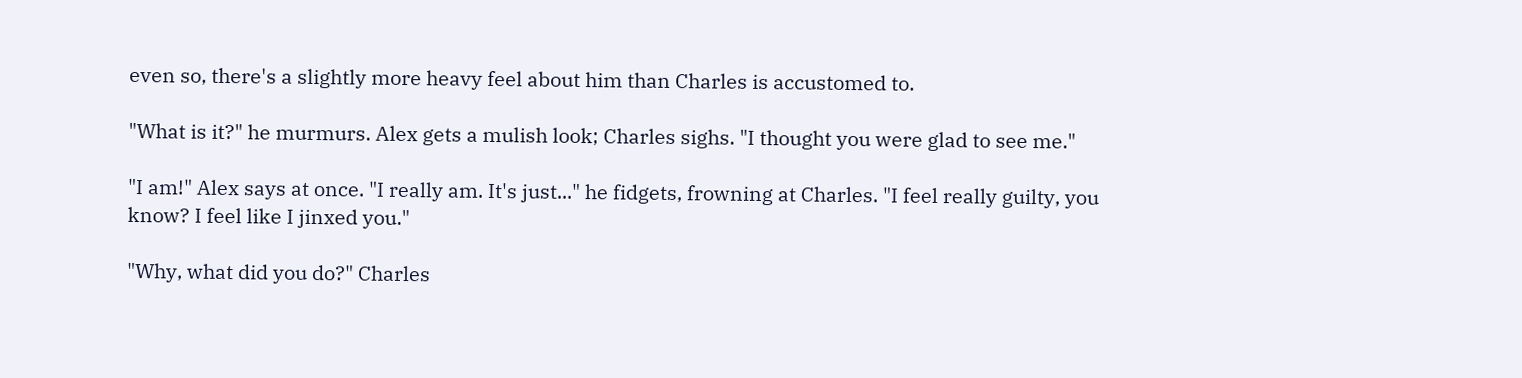even so, there's a slightly more heavy feel about him than Charles is accustomed to.

"What is it?" he murmurs. Alex gets a mulish look; Charles sighs. "I thought you were glad to see me."

"I am!" Alex says at once. "I really am. It's just..." he fidgets, frowning at Charles. "I feel really guilty, you know? I feel like I jinxed you."

"Why, what did you do?" Charles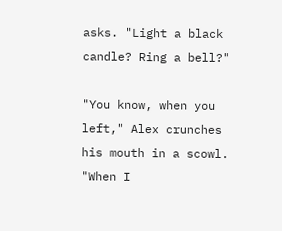asks. "Light a black candle? Ring a bell?"

"You know, when you left," Alex crunches his mouth in a scowl. "When I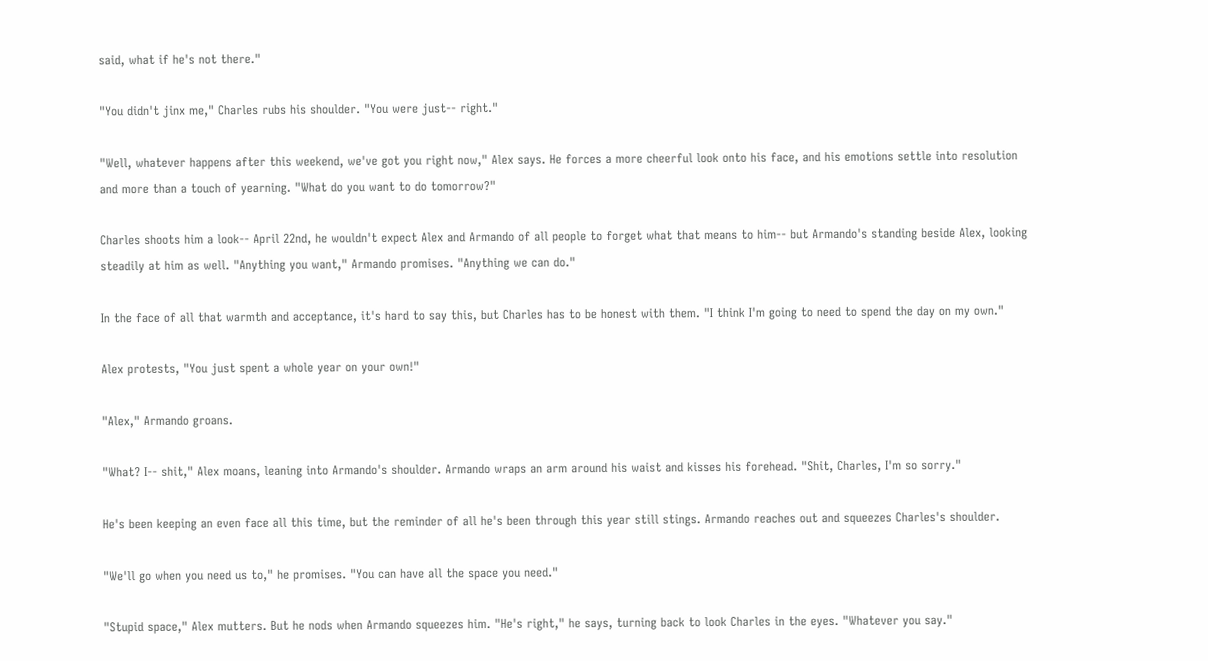said, what if he's not there."

"You didn't jinx me," Charles rubs his shoulder. "You were just-- right."

"Well, whatever happens after this weekend, we've got you right now," Alex says. He forces a more cheerful look onto his face, and his emotions settle into resolution and more than a touch of yearning. "What do you want to do tomorrow?"

Charles shoots him a look-- April 22nd, he wouldn't expect Alex and Armando of all people to forget what that means to him-- but Armando's standing beside Alex, looking steadily at him as well. "Anything you want," Armando promises. "Anything we can do."

In the face of all that warmth and acceptance, it's hard to say this, but Charles has to be honest with them. "I think I'm going to need to spend the day on my own."

Alex protests, "You just spent a whole year on your own!"

"Alex," Armando groans.

"What? I-- shit," Alex moans, leaning into Armando's shoulder. Armando wraps an arm around his waist and kisses his forehead. "Shit, Charles, I'm so sorry."

He's been keeping an even face all this time, but the reminder of all he's been through this year still stings. Armando reaches out and squeezes Charles's shoulder.

"We'll go when you need us to," he promises. "You can have all the space you need."

"Stupid space," Alex mutters. But he nods when Armando squeezes him. "He's right," he says, turning back to look Charles in the eyes. "Whatever you say."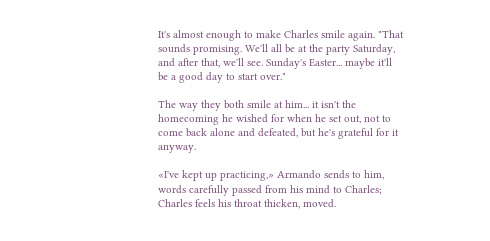It's almost enough to make Charles smile again. "That sounds promising. We'll all be at the party Saturday, and after that, we'll see. Sunday's Easter... maybe it'll be a good day to start over."

The way they both smile at him... it isn't the homecoming he wished for when he set out, not to come back alone and defeated, but he's grateful for it anyway.

«I've kept up practicing,» Armando sends to him, words carefully passed from his mind to Charles; Charles feels his throat thicken, moved.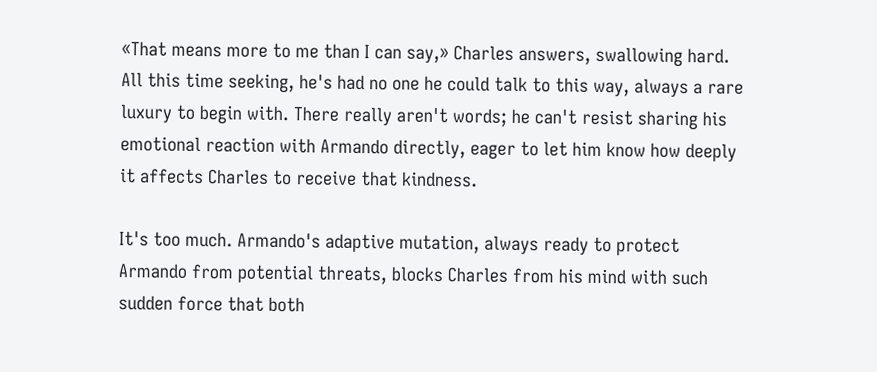«That means more to me than I can say,» Charles answers, swallowing hard. All this time seeking, he's had no one he could talk to this way, always a rare luxury to begin with. There really aren't words; he can't resist sharing his emotional reaction with Armando directly, eager to let him know how deeply it affects Charles to receive that kindness.

It's too much. Armando's adaptive mutation, always ready to protect Armando from potential threats, blocks Charles from his mind with such sudden force that both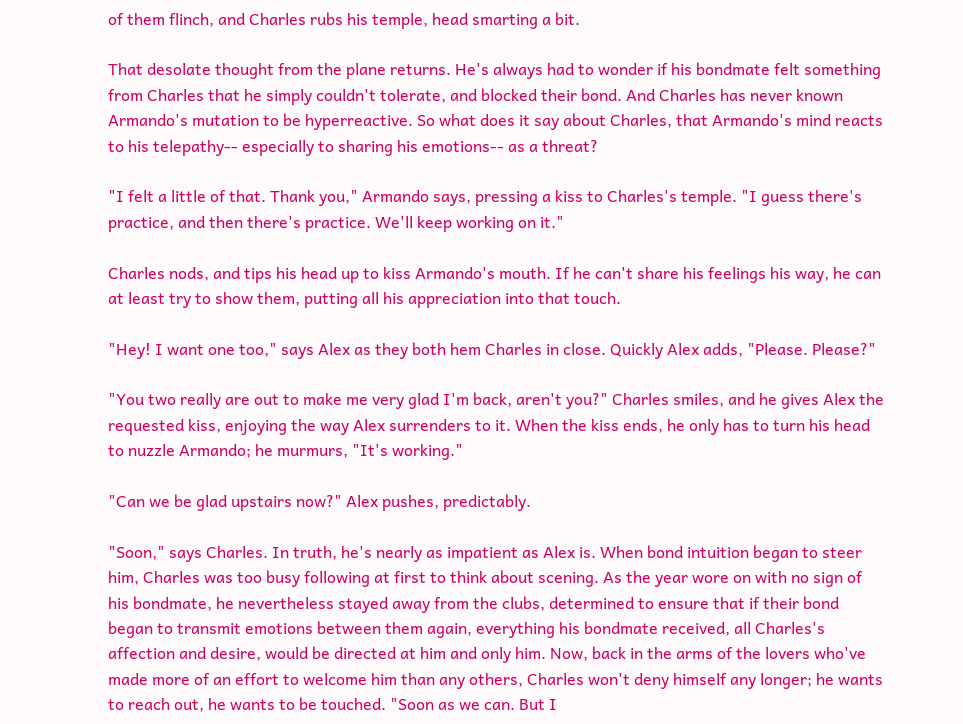of them flinch, and Charles rubs his temple, head smarting a bit.

That desolate thought from the plane returns. He's always had to wonder if his bondmate felt something from Charles that he simply couldn't tolerate, and blocked their bond. And Charles has never known Armando's mutation to be hyperreactive. So what does it say about Charles, that Armando's mind reacts to his telepathy-- especially to sharing his emotions-- as a threat?

"I felt a little of that. Thank you," Armando says, pressing a kiss to Charles's temple. "I guess there's practice, and then there's practice. We'll keep working on it."

Charles nods, and tips his head up to kiss Armando's mouth. If he can't share his feelings his way, he can at least try to show them, putting all his appreciation into that touch.

"Hey! I want one too," says Alex as they both hem Charles in close. Quickly Alex adds, "Please. Please?"

"You two really are out to make me very glad I'm back, aren't you?" Charles smiles, and he gives Alex the requested kiss, enjoying the way Alex surrenders to it. When the kiss ends, he only has to turn his head to nuzzle Armando; he murmurs, "It's working."

"Can we be glad upstairs now?" Alex pushes, predictably.

"Soon," says Charles. In truth, he's nearly as impatient as Alex is. When bond intuition began to steer him, Charles was too busy following at first to think about scening. As the year wore on with no sign of his bondmate, he nevertheless stayed away from the clubs, determined to ensure that if their bond began to transmit emotions between them again, everything his bondmate received, all Charles's affection and desire, would be directed at him and only him. Now, back in the arms of the lovers who've made more of an effort to welcome him than any others, Charles won't deny himself any longer; he wants to reach out, he wants to be touched. "Soon as we can. But I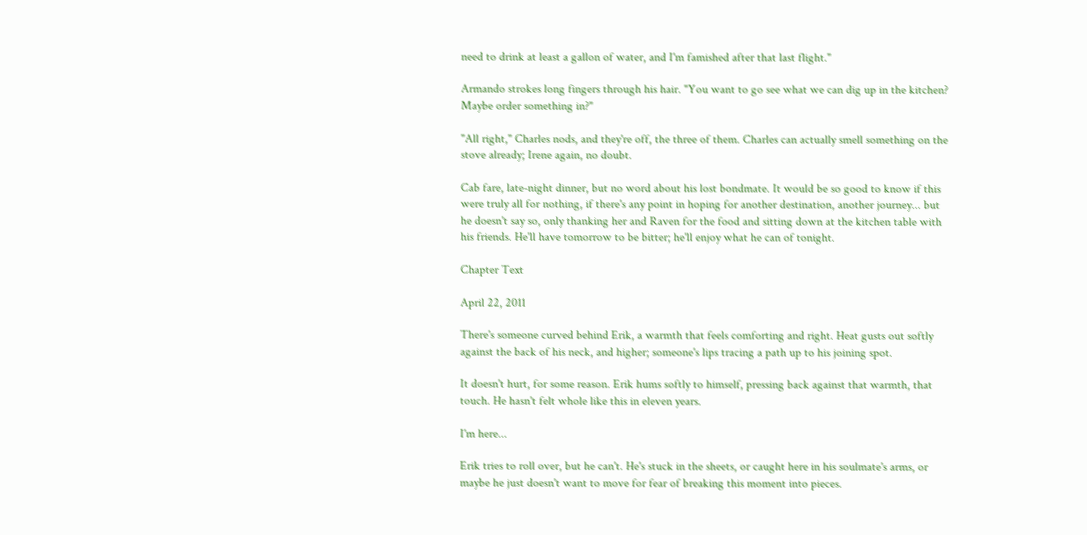need to drink at least a gallon of water, and I'm famished after that last flight."

Armando strokes long fingers through his hair. "You want to go see what we can dig up in the kitchen? Maybe order something in?"

"All right," Charles nods, and they're off, the three of them. Charles can actually smell something on the stove already; Irene again, no doubt.

Cab fare, late-night dinner, but no word about his lost bondmate. It would be so good to know if this were truly all for nothing, if there's any point in hoping for another destination, another journey... but he doesn't say so, only thanking her and Raven for the food and sitting down at the kitchen table with his friends. He'll have tomorrow to be bitter; he'll enjoy what he can of tonight.

Chapter Text

April 22, 2011

There's someone curved behind Erik, a warmth that feels comforting and right. Heat gusts out softly against the back of his neck, and higher; someone's lips tracing a path up to his joining spot.

It doesn't hurt, for some reason. Erik hums softly to himself, pressing back against that warmth, that touch. He hasn't felt whole like this in eleven years.

I'm here...

Erik tries to roll over, but he can't. He's stuck in the sheets, or caught here in his soulmate's arms, or maybe he just doesn't want to move for fear of breaking this moment into pieces.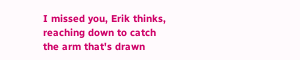I missed you, Erik thinks, reaching down to catch the arm that's drawn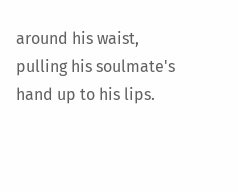around his waist, pulling his soulmate's hand up to his lips.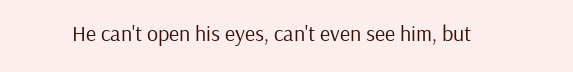He can't open his eyes, can't even see him, but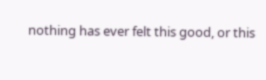nothing has ever felt this good, or this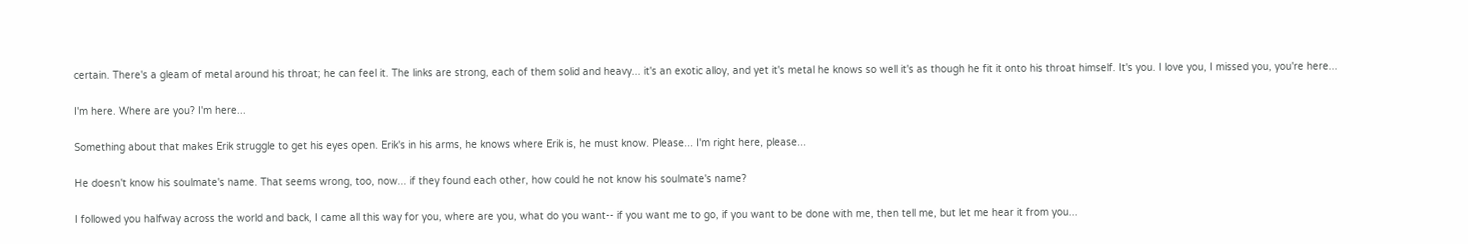certain. There's a gleam of metal around his throat; he can feel it. The links are strong, each of them solid and heavy... it's an exotic alloy, and yet it's metal he knows so well it's as though he fit it onto his throat himself. It's you. I love you, I missed you, you're here...

I'm here. Where are you? I'm here...

Something about that makes Erik struggle to get his eyes open. Erik's in his arms, he knows where Erik is, he must know. Please... I'm right here, please...

He doesn't know his soulmate's name. That seems wrong, too, now... if they found each other, how could he not know his soulmate's name?

I followed you halfway across the world and back, I came all this way for you, where are you, what do you want-- if you want me to go, if you want to be done with me, then tell me, but let me hear it from you...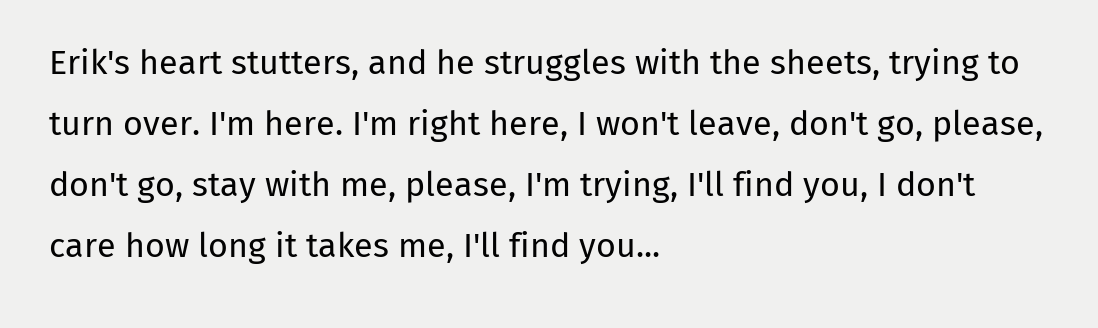Erik's heart stutters, and he struggles with the sheets, trying to turn over. I'm here. I'm right here, I won't leave, don't go, please, don't go, stay with me, please, I'm trying, I'll find you, I don't care how long it takes me, I'll find you...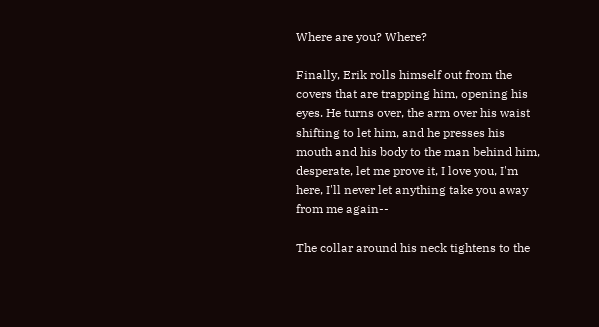Where are you? Where?

Finally, Erik rolls himself out from the covers that are trapping him, opening his eyes. He turns over, the arm over his waist shifting to let him, and he presses his mouth and his body to the man behind him, desperate, let me prove it, I love you, I'm here, I'll never let anything take you away from me again--

The collar around his neck tightens to the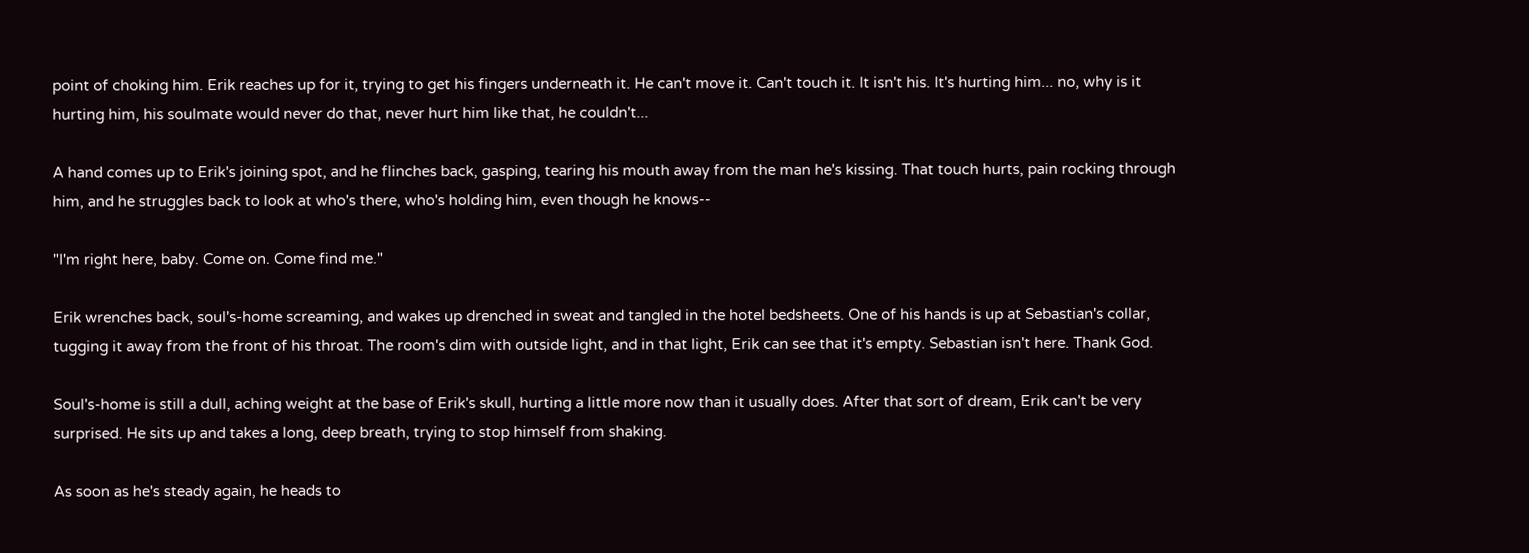point of choking him. Erik reaches up for it, trying to get his fingers underneath it. He can't move it. Can't touch it. It isn't his. It's hurting him... no, why is it hurting him, his soulmate would never do that, never hurt him like that, he couldn't...

A hand comes up to Erik's joining spot, and he flinches back, gasping, tearing his mouth away from the man he's kissing. That touch hurts, pain rocking through him, and he struggles back to look at who's there, who's holding him, even though he knows--

"I'm right here, baby. Come on. Come find me."

Erik wrenches back, soul's-home screaming, and wakes up drenched in sweat and tangled in the hotel bedsheets. One of his hands is up at Sebastian's collar, tugging it away from the front of his throat. The room's dim with outside light, and in that light, Erik can see that it's empty. Sebastian isn't here. Thank God.

Soul's-home is still a dull, aching weight at the base of Erik's skull, hurting a little more now than it usually does. After that sort of dream, Erik can't be very surprised. He sits up and takes a long, deep breath, trying to stop himself from shaking.

As soon as he's steady again, he heads to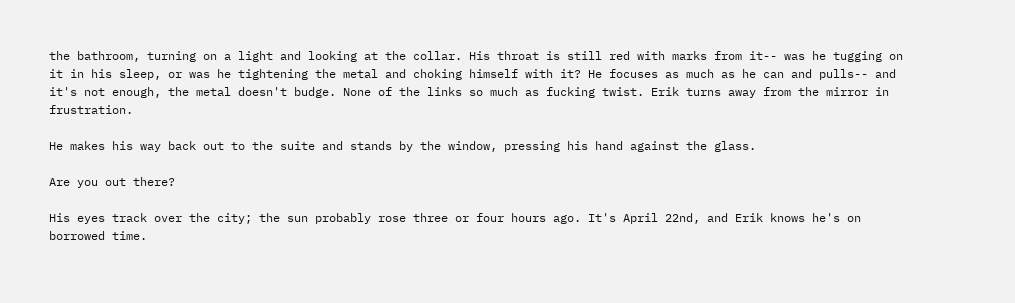the bathroom, turning on a light and looking at the collar. His throat is still red with marks from it-- was he tugging on it in his sleep, or was he tightening the metal and choking himself with it? He focuses as much as he can and pulls-- and it's not enough, the metal doesn't budge. None of the links so much as fucking twist. Erik turns away from the mirror in frustration.

He makes his way back out to the suite and stands by the window, pressing his hand against the glass.

Are you out there?

His eyes track over the city; the sun probably rose three or four hours ago. It's April 22nd, and Erik knows he's on borrowed time.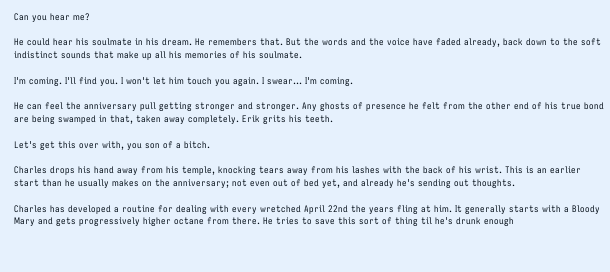Can you hear me?

He could hear his soulmate in his dream. He remembers that. But the words and the voice have faded already, back down to the soft indistinct sounds that make up all his memories of his soulmate.

I'm coming. I'll find you. I won't let him touch you again. I swear... I'm coming.

He can feel the anniversary pull getting stronger and stronger. Any ghosts of presence he felt from the other end of his true bond are being swamped in that, taken away completely. Erik grits his teeth.

Let's get this over with, you son of a bitch.

Charles drops his hand away from his temple, knocking tears away from his lashes with the back of his wrist. This is an earlier start than he usually makes on the anniversary; not even out of bed yet, and already he's sending out thoughts.

Charles has developed a routine for dealing with every wretched April 22nd the years fling at him. It generally starts with a Bloody Mary and gets progressively higher octane from there. He tries to save this sort of thing til he's drunk enough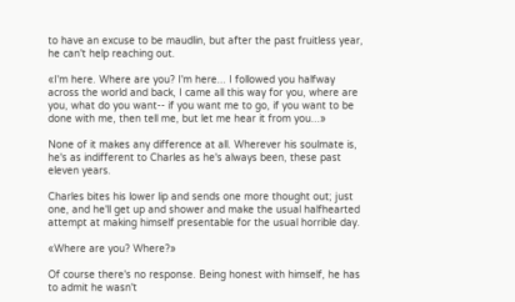to have an excuse to be maudlin, but after the past fruitless year, he can't help reaching out.

«I'm here. Where are you? I'm here... I followed you halfway across the world and back, I came all this way for you, where are you, what do you want-- if you want me to go, if you want to be done with me, then tell me, but let me hear it from you...»

None of it makes any difference at all. Wherever his soulmate is, he's as indifferent to Charles as he's always been, these past eleven years.

Charles bites his lower lip and sends one more thought out; just one, and he'll get up and shower and make the usual halfhearted attempt at making himself presentable for the usual horrible day.

«Where are you? Where?»

Of course there's no response. Being honest with himself, he has to admit he wasn't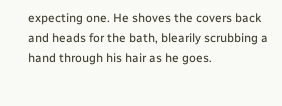expecting one. He shoves the covers back and heads for the bath, blearily scrubbing a hand through his hair as he goes.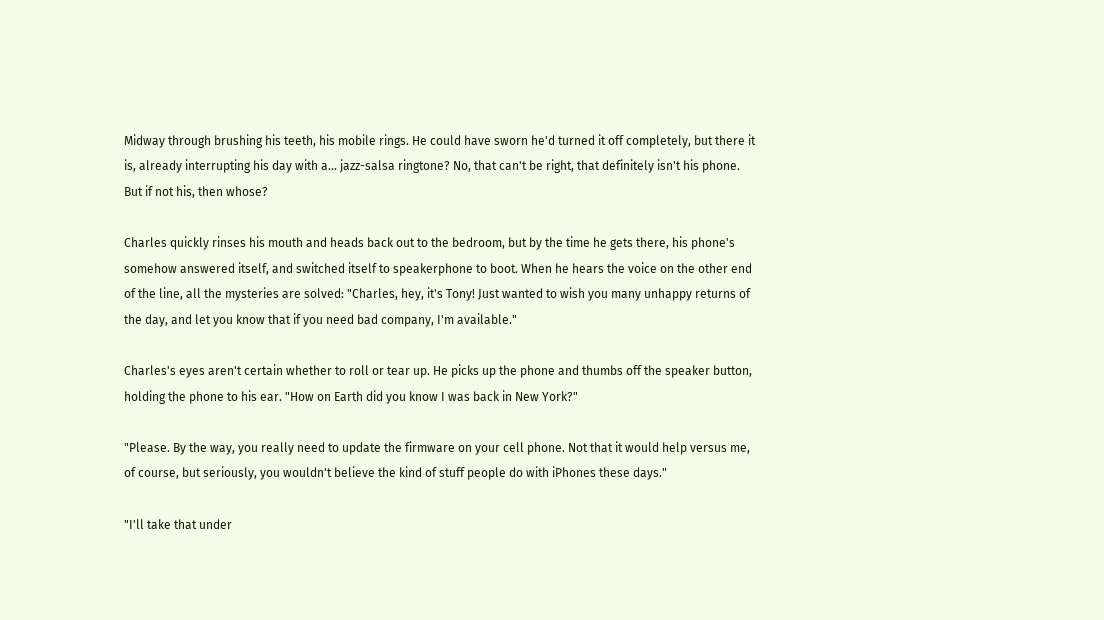Midway through brushing his teeth, his mobile rings. He could have sworn he'd turned it off completely, but there it is, already interrupting his day with a... jazz-salsa ringtone? No, that can't be right, that definitely isn't his phone. But if not his, then whose?

Charles quickly rinses his mouth and heads back out to the bedroom, but by the time he gets there, his phone's somehow answered itself, and switched itself to speakerphone to boot. When he hears the voice on the other end of the line, all the mysteries are solved: "Charles, hey, it's Tony! Just wanted to wish you many unhappy returns of the day, and let you know that if you need bad company, I'm available."

Charles's eyes aren't certain whether to roll or tear up. He picks up the phone and thumbs off the speaker button, holding the phone to his ear. "How on Earth did you know I was back in New York?"

"Please. By the way, you really need to update the firmware on your cell phone. Not that it would help versus me, of course, but seriously, you wouldn't believe the kind of stuff people do with iPhones these days."

"I'll take that under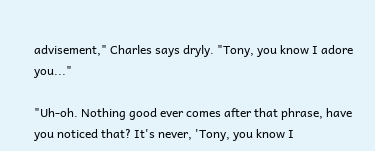advisement," Charles says dryly. "Tony, you know I adore you..."

"Uh-oh. Nothing good ever comes after that phrase, have you noticed that? It's never, 'Tony, you know I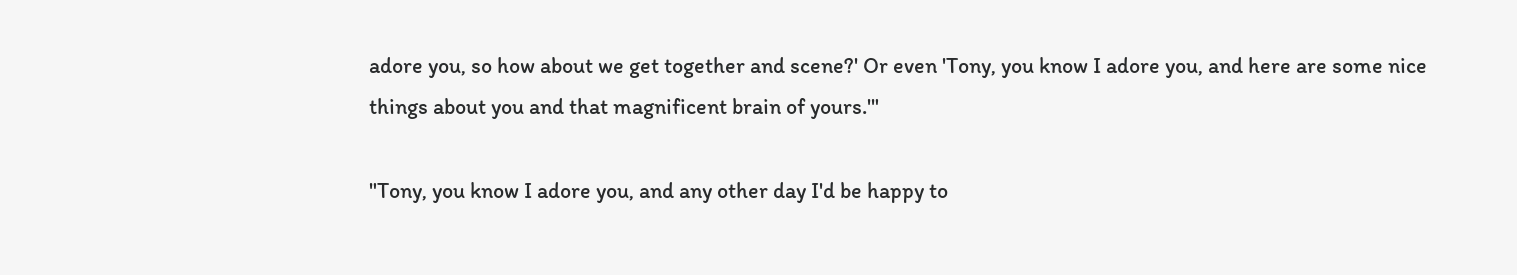adore you, so how about we get together and scene?' Or even 'Tony, you know I adore you, and here are some nice things about you and that magnificent brain of yours.'"

"Tony, you know I adore you, and any other day I'd be happy to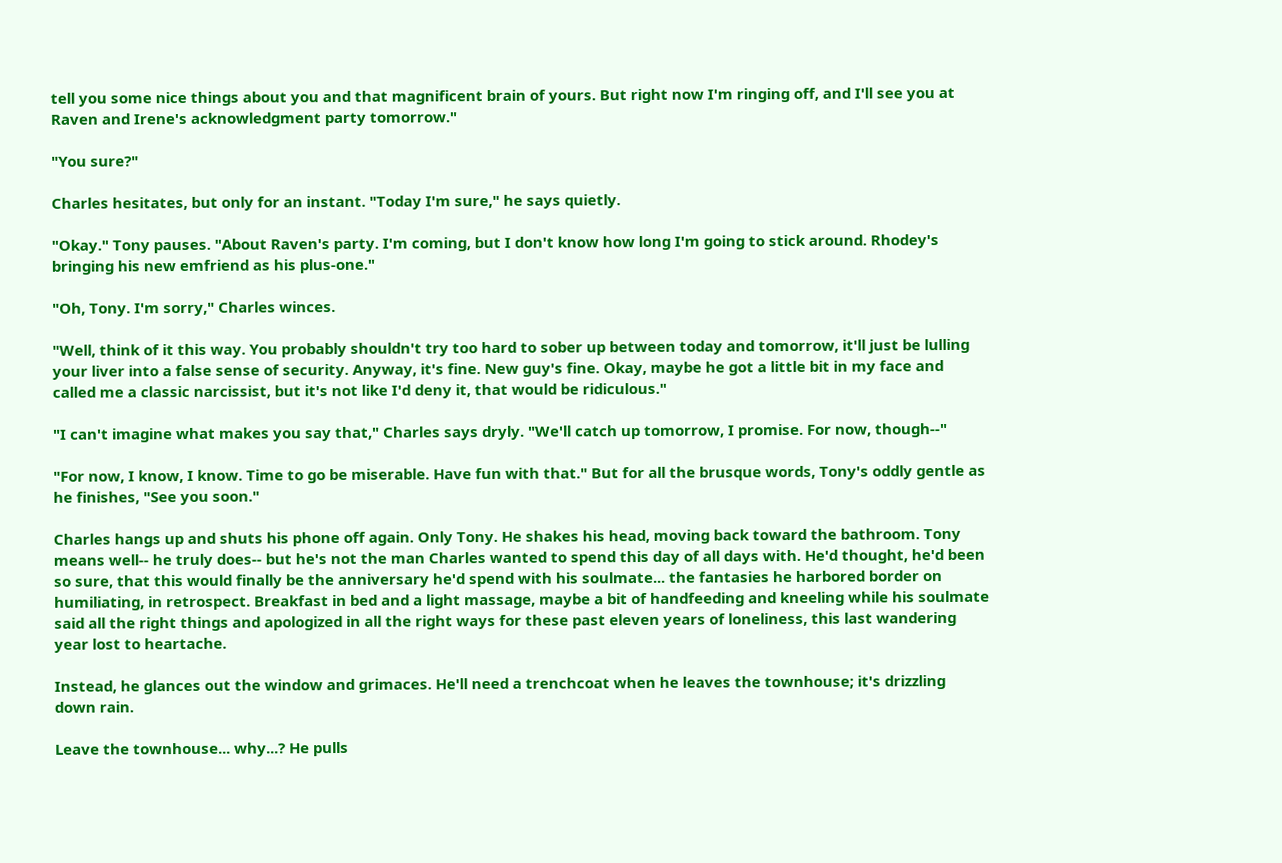tell you some nice things about you and that magnificent brain of yours. But right now I'm ringing off, and I'll see you at Raven and Irene's acknowledgment party tomorrow."

"You sure?"

Charles hesitates, but only for an instant. "Today I'm sure," he says quietly.

"Okay." Tony pauses. "About Raven's party. I'm coming, but I don't know how long I'm going to stick around. Rhodey's bringing his new emfriend as his plus-one."

"Oh, Tony. I'm sorry," Charles winces.

"Well, think of it this way. You probably shouldn't try too hard to sober up between today and tomorrow, it'll just be lulling your liver into a false sense of security. Anyway, it's fine. New guy's fine. Okay, maybe he got a little bit in my face and called me a classic narcissist, but it's not like I'd deny it, that would be ridiculous."

"I can't imagine what makes you say that," Charles says dryly. "We'll catch up tomorrow, I promise. For now, though--"

"For now, I know, I know. Time to go be miserable. Have fun with that." But for all the brusque words, Tony's oddly gentle as he finishes, "See you soon."

Charles hangs up and shuts his phone off again. Only Tony. He shakes his head, moving back toward the bathroom. Tony means well-- he truly does-- but he's not the man Charles wanted to spend this day of all days with. He'd thought, he'd been so sure, that this would finally be the anniversary he'd spend with his soulmate... the fantasies he harbored border on humiliating, in retrospect. Breakfast in bed and a light massage, maybe a bit of handfeeding and kneeling while his soulmate said all the right things and apologized in all the right ways for these past eleven years of loneliness, this last wandering year lost to heartache.

Instead, he glances out the window and grimaces. He'll need a trenchcoat when he leaves the townhouse; it's drizzling down rain.

Leave the townhouse... why...? He pulls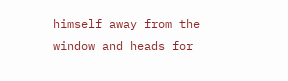himself away from the window and heads for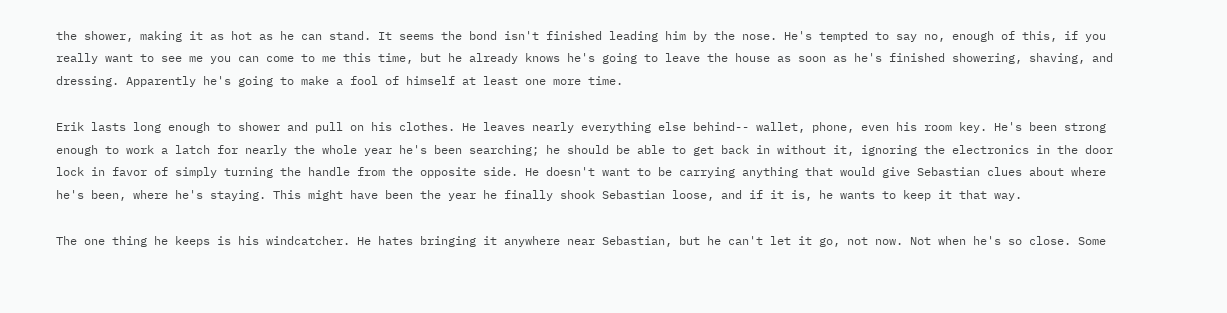the shower, making it as hot as he can stand. It seems the bond isn't finished leading him by the nose. He's tempted to say no, enough of this, if you really want to see me you can come to me this time, but he already knows he's going to leave the house as soon as he's finished showering, shaving, and dressing. Apparently he's going to make a fool of himself at least one more time.

Erik lasts long enough to shower and pull on his clothes. He leaves nearly everything else behind-- wallet, phone, even his room key. He's been strong enough to work a latch for nearly the whole year he's been searching; he should be able to get back in without it, ignoring the electronics in the door lock in favor of simply turning the handle from the opposite side. He doesn't want to be carrying anything that would give Sebastian clues about where he's been, where he's staying. This might have been the year he finally shook Sebastian loose, and if it is, he wants to keep it that way.

The one thing he keeps is his windcatcher. He hates bringing it anywhere near Sebastian, but he can't let it go, not now. Not when he's so close. Some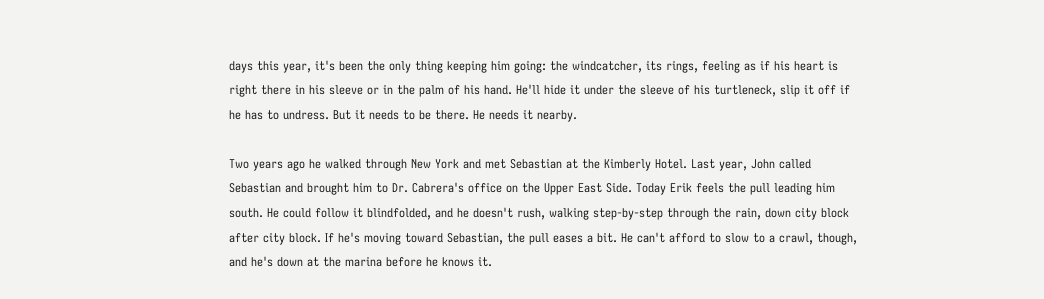days this year, it's been the only thing keeping him going: the windcatcher, its rings, feeling as if his heart is right there in his sleeve or in the palm of his hand. He'll hide it under the sleeve of his turtleneck, slip it off if he has to undress. But it needs to be there. He needs it nearby.

Two years ago he walked through New York and met Sebastian at the Kimberly Hotel. Last year, John called Sebastian and brought him to Dr. Cabrera's office on the Upper East Side. Today Erik feels the pull leading him south. He could follow it blindfolded, and he doesn't rush, walking step-by-step through the rain, down city block after city block. If he's moving toward Sebastian, the pull eases a bit. He can't afford to slow to a crawl, though, and he's down at the marina before he knows it.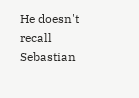He doesn't recall Sebastian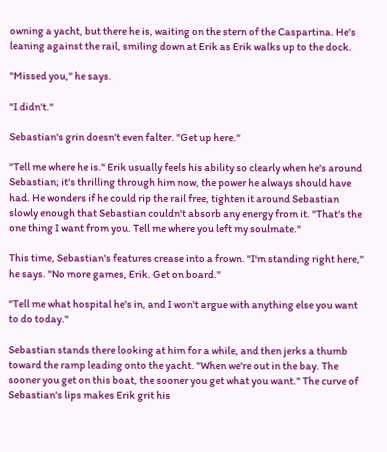owning a yacht, but there he is, waiting on the stern of the Caspartina. He's leaning against the rail, smiling down at Erik as Erik walks up to the dock.

"Missed you," he says.

"I didn't."

Sebastian's grin doesn't even falter. "Get up here."

"Tell me where he is." Erik usually feels his ability so clearly when he's around Sebastian; it's thrilling through him now, the power he always should have had. He wonders if he could rip the rail free, tighten it around Sebastian slowly enough that Sebastian couldn't absorb any energy from it. "That's the one thing I want from you. Tell me where you left my soulmate."

This time, Sebastian's features crease into a frown. "I'm standing right here," he says. "No more games, Erik. Get on board."

"Tell me what hospital he's in, and I won't argue with anything else you want to do today."

Sebastian stands there looking at him for a while, and then jerks a thumb toward the ramp leading onto the yacht. "When we're out in the bay. The sooner you get on this boat, the sooner you get what you want." The curve of Sebastian's lips makes Erik grit his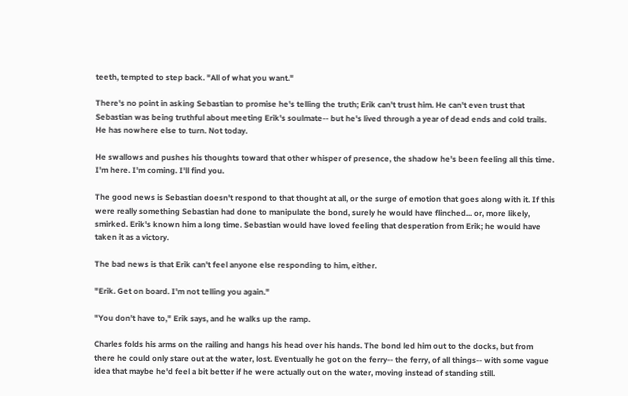teeth, tempted to step back. "All of what you want."

There's no point in asking Sebastian to promise he's telling the truth; Erik can't trust him. He can't even trust that Sebastian was being truthful about meeting Erik's soulmate-- but he's lived through a year of dead ends and cold trails. He has nowhere else to turn. Not today.

He swallows and pushes his thoughts toward that other whisper of presence, the shadow he's been feeling all this time. I'm here. I'm coming. I'll find you.

The good news is Sebastian doesn't respond to that thought at all, or the surge of emotion that goes along with it. If this were really something Sebastian had done to manipulate the bond, surely he would have flinched... or, more likely, smirked. Erik's known him a long time. Sebastian would have loved feeling that desperation from Erik; he would have taken it as a victory.

The bad news is that Erik can't feel anyone else responding to him, either.

"Erik. Get on board. I'm not telling you again."

"You don't have to," Erik says, and he walks up the ramp.

Charles folds his arms on the railing and hangs his head over his hands. The bond led him out to the docks, but from there he could only stare out at the water, lost. Eventually he got on the ferry-- the ferry, of all things-- with some vague idea that maybe he'd feel a bit better if he were actually out on the water, moving instead of standing still.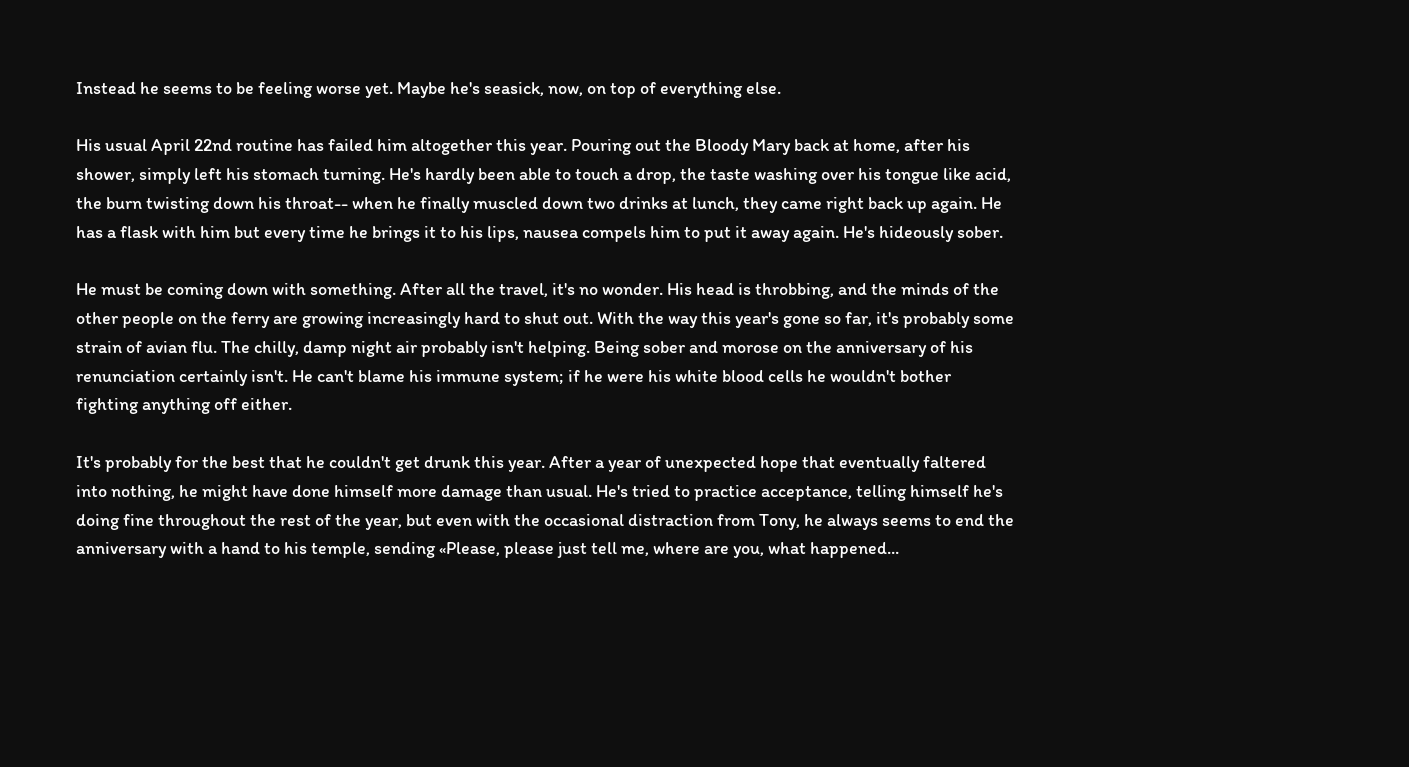Instead he seems to be feeling worse yet. Maybe he's seasick, now, on top of everything else.

His usual April 22nd routine has failed him altogether this year. Pouring out the Bloody Mary back at home, after his shower, simply left his stomach turning. He's hardly been able to touch a drop, the taste washing over his tongue like acid, the burn twisting down his throat-- when he finally muscled down two drinks at lunch, they came right back up again. He has a flask with him but every time he brings it to his lips, nausea compels him to put it away again. He's hideously sober.

He must be coming down with something. After all the travel, it's no wonder. His head is throbbing, and the minds of the other people on the ferry are growing increasingly hard to shut out. With the way this year's gone so far, it's probably some strain of avian flu. The chilly, damp night air probably isn't helping. Being sober and morose on the anniversary of his renunciation certainly isn't. He can't blame his immune system; if he were his white blood cells he wouldn't bother fighting anything off either.

It's probably for the best that he couldn't get drunk this year. After a year of unexpected hope that eventually faltered into nothing, he might have done himself more damage than usual. He's tried to practice acceptance, telling himself he's doing fine throughout the rest of the year, but even with the occasional distraction from Tony, he always seems to end the anniversary with a hand to his temple, sending «Please, please just tell me, where are you, what happened...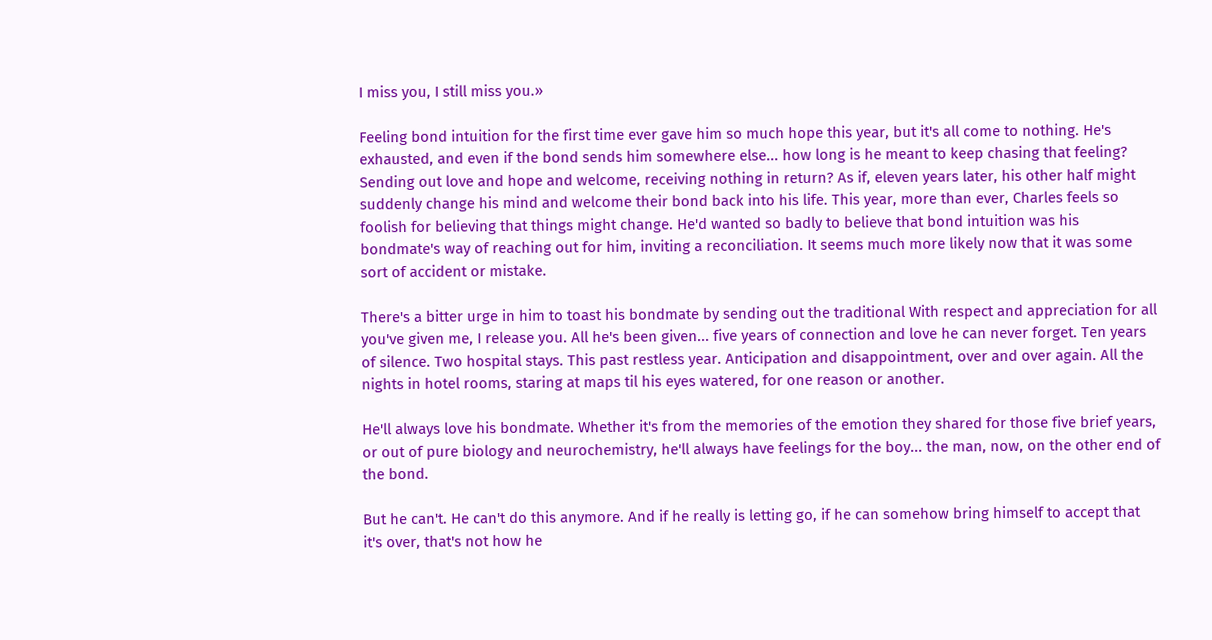I miss you, I still miss you.»

Feeling bond intuition for the first time ever gave him so much hope this year, but it's all come to nothing. He's exhausted, and even if the bond sends him somewhere else... how long is he meant to keep chasing that feeling? Sending out love and hope and welcome, receiving nothing in return? As if, eleven years later, his other half might suddenly change his mind and welcome their bond back into his life. This year, more than ever, Charles feels so foolish for believing that things might change. He'd wanted so badly to believe that bond intuition was his bondmate's way of reaching out for him, inviting a reconciliation. It seems much more likely now that it was some sort of accident or mistake.

There's a bitter urge in him to toast his bondmate by sending out the traditional With respect and appreciation for all you've given me, I release you. All he's been given... five years of connection and love he can never forget. Ten years of silence. Two hospital stays. This past restless year. Anticipation and disappointment, over and over again. All the nights in hotel rooms, staring at maps til his eyes watered, for one reason or another.

He'll always love his bondmate. Whether it's from the memories of the emotion they shared for those five brief years, or out of pure biology and neurochemistry, he'll always have feelings for the boy... the man, now, on the other end of the bond.

But he can't. He can't do this anymore. And if he really is letting go, if he can somehow bring himself to accept that it's over, that's not how he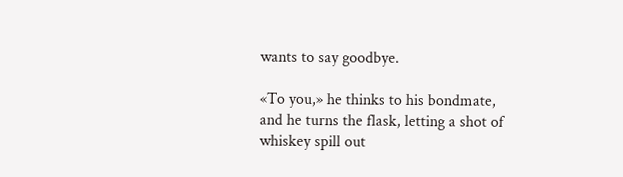wants to say goodbye.

«To you,» he thinks to his bondmate, and he turns the flask, letting a shot of whiskey spill out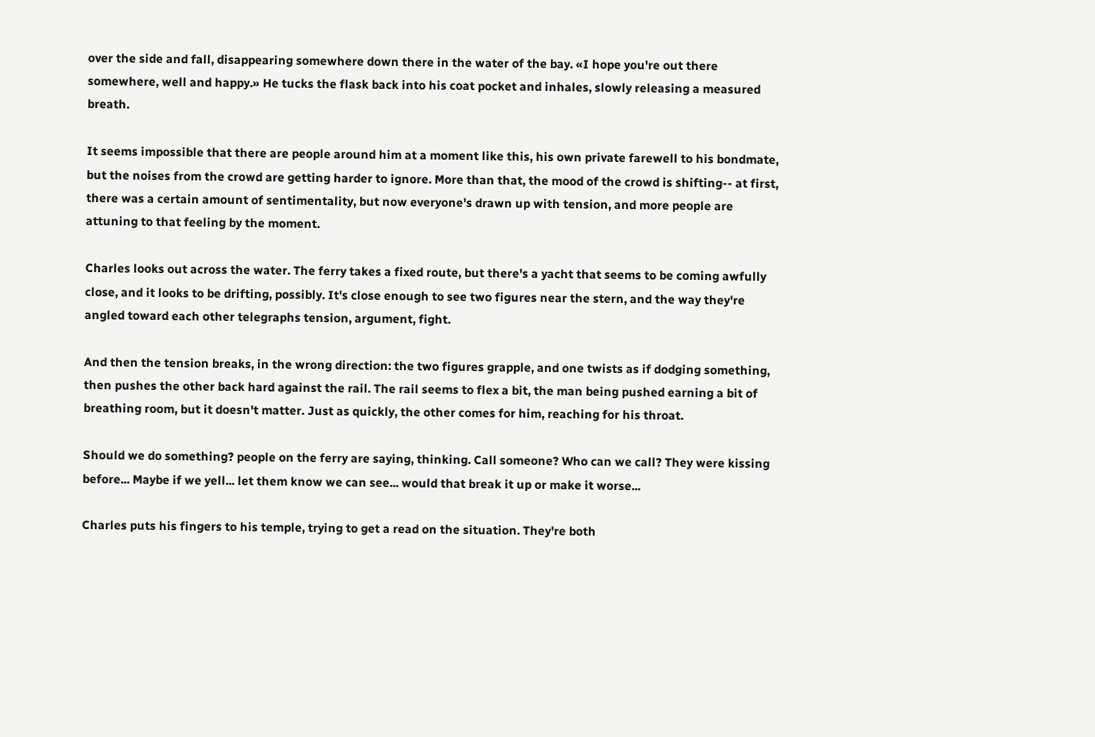over the side and fall, disappearing somewhere down there in the water of the bay. «I hope you're out there somewhere, well and happy.» He tucks the flask back into his coat pocket and inhales, slowly releasing a measured breath.

It seems impossible that there are people around him at a moment like this, his own private farewell to his bondmate, but the noises from the crowd are getting harder to ignore. More than that, the mood of the crowd is shifting-- at first, there was a certain amount of sentimentality, but now everyone's drawn up with tension, and more people are attuning to that feeling by the moment.

Charles looks out across the water. The ferry takes a fixed route, but there's a yacht that seems to be coming awfully close, and it looks to be drifting, possibly. It's close enough to see two figures near the stern, and the way they're angled toward each other telegraphs tension, argument, fight.

And then the tension breaks, in the wrong direction: the two figures grapple, and one twists as if dodging something, then pushes the other back hard against the rail. The rail seems to flex a bit, the man being pushed earning a bit of breathing room, but it doesn't matter. Just as quickly, the other comes for him, reaching for his throat.

Should we do something? people on the ferry are saying, thinking. Call someone? Who can we call? They were kissing before... Maybe if we yell... let them know we can see... would that break it up or make it worse...

Charles puts his fingers to his temple, trying to get a read on the situation. They're both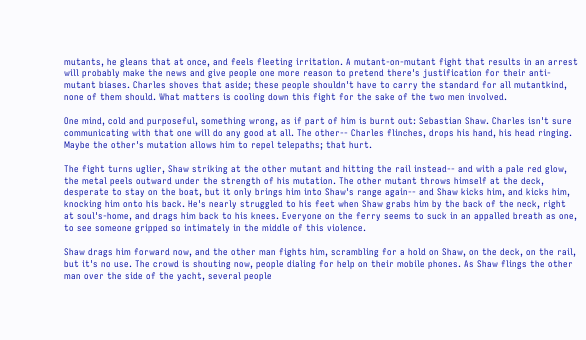mutants, he gleans that at once, and feels fleeting irritation. A mutant-on-mutant fight that results in an arrest will probably make the news and give people one more reason to pretend there's justification for their anti-mutant biases. Charles shoves that aside; these people shouldn't have to carry the standard for all mutantkind, none of them should. What matters is cooling down this fight for the sake of the two men involved.

One mind, cold and purposeful, something wrong, as if part of him is burnt out: Sebastian Shaw. Charles isn't sure communicating with that one will do any good at all. The other-- Charles flinches, drops his hand, his head ringing. Maybe the other's mutation allows him to repel telepaths; that hurt.

The fight turns uglier, Shaw striking at the other mutant and hitting the rail instead-- and with a pale red glow, the metal peels outward under the strength of his mutation. The other mutant throws himself at the deck, desperate to stay on the boat, but it only brings him into Shaw's range again-- and Shaw kicks him, and kicks him, knocking him onto his back. He's nearly struggled to his feet when Shaw grabs him by the back of the neck, right at soul's-home, and drags him back to his knees. Everyone on the ferry seems to suck in an appalled breath as one, to see someone gripped so intimately in the middle of this violence.

Shaw drags him forward now, and the other man fights him, scrambling for a hold on Shaw, on the deck, on the rail, but it's no use. The crowd is shouting now, people dialing for help on their mobile phones. As Shaw flings the other man over the side of the yacht, several people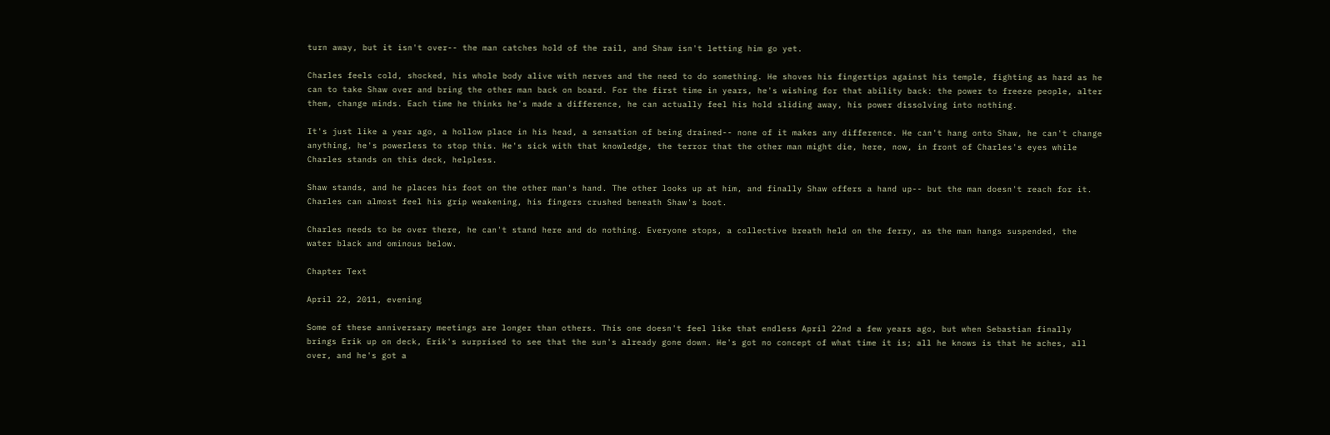turn away, but it isn't over-- the man catches hold of the rail, and Shaw isn't letting him go yet.

Charles feels cold, shocked, his whole body alive with nerves and the need to do something. He shoves his fingertips against his temple, fighting as hard as he can to take Shaw over and bring the other man back on board. For the first time in years, he's wishing for that ability back: the power to freeze people, alter them, change minds. Each time he thinks he's made a difference, he can actually feel his hold sliding away, his power dissolving into nothing.

It's just like a year ago, a hollow place in his head, a sensation of being drained-- none of it makes any difference. He can't hang onto Shaw, he can't change anything, he's powerless to stop this. He's sick with that knowledge, the terror that the other man might die, here, now, in front of Charles's eyes while Charles stands on this deck, helpless.

Shaw stands, and he places his foot on the other man's hand. The other looks up at him, and finally Shaw offers a hand up-- but the man doesn't reach for it. Charles can almost feel his grip weakening, his fingers crushed beneath Shaw's boot.

Charles needs to be over there, he can't stand here and do nothing. Everyone stops, a collective breath held on the ferry, as the man hangs suspended, the water black and ominous below.

Chapter Text

April 22, 2011, evening

Some of these anniversary meetings are longer than others. This one doesn't feel like that endless April 22nd a few years ago, but when Sebastian finally brings Erik up on deck, Erik's surprised to see that the sun's already gone down. He's got no concept of what time it is; all he knows is that he aches, all over, and he's got a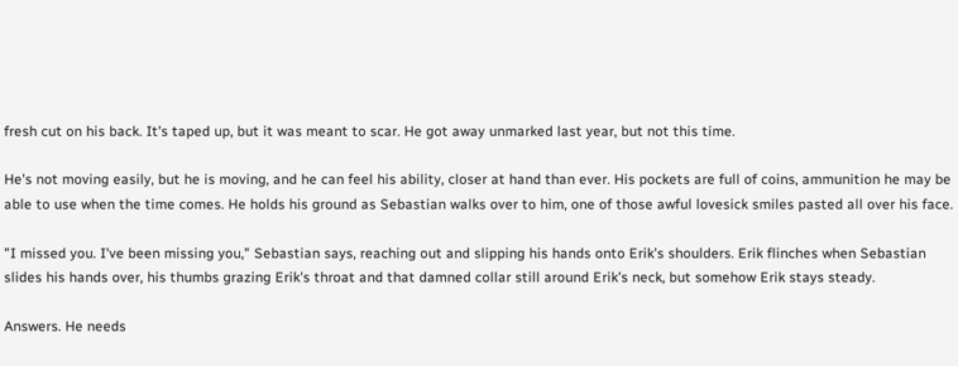fresh cut on his back. It's taped up, but it was meant to scar. He got away unmarked last year, but not this time.

He's not moving easily, but he is moving, and he can feel his ability, closer at hand than ever. His pockets are full of coins, ammunition he may be able to use when the time comes. He holds his ground as Sebastian walks over to him, one of those awful lovesick smiles pasted all over his face.

"I missed you. I've been missing you," Sebastian says, reaching out and slipping his hands onto Erik's shoulders. Erik flinches when Sebastian slides his hands over, his thumbs grazing Erik's throat and that damned collar still around Erik's neck, but somehow Erik stays steady.

Answers. He needs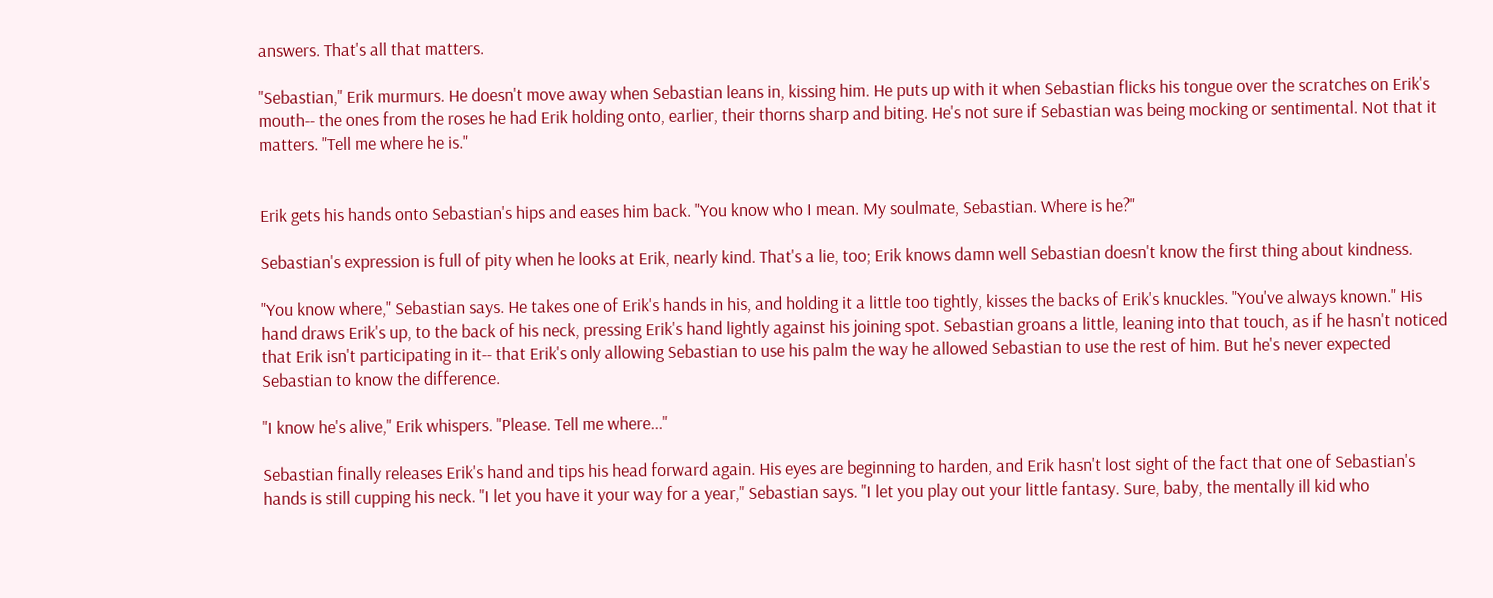answers. That's all that matters.

"Sebastian," Erik murmurs. He doesn't move away when Sebastian leans in, kissing him. He puts up with it when Sebastian flicks his tongue over the scratches on Erik's mouth-- the ones from the roses he had Erik holding onto, earlier, their thorns sharp and biting. He's not sure if Sebastian was being mocking or sentimental. Not that it matters. "Tell me where he is."


Erik gets his hands onto Sebastian's hips and eases him back. "You know who I mean. My soulmate, Sebastian. Where is he?"

Sebastian's expression is full of pity when he looks at Erik, nearly kind. That's a lie, too; Erik knows damn well Sebastian doesn't know the first thing about kindness.

"You know where," Sebastian says. He takes one of Erik's hands in his, and holding it a little too tightly, kisses the backs of Erik's knuckles. "You've always known." His hand draws Erik's up, to the back of his neck, pressing Erik's hand lightly against his joining spot. Sebastian groans a little, leaning into that touch, as if he hasn't noticed that Erik isn't participating in it-- that Erik's only allowing Sebastian to use his palm the way he allowed Sebastian to use the rest of him. But he's never expected Sebastian to know the difference.

"I know he's alive," Erik whispers. "Please. Tell me where..."

Sebastian finally releases Erik's hand and tips his head forward again. His eyes are beginning to harden, and Erik hasn't lost sight of the fact that one of Sebastian's hands is still cupping his neck. "I let you have it your way for a year," Sebastian says. "I let you play out your little fantasy. Sure, baby, the mentally ill kid who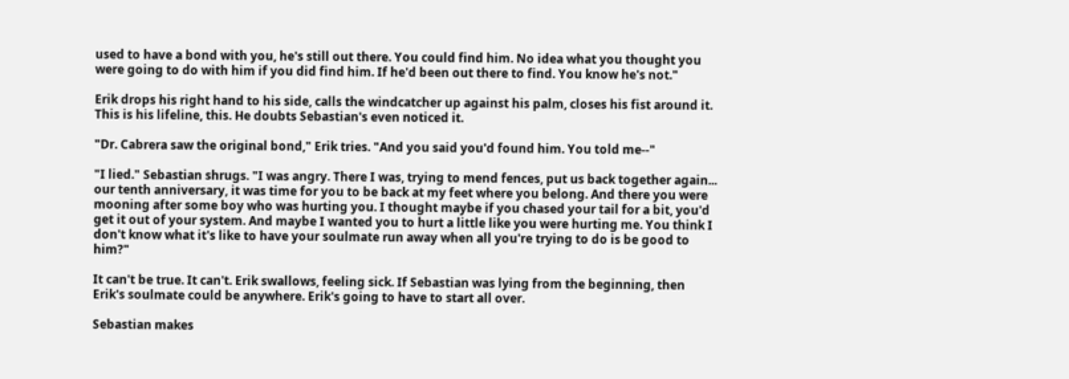used to have a bond with you, he's still out there. You could find him. No idea what you thought you were going to do with him if you did find him. If he'd been out there to find. You know he's not."

Erik drops his right hand to his side, calls the windcatcher up against his palm, closes his fist around it. This is his lifeline, this. He doubts Sebastian's even noticed it.

"Dr. Cabrera saw the original bond," Erik tries. "And you said you'd found him. You told me--"

"I lied." Sebastian shrugs. "I was angry. There I was, trying to mend fences, put us back together again... our tenth anniversary, it was time for you to be back at my feet where you belong. And there you were mooning after some boy who was hurting you. I thought maybe if you chased your tail for a bit, you'd get it out of your system. And maybe I wanted you to hurt a little like you were hurting me. You think I don't know what it's like to have your soulmate run away when all you're trying to do is be good to him?"

It can't be true. It can't. Erik swallows, feeling sick. If Sebastian was lying from the beginning, then Erik's soulmate could be anywhere. Erik's going to have to start all over.

Sebastian makes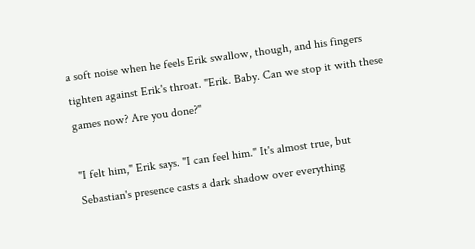a soft noise when he feels Erik swallow, though, and his fingers tighten against Erik's throat. "Erik. Baby. Can we stop it with these games now? Are you done?"

"I felt him," Erik says. "I can feel him." It's almost true, but Sebastian's presence casts a dark shadow over everything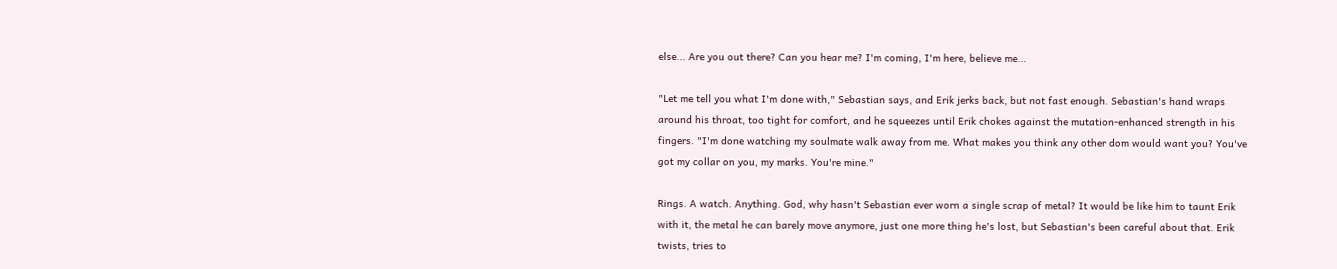else... Are you out there? Can you hear me? I'm coming, I'm here, believe me...

"Let me tell you what I'm done with," Sebastian says, and Erik jerks back, but not fast enough. Sebastian's hand wraps around his throat, too tight for comfort, and he squeezes until Erik chokes against the mutation-enhanced strength in his fingers. "I'm done watching my soulmate walk away from me. What makes you think any other dom would want you? You've got my collar on you, my marks. You're mine."

Rings. A watch. Anything. God, why hasn't Sebastian ever worn a single scrap of metal? It would be like him to taunt Erik with it, the metal he can barely move anymore, just one more thing he's lost, but Sebastian's been careful about that. Erik twists, tries to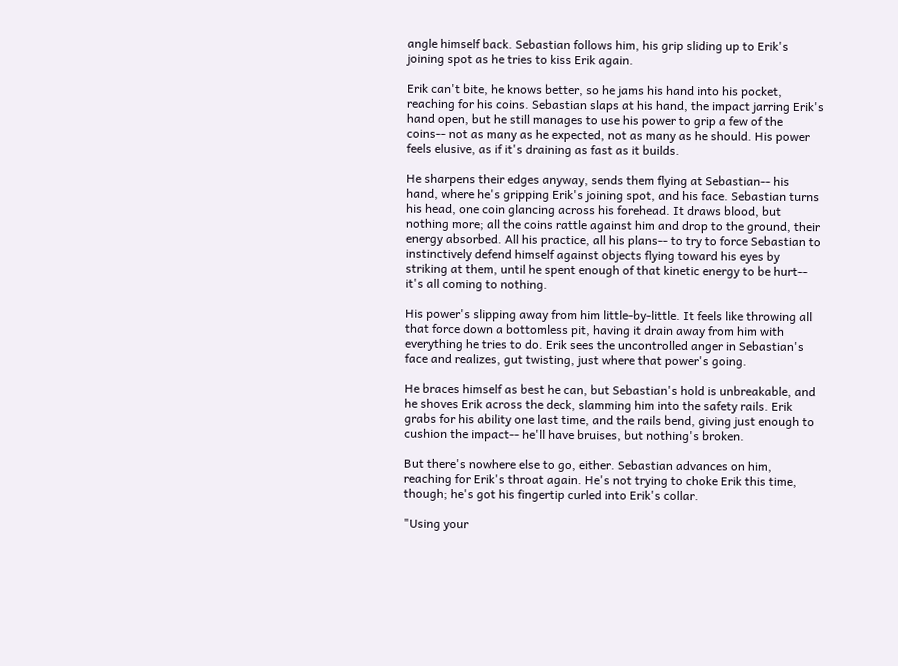angle himself back. Sebastian follows him, his grip sliding up to Erik's joining spot as he tries to kiss Erik again.

Erik can't bite, he knows better, so he jams his hand into his pocket, reaching for his coins. Sebastian slaps at his hand, the impact jarring Erik's hand open, but he still manages to use his power to grip a few of the coins-- not as many as he expected, not as many as he should. His power feels elusive, as if it's draining as fast as it builds.

He sharpens their edges anyway, sends them flying at Sebastian-- his hand, where he's gripping Erik's joining spot, and his face. Sebastian turns his head, one coin glancing across his forehead. It draws blood, but nothing more; all the coins rattle against him and drop to the ground, their energy absorbed. All his practice, all his plans-- to try to force Sebastian to instinctively defend himself against objects flying toward his eyes by striking at them, until he spent enough of that kinetic energy to be hurt-- it's all coming to nothing.

His power's slipping away from him little-by-little. It feels like throwing all that force down a bottomless pit, having it drain away from him with everything he tries to do. Erik sees the uncontrolled anger in Sebastian's face and realizes, gut twisting, just where that power's going.

He braces himself as best he can, but Sebastian's hold is unbreakable, and he shoves Erik across the deck, slamming him into the safety rails. Erik grabs for his ability one last time, and the rails bend, giving just enough to cushion the impact-- he'll have bruises, but nothing's broken.

But there's nowhere else to go, either. Sebastian advances on him, reaching for Erik's throat again. He's not trying to choke Erik this time, though; he's got his fingertip curled into Erik's collar.

"Using your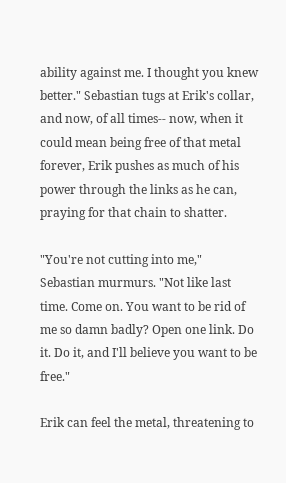ability against me. I thought you knew better." Sebastian tugs at Erik's collar, and now, of all times-- now, when it could mean being free of that metal forever, Erik pushes as much of his power through the links as he can, praying for that chain to shatter.

"You're not cutting into me," Sebastian murmurs. "Not like last time. Come on. You want to be rid of me so damn badly? Open one link. Do it. Do it, and I'll believe you want to be free."

Erik can feel the metal, threatening to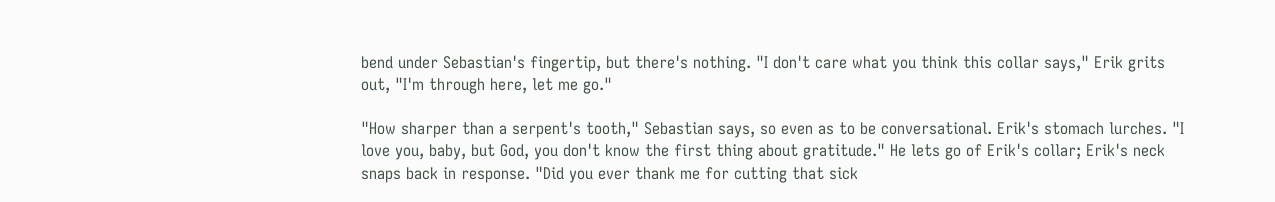bend under Sebastian's fingertip, but there's nothing. "I don't care what you think this collar says," Erik grits out, "I'm through here, let me go."

"How sharper than a serpent's tooth," Sebastian says, so even as to be conversational. Erik's stomach lurches. "I love you, baby, but God, you don't know the first thing about gratitude." He lets go of Erik's collar; Erik's neck snaps back in response. "Did you ever thank me for cutting that sick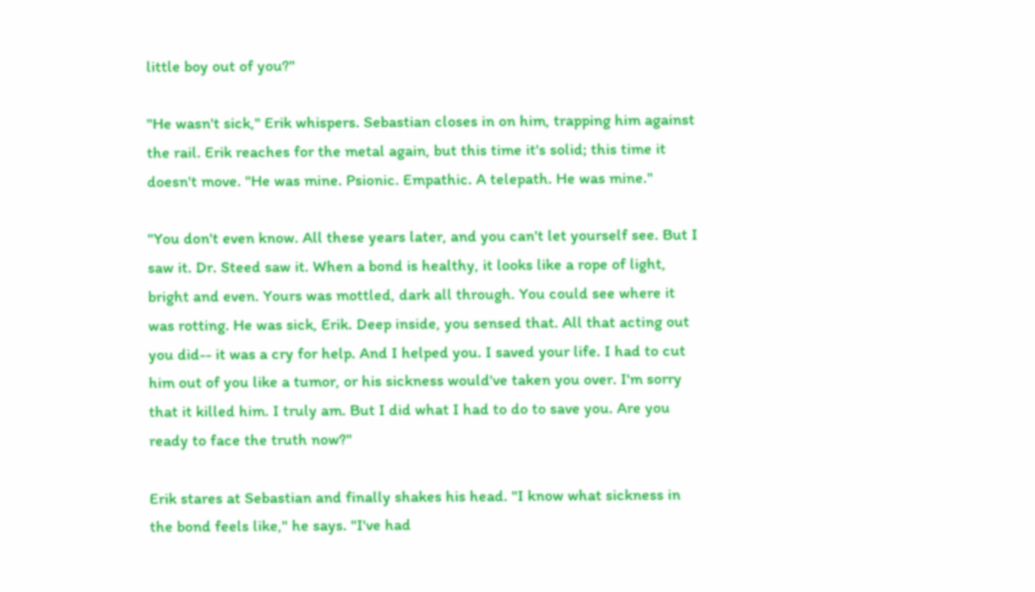little boy out of you?"

"He wasn't sick," Erik whispers. Sebastian closes in on him, trapping him against the rail. Erik reaches for the metal again, but this time it's solid; this time it doesn't move. "He was mine. Psionic. Empathic. A telepath. He was mine."

"You don't even know. All these years later, and you can't let yourself see. But I saw it. Dr. Steed saw it. When a bond is healthy, it looks like a rope of light, bright and even. Yours was mottled, dark all through. You could see where it was rotting. He was sick, Erik. Deep inside, you sensed that. All that acting out you did-- it was a cry for help. And I helped you. I saved your life. I had to cut him out of you like a tumor, or his sickness would've taken you over. I'm sorry that it killed him. I truly am. But I did what I had to do to save you. Are you ready to face the truth now?"

Erik stares at Sebastian and finally shakes his head. "I know what sickness in the bond feels like," he says. "I've had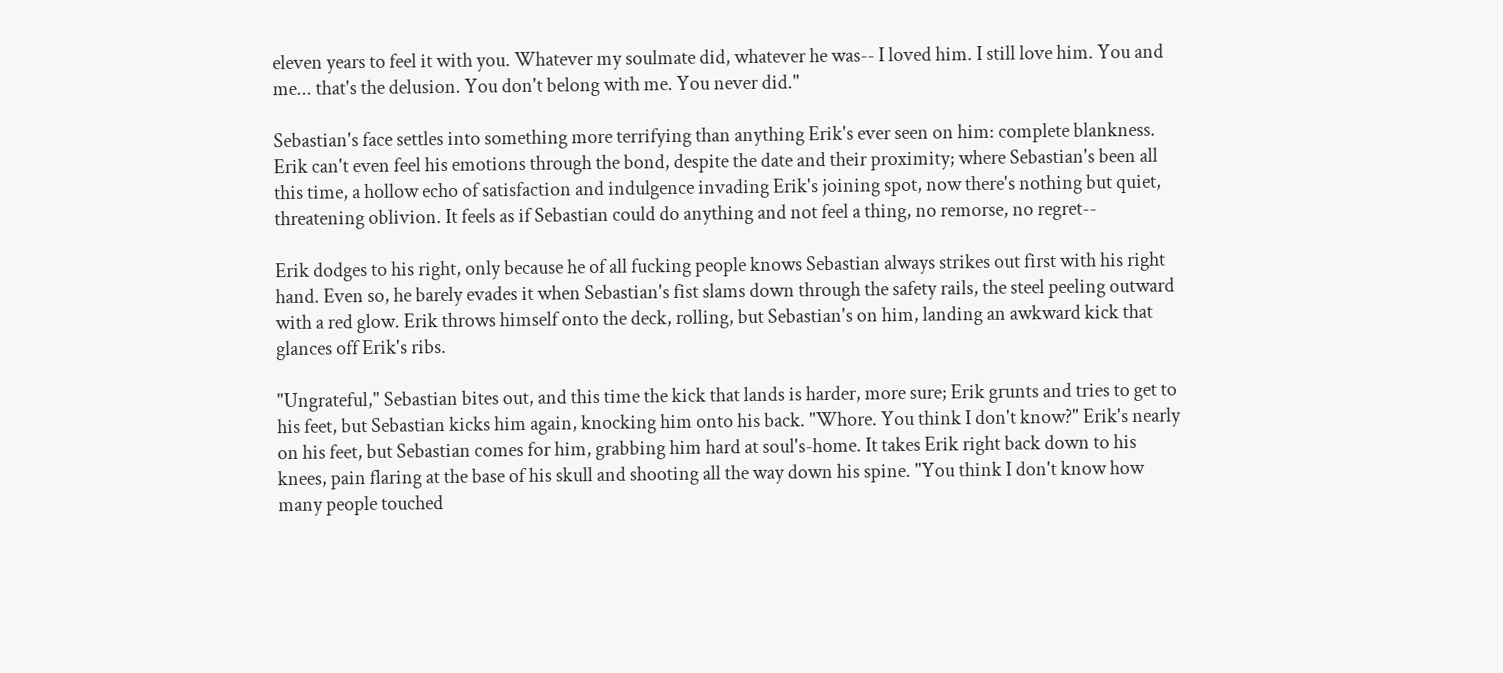eleven years to feel it with you. Whatever my soulmate did, whatever he was-- I loved him. I still love him. You and me... that's the delusion. You don't belong with me. You never did."

Sebastian's face settles into something more terrifying than anything Erik's ever seen on him: complete blankness. Erik can't even feel his emotions through the bond, despite the date and their proximity; where Sebastian's been all this time, a hollow echo of satisfaction and indulgence invading Erik's joining spot, now there's nothing but quiet, threatening oblivion. It feels as if Sebastian could do anything and not feel a thing, no remorse, no regret--

Erik dodges to his right, only because he of all fucking people knows Sebastian always strikes out first with his right hand. Even so, he barely evades it when Sebastian's fist slams down through the safety rails, the steel peeling outward with a red glow. Erik throws himself onto the deck, rolling, but Sebastian's on him, landing an awkward kick that glances off Erik's ribs.

"Ungrateful," Sebastian bites out, and this time the kick that lands is harder, more sure; Erik grunts and tries to get to his feet, but Sebastian kicks him again, knocking him onto his back. "Whore. You think I don't know?" Erik's nearly on his feet, but Sebastian comes for him, grabbing him hard at soul's-home. It takes Erik right back down to his knees, pain flaring at the base of his skull and shooting all the way down his spine. "You think I don't know how many people touched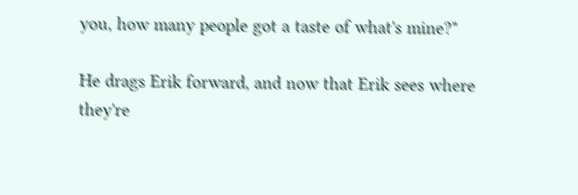you, how many people got a taste of what's mine?"

He drags Erik forward, and now that Erik sees where they're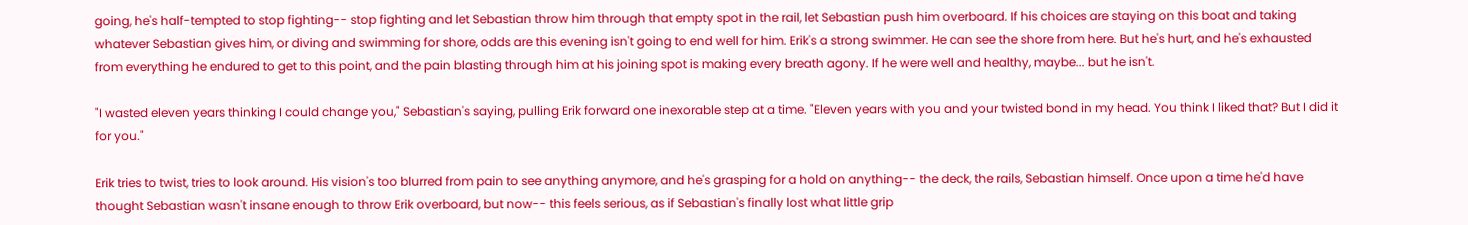going, he's half-tempted to stop fighting-- stop fighting and let Sebastian throw him through that empty spot in the rail, let Sebastian push him overboard. If his choices are staying on this boat and taking whatever Sebastian gives him, or diving and swimming for shore, odds are this evening isn't going to end well for him. Erik's a strong swimmer. He can see the shore from here. But he's hurt, and he's exhausted from everything he endured to get to this point, and the pain blasting through him at his joining spot is making every breath agony. If he were well and healthy, maybe... but he isn't.

"I wasted eleven years thinking I could change you," Sebastian's saying, pulling Erik forward one inexorable step at a time. "Eleven years with you and your twisted bond in my head. You think I liked that? But I did it for you."

Erik tries to twist, tries to look around. His vision's too blurred from pain to see anything anymore, and he's grasping for a hold on anything-- the deck, the rails, Sebastian himself. Once upon a time he'd have thought Sebastian wasn't insane enough to throw Erik overboard, but now-- this feels serious, as if Sebastian's finally lost what little grip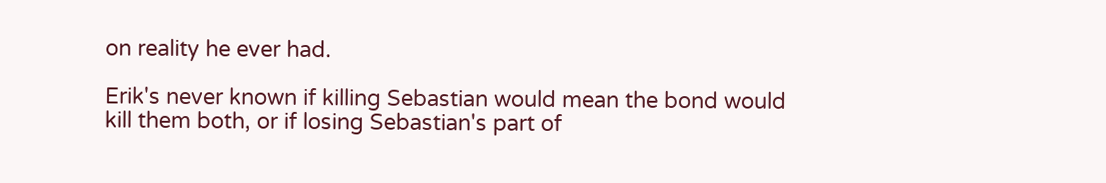on reality he ever had.

Erik's never known if killing Sebastian would mean the bond would kill them both, or if losing Sebastian's part of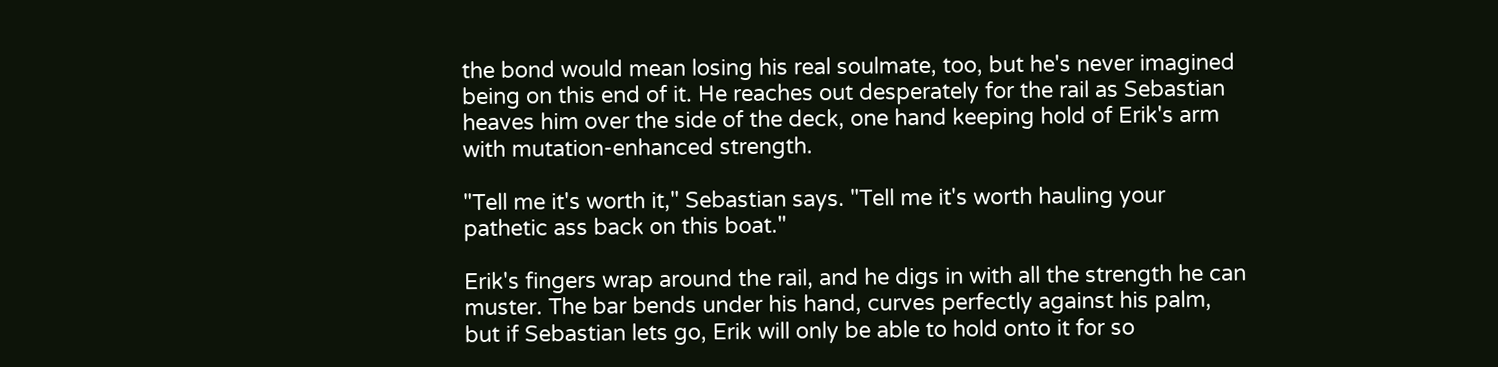the bond would mean losing his real soulmate, too, but he's never imagined being on this end of it. He reaches out desperately for the rail as Sebastian heaves him over the side of the deck, one hand keeping hold of Erik's arm with mutation-enhanced strength.

"Tell me it's worth it," Sebastian says. "Tell me it's worth hauling your pathetic ass back on this boat."

Erik's fingers wrap around the rail, and he digs in with all the strength he can muster. The bar bends under his hand, curves perfectly against his palm, but if Sebastian lets go, Erik will only be able to hold onto it for so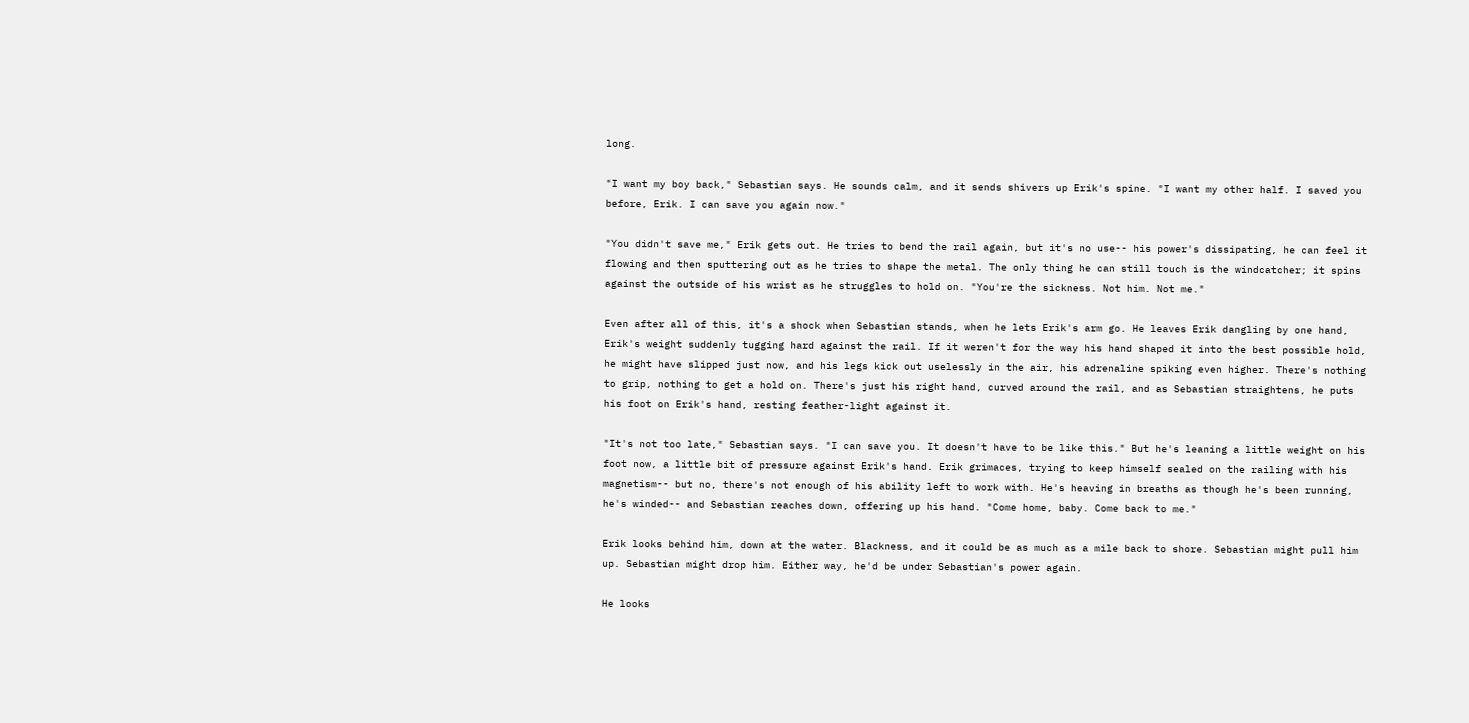long.

"I want my boy back," Sebastian says. He sounds calm, and it sends shivers up Erik's spine. "I want my other half. I saved you before, Erik. I can save you again now."

"You didn't save me," Erik gets out. He tries to bend the rail again, but it's no use-- his power's dissipating, he can feel it flowing and then sputtering out as he tries to shape the metal. The only thing he can still touch is the windcatcher; it spins against the outside of his wrist as he struggles to hold on. "You're the sickness. Not him. Not me."

Even after all of this, it's a shock when Sebastian stands, when he lets Erik's arm go. He leaves Erik dangling by one hand, Erik's weight suddenly tugging hard against the rail. If it weren't for the way his hand shaped it into the best possible hold, he might have slipped just now, and his legs kick out uselessly in the air, his adrenaline spiking even higher. There's nothing to grip, nothing to get a hold on. There's just his right hand, curved around the rail, and as Sebastian straightens, he puts his foot on Erik's hand, resting feather-light against it.

"It's not too late," Sebastian says. "I can save you. It doesn't have to be like this." But he's leaning a little weight on his foot now, a little bit of pressure against Erik's hand. Erik grimaces, trying to keep himself sealed on the railing with his magnetism-- but no, there's not enough of his ability left to work with. He's heaving in breaths as though he's been running, he's winded-- and Sebastian reaches down, offering up his hand. "Come home, baby. Come back to me."

Erik looks behind him, down at the water. Blackness, and it could be as much as a mile back to shore. Sebastian might pull him up. Sebastian might drop him. Either way, he'd be under Sebastian's power again.

He looks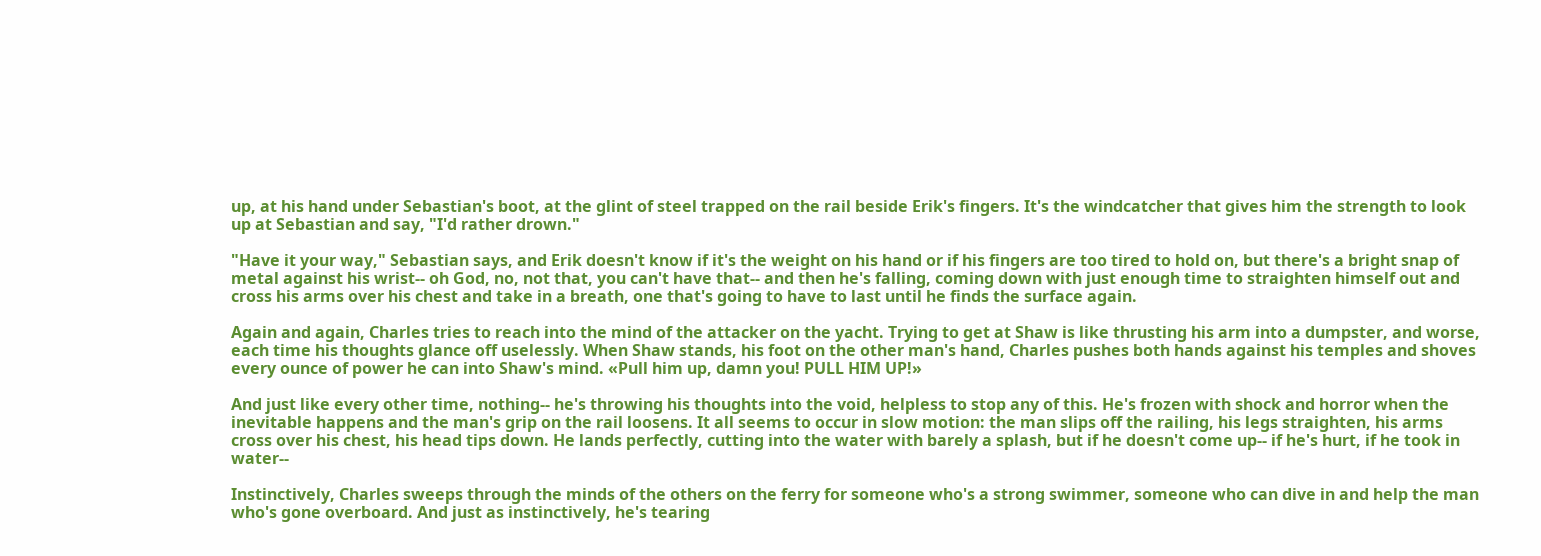up, at his hand under Sebastian's boot, at the glint of steel trapped on the rail beside Erik's fingers. It's the windcatcher that gives him the strength to look up at Sebastian and say, "I'd rather drown."

"Have it your way," Sebastian says, and Erik doesn't know if it's the weight on his hand or if his fingers are too tired to hold on, but there's a bright snap of metal against his wrist-- oh God, no, not that, you can't have that-- and then he's falling, coming down with just enough time to straighten himself out and cross his arms over his chest and take in a breath, one that's going to have to last until he finds the surface again.

Again and again, Charles tries to reach into the mind of the attacker on the yacht. Trying to get at Shaw is like thrusting his arm into a dumpster, and worse, each time his thoughts glance off uselessly. When Shaw stands, his foot on the other man's hand, Charles pushes both hands against his temples and shoves every ounce of power he can into Shaw's mind. «Pull him up, damn you! PULL HIM UP!»

And just like every other time, nothing-- he's throwing his thoughts into the void, helpless to stop any of this. He's frozen with shock and horror when the inevitable happens and the man's grip on the rail loosens. It all seems to occur in slow motion: the man slips off the railing, his legs straighten, his arms cross over his chest, his head tips down. He lands perfectly, cutting into the water with barely a splash, but if he doesn't come up-- if he's hurt, if he took in water--

Instinctively, Charles sweeps through the minds of the others on the ferry for someone who's a strong swimmer, someone who can dive in and help the man who's gone overboard. And just as instinctively, he's tearing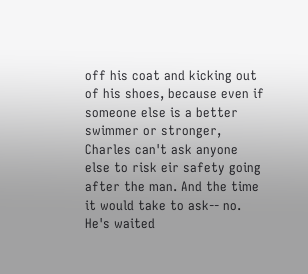off his coat and kicking out of his shoes, because even if someone else is a better swimmer or stronger, Charles can't ask anyone else to risk eir safety going after the man. And the time it would take to ask-- no. He's waited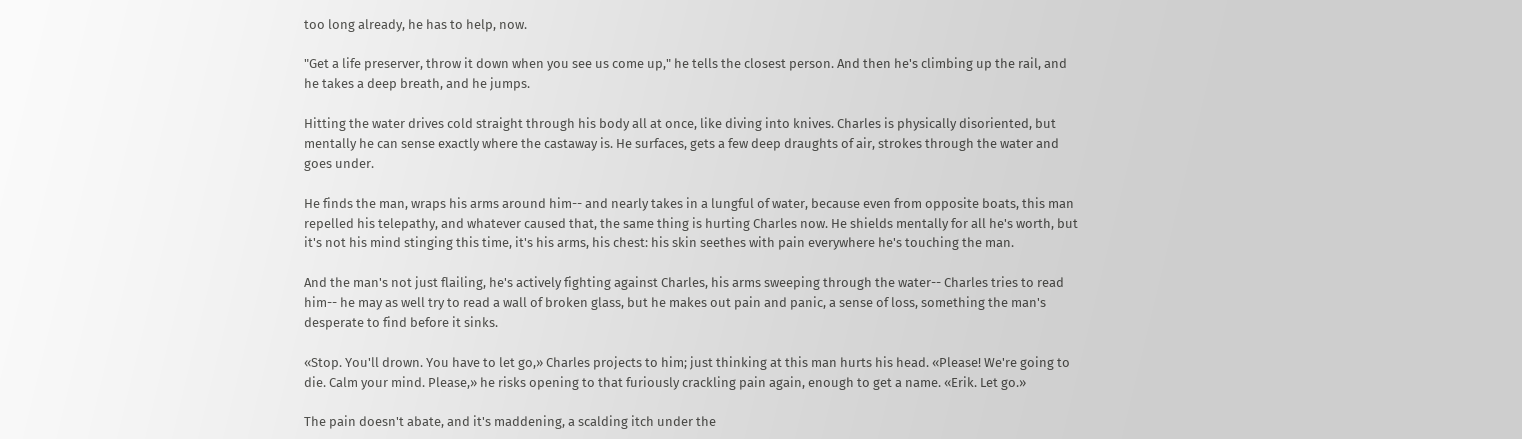too long already, he has to help, now.

"Get a life preserver, throw it down when you see us come up," he tells the closest person. And then he's climbing up the rail, and he takes a deep breath, and he jumps.

Hitting the water drives cold straight through his body all at once, like diving into knives. Charles is physically disoriented, but mentally he can sense exactly where the castaway is. He surfaces, gets a few deep draughts of air, strokes through the water and goes under.

He finds the man, wraps his arms around him-- and nearly takes in a lungful of water, because even from opposite boats, this man repelled his telepathy, and whatever caused that, the same thing is hurting Charles now. He shields mentally for all he's worth, but it's not his mind stinging this time, it's his arms, his chest: his skin seethes with pain everywhere he's touching the man.

And the man's not just flailing, he's actively fighting against Charles, his arms sweeping through the water-- Charles tries to read him-- he may as well try to read a wall of broken glass, but he makes out pain and panic, a sense of loss, something the man's desperate to find before it sinks.

«Stop. You'll drown. You have to let go,» Charles projects to him; just thinking at this man hurts his head. «Please! We're going to die. Calm your mind. Please,» he risks opening to that furiously crackling pain again, enough to get a name. «Erik. Let go.»

The pain doesn't abate, and it's maddening, a scalding itch under the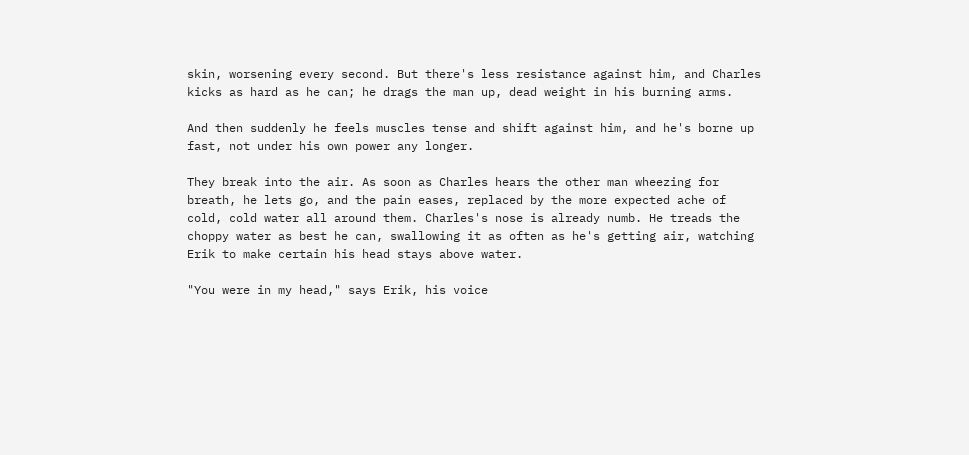skin, worsening every second. But there's less resistance against him, and Charles kicks as hard as he can; he drags the man up, dead weight in his burning arms.

And then suddenly he feels muscles tense and shift against him, and he's borne up fast, not under his own power any longer.

They break into the air. As soon as Charles hears the other man wheezing for breath, he lets go, and the pain eases, replaced by the more expected ache of cold, cold water all around them. Charles's nose is already numb. He treads the choppy water as best he can, swallowing it as often as he's getting air, watching Erik to make certain his head stays above water.

"You were in my head," says Erik, his voice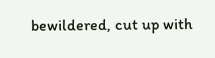bewildered, cut up with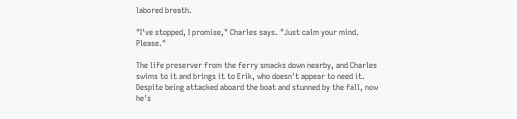labored breath.

"I've stopped, I promise," Charles says. "Just calm your mind. Please."

The life preserver from the ferry smacks down nearby, and Charles swims to it and brings it to Erik, who doesn't appear to need it. Despite being attacked aboard the boat and stunned by the fall, now he's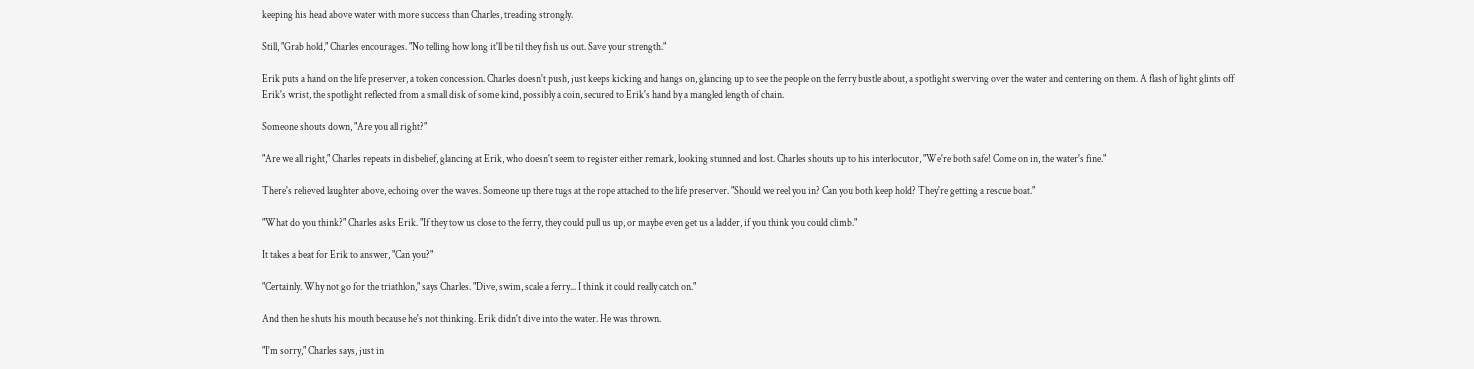keeping his head above water with more success than Charles, treading strongly.

Still, "Grab hold," Charles encourages. "No telling how long it'll be til they fish us out. Save your strength."

Erik puts a hand on the life preserver, a token concession. Charles doesn't push, just keeps kicking and hangs on, glancing up to see the people on the ferry bustle about, a spotlight swerving over the water and centering on them. A flash of light glints off Erik's wrist, the spotlight reflected from a small disk of some kind, possibly a coin, secured to Erik's hand by a mangled length of chain.

Someone shouts down, "Are you all right?"

"Are we all right," Charles repeats in disbelief, glancing at Erik, who doesn't seem to register either remark, looking stunned and lost. Charles shouts up to his interlocutor, "We're both safe! Come on in, the water's fine."

There's relieved laughter above, echoing over the waves. Someone up there tugs at the rope attached to the life preserver. "Should we reel you in? Can you both keep hold? They're getting a rescue boat."

"What do you think?" Charles asks Erik. "If they tow us close to the ferry, they could pull us up, or maybe even get us a ladder, if you think you could climb."

It takes a beat for Erik to answer, "Can you?"

"Certainly. Why not go for the triathlon," says Charles. "Dive, swim, scale a ferry... I think it could really catch on."

And then he shuts his mouth because he's not thinking. Erik didn't dive into the water. He was thrown.

"I'm sorry," Charles says, just in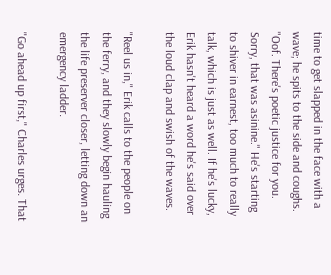time to get slapped in the face with a wave; he spits to the side and coughs. "Oof. There's poetic justice for you. Sorry, that was asinine." He's starting to shiver in earnest, too much to really talk, which is just as well. If he's lucky, Erik hasn't heard a word he's said over the loud clap and swish of the waves.

"Reel us in," Erik calls to the people on the ferry, and they slowly begin hauling the life preserver closer, letting down an emergency ladder.

"Go ahead up first," Charles urges. That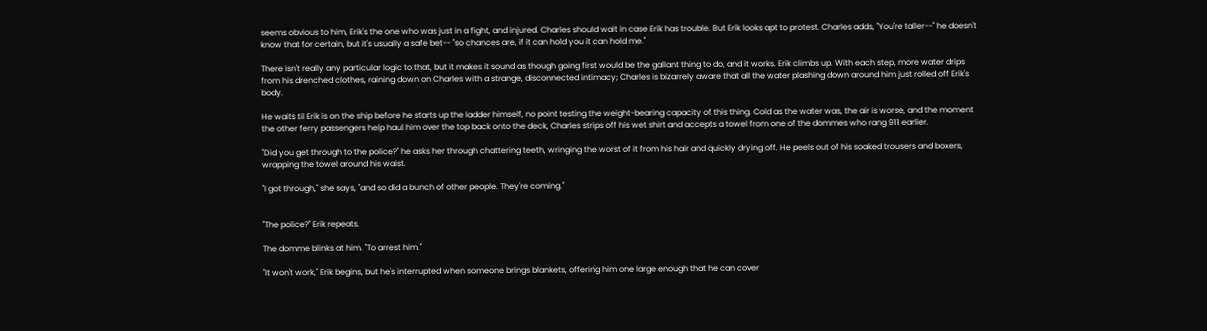seems obvious to him, Erik's the one who was just in a fight, and injured. Charles should wait in case Erik has trouble. But Erik looks apt to protest. Charles adds, "You're taller--" he doesn't know that for certain, but it's usually a safe bet-- "so chances are, if it can hold you it can hold me."

There isn't really any particular logic to that, but it makes it sound as though going first would be the gallant thing to do, and it works. Erik climbs up. With each step, more water drips from his drenched clothes, raining down on Charles with a strange, disconnected intimacy; Charles is bizarrely aware that all the water plashing down around him just rolled off Erik's body.

He waits til Erik is on the ship before he starts up the ladder himself, no point testing the weight-bearing capacity of this thing. Cold as the water was, the air is worse, and the moment the other ferry passengers help haul him over the top back onto the deck, Charles strips off his wet shirt and accepts a towel from one of the dommes who rang 911 earlier.

"Did you get through to the police?" he asks her through chattering teeth, wringing the worst of it from his hair and quickly drying off. He peels out of his soaked trousers and boxers, wrapping the towel around his waist.

"I got through," she says, "and so did a bunch of other people. They're coming."


"The police?" Erik repeats.

The domme blinks at him. "To arrest him."

"It won't work," Erik begins, but he's interrupted when someone brings blankets, offering him one large enough that he can cover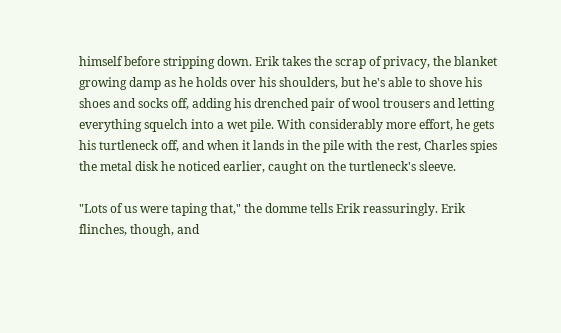himself before stripping down. Erik takes the scrap of privacy, the blanket growing damp as he holds over his shoulders, but he's able to shove his shoes and socks off, adding his drenched pair of wool trousers and letting everything squelch into a wet pile. With considerably more effort, he gets his turtleneck off, and when it lands in the pile with the rest, Charles spies the metal disk he noticed earlier, caught on the turtleneck's sleeve.

"Lots of us were taping that," the domme tells Erik reassuringly. Erik flinches, though, and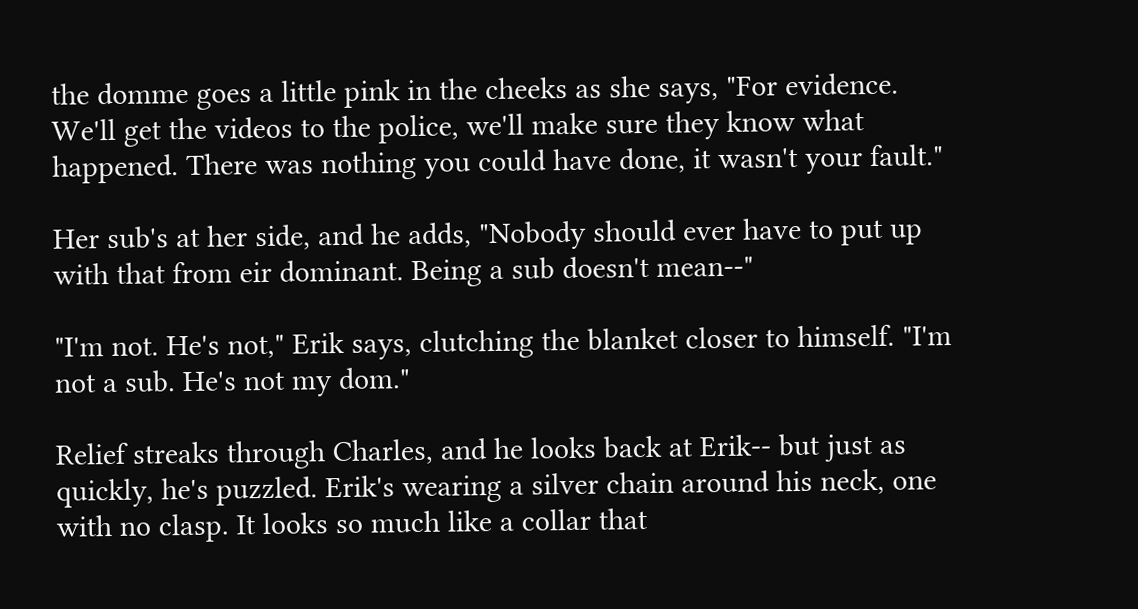the domme goes a little pink in the cheeks as she says, "For evidence. We'll get the videos to the police, we'll make sure they know what happened. There was nothing you could have done, it wasn't your fault."

Her sub's at her side, and he adds, "Nobody should ever have to put up with that from eir dominant. Being a sub doesn't mean--"

"I'm not. He's not," Erik says, clutching the blanket closer to himself. "I'm not a sub. He's not my dom."

Relief streaks through Charles, and he looks back at Erik-- but just as quickly, he's puzzled. Erik's wearing a silver chain around his neck, one with no clasp. It looks so much like a collar that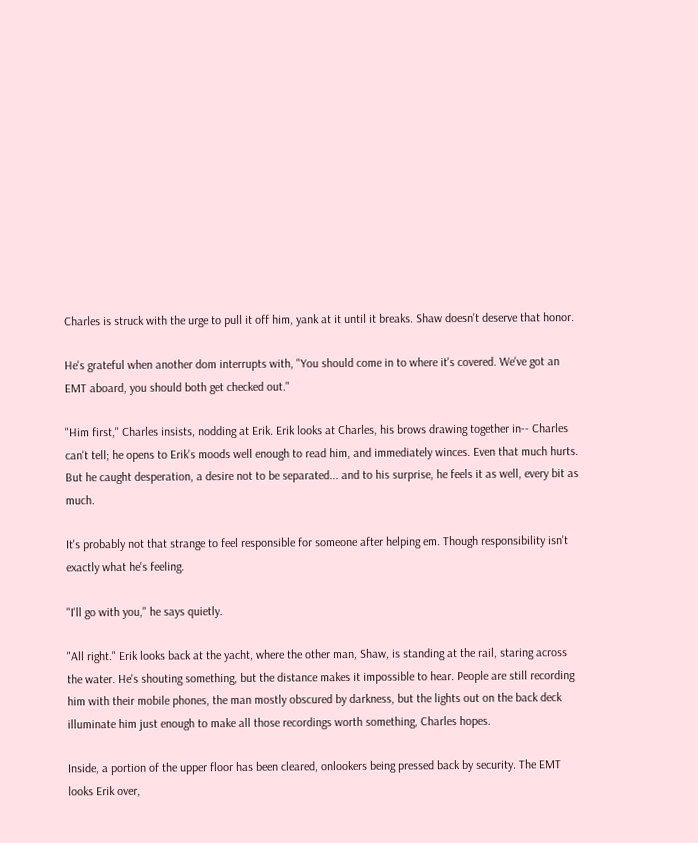Charles is struck with the urge to pull it off him, yank at it until it breaks. Shaw doesn't deserve that honor.

He's grateful when another dom interrupts with, "You should come in to where it's covered. We've got an EMT aboard, you should both get checked out."

"Him first," Charles insists, nodding at Erik. Erik looks at Charles, his brows drawing together in-- Charles can't tell; he opens to Erik's moods well enough to read him, and immediately winces. Even that much hurts. But he caught desperation, a desire not to be separated... and to his surprise, he feels it as well, every bit as much.

It's probably not that strange to feel responsible for someone after helping em. Though responsibility isn't exactly what he's feeling.

"I'll go with you," he says quietly.

"All right." Erik looks back at the yacht, where the other man, Shaw, is standing at the rail, staring across the water. He's shouting something, but the distance makes it impossible to hear. People are still recording him with their mobile phones, the man mostly obscured by darkness, but the lights out on the back deck illuminate him just enough to make all those recordings worth something, Charles hopes.

Inside, a portion of the upper floor has been cleared, onlookers being pressed back by security. The EMT looks Erik over,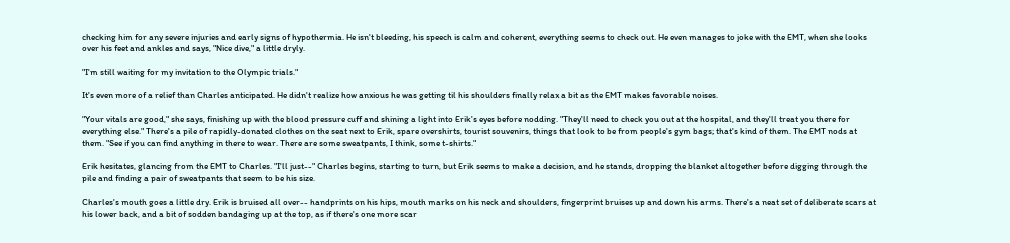checking him for any severe injuries and early signs of hypothermia. He isn't bleeding, his speech is calm and coherent, everything seems to check out. He even manages to joke with the EMT, when she looks over his feet and ankles and says, "Nice dive," a little dryly.

"I'm still waiting for my invitation to the Olympic trials."

It's even more of a relief than Charles anticipated. He didn't realize how anxious he was getting til his shoulders finally relax a bit as the EMT makes favorable noises.

"Your vitals are good," she says, finishing up with the blood pressure cuff and shining a light into Erik's eyes before nodding. "They'll need to check you out at the hospital, and they'll treat you there for everything else." There's a pile of rapidly-donated clothes on the seat next to Erik, spare overshirts, tourist souvenirs, things that look to be from people's gym bags; that's kind of them. The EMT nods at them. "See if you can find anything in there to wear. There are some sweatpants, I think, some t-shirts."

Erik hesitates, glancing from the EMT to Charles. "I'll just--" Charles begins, starting to turn, but Erik seems to make a decision, and he stands, dropping the blanket altogether before digging through the pile and finding a pair of sweatpants that seem to be his size.

Charles's mouth goes a little dry. Erik is bruised all over-- handprints on his hips, mouth marks on his neck and shoulders, fingerprint bruises up and down his arms. There's a neat set of deliberate scars at his lower back, and a bit of sodden bandaging up at the top, as if there's one more scar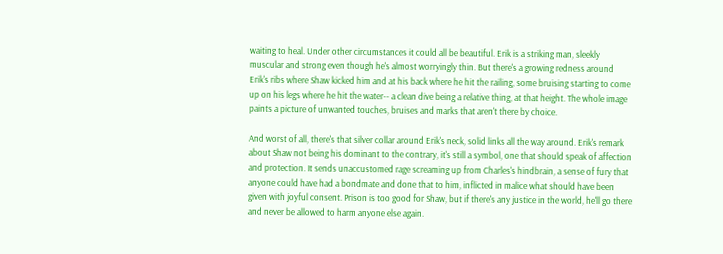waiting to heal. Under other circumstances it could all be beautiful. Erik is a striking man, sleekly muscular and strong even though he's almost worryingly thin. But there's a growing redness around Erik's ribs where Shaw kicked him and at his back where he hit the railing, some bruising starting to come up on his legs where he hit the water-- a clean dive being a relative thing, at that height. The whole image paints a picture of unwanted touches, bruises and marks that aren't there by choice.

And worst of all, there's that silver collar around Erik's neck, solid links all the way around. Erik's remark about Shaw not being his dominant to the contrary, it's still a symbol, one that should speak of affection and protection. It sends unaccustomed rage screaming up from Charles's hindbrain, a sense of fury that anyone could have had a bondmate and done that to him, inflicted in malice what should have been given with joyful consent. Prison is too good for Shaw, but if there's any justice in the world, he'll go there and never be allowed to harm anyone else again.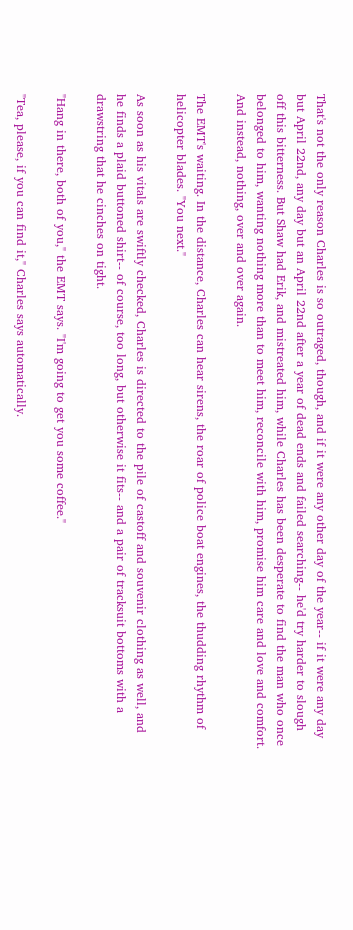That's not the only reason Charles is so outraged, though, and if it were any other day of the year-- if it were any day but April 22nd, any day but an April 22nd after a year of dead ends and failed searching-- he'd try harder to slough off this bitterness. But Shaw had Erik, and mistreated him, while Charles has been desperate to find the man who once belonged to him, wanting nothing more than to meet him, reconcile with him, promise him care and love and comfort. And instead, nothing, over and over again.

The EMT's waiting. In the distance, Charles can hear sirens, the roar of police boat engines, the thudding rhythm of helicopter blades. "You next."

As soon as his vitals are swiftly checked, Charles is directed to the pile of castoff and souvenir clothing as well, and he finds a plaid buttoned shirt-- of course, too long, but otherwise it fits-- and a pair of tracksuit bottoms with a drawstring that he cinches on tight.

"Hang in there, both of you," the EMT says. "I'm going to get you some coffee."

"Tea, please, if you can find it," Charles says automatically.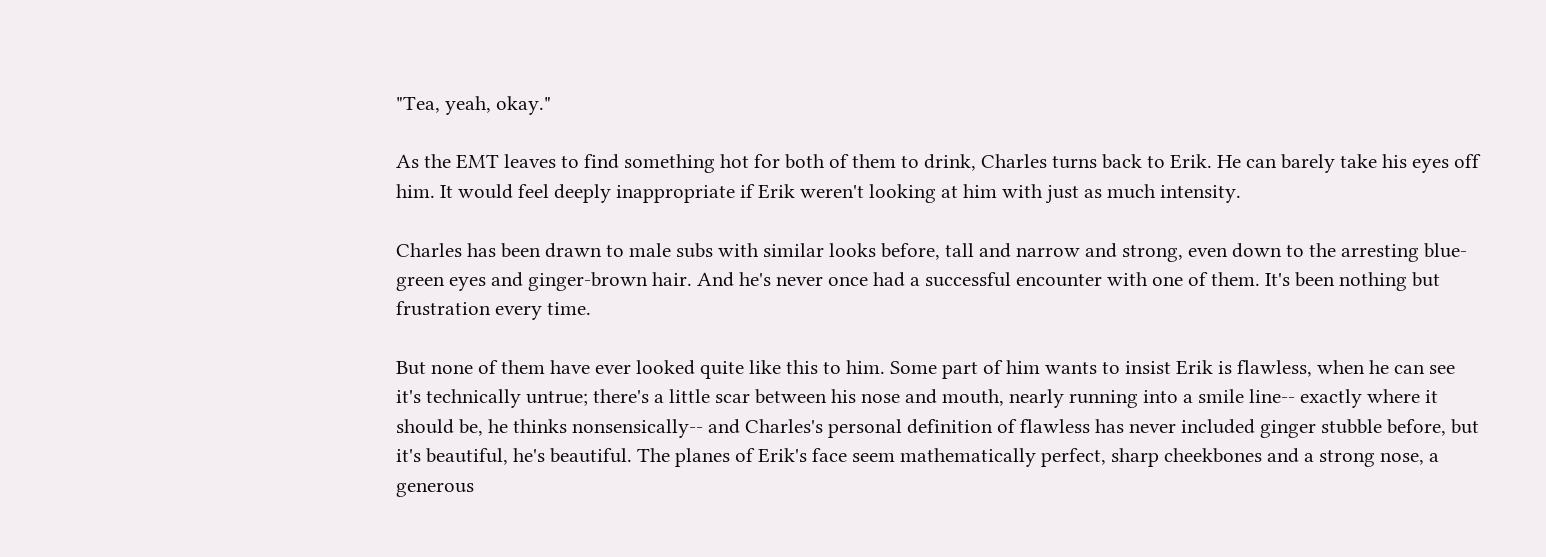"Tea, yeah, okay."

As the EMT leaves to find something hot for both of them to drink, Charles turns back to Erik. He can barely take his eyes off him. It would feel deeply inappropriate if Erik weren't looking at him with just as much intensity.

Charles has been drawn to male subs with similar looks before, tall and narrow and strong, even down to the arresting blue-green eyes and ginger-brown hair. And he's never once had a successful encounter with one of them. It's been nothing but frustration every time.

But none of them have ever looked quite like this to him. Some part of him wants to insist Erik is flawless, when he can see it's technically untrue; there's a little scar between his nose and mouth, nearly running into a smile line-- exactly where it should be, he thinks nonsensically-- and Charles's personal definition of flawless has never included ginger stubble before, but it's beautiful, he's beautiful. The planes of Erik's face seem mathematically perfect, sharp cheekbones and a strong nose, a generous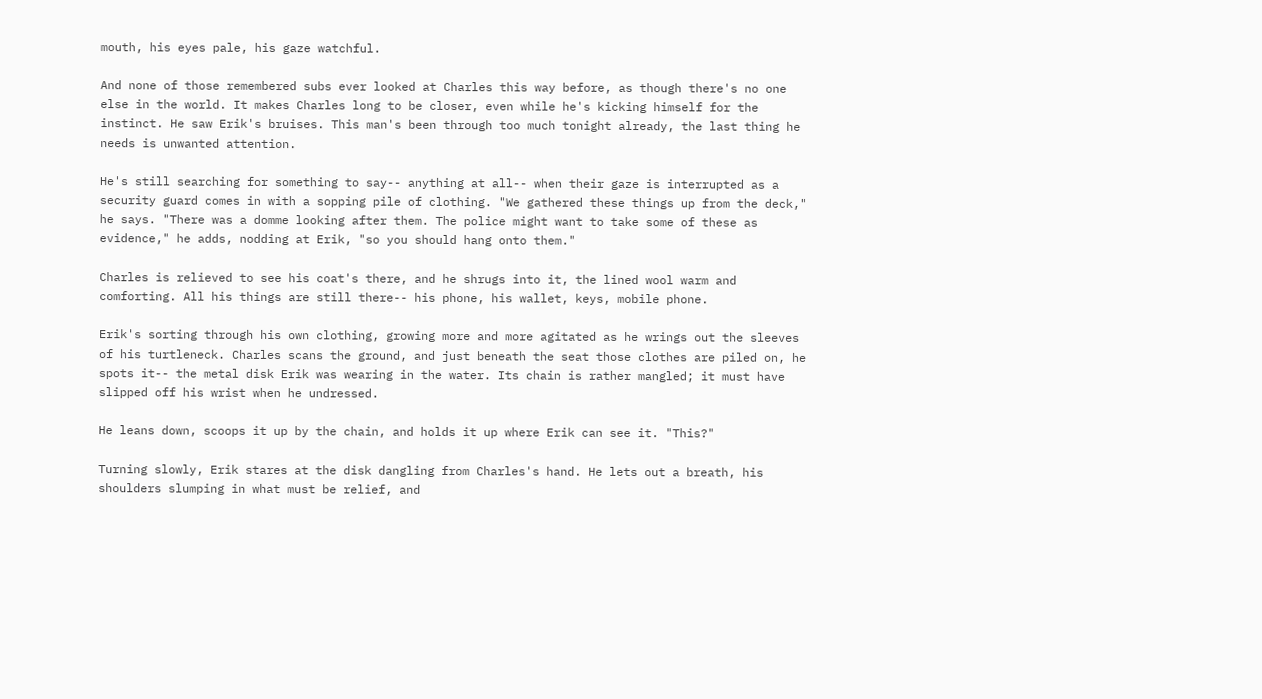mouth, his eyes pale, his gaze watchful.

And none of those remembered subs ever looked at Charles this way before, as though there's no one else in the world. It makes Charles long to be closer, even while he's kicking himself for the instinct. He saw Erik's bruises. This man's been through too much tonight already, the last thing he needs is unwanted attention.

He's still searching for something to say-- anything at all-- when their gaze is interrupted as a security guard comes in with a sopping pile of clothing. "We gathered these things up from the deck," he says. "There was a domme looking after them. The police might want to take some of these as evidence," he adds, nodding at Erik, "so you should hang onto them."

Charles is relieved to see his coat's there, and he shrugs into it, the lined wool warm and comforting. All his things are still there-- his phone, his wallet, keys, mobile phone.

Erik's sorting through his own clothing, growing more and more agitated as he wrings out the sleeves of his turtleneck. Charles scans the ground, and just beneath the seat those clothes are piled on, he spots it-- the metal disk Erik was wearing in the water. Its chain is rather mangled; it must have slipped off his wrist when he undressed.

He leans down, scoops it up by the chain, and holds it up where Erik can see it. "This?"

Turning slowly, Erik stares at the disk dangling from Charles's hand. He lets out a breath, his shoulders slumping in what must be relief, and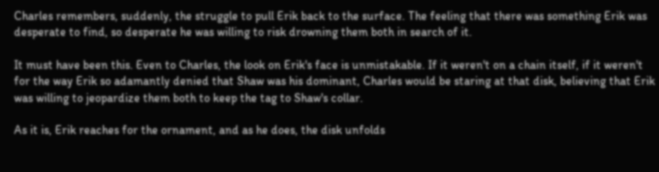Charles remembers, suddenly, the struggle to pull Erik back to the surface. The feeling that there was something Erik was desperate to find, so desperate he was willing to risk drowning them both in search of it.

It must have been this. Even to Charles, the look on Erik's face is unmistakable. If it weren't on a chain itself, if it weren't for the way Erik so adamantly denied that Shaw was his dominant, Charles would be staring at that disk, believing that Erik was willing to jeopardize them both to keep the tag to Shaw's collar.

As it is, Erik reaches for the ornament, and as he does, the disk unfolds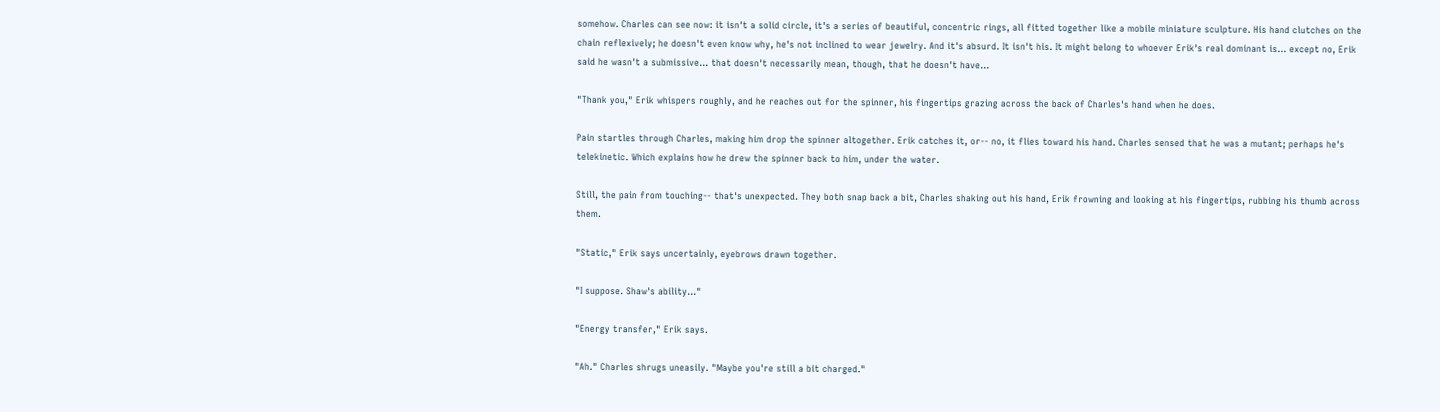somehow. Charles can see now: it isn't a solid circle, it's a series of beautiful, concentric rings, all fitted together like a mobile miniature sculpture. His hand clutches on the chain reflexively; he doesn't even know why, he's not inclined to wear jewelry. And it's absurd. It isn't his. It might belong to whoever Erik's real dominant is... except no, Erik said he wasn't a submissive... that doesn't necessarily mean, though, that he doesn't have...

"Thank you," Erik whispers roughly, and he reaches out for the spinner, his fingertips grazing across the back of Charles's hand when he does.

Pain startles through Charles, making him drop the spinner altogether. Erik catches it, or-- no, it flies toward his hand. Charles sensed that he was a mutant; perhaps he's telekinetic. Which explains how he drew the spinner back to him, under the water.

Still, the pain from touching-- that's unexpected. They both snap back a bit, Charles shaking out his hand, Erik frowning and looking at his fingertips, rubbing his thumb across them.

"Static," Erik says uncertainly, eyebrows drawn together.

"I suppose. Shaw's ability..."

"Energy transfer," Erik says.

"Ah." Charles shrugs uneasily. "Maybe you're still a bit charged."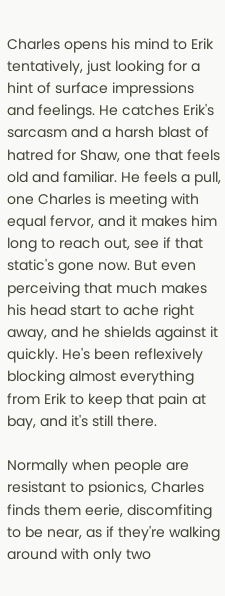Charles opens his mind to Erik tentatively, just looking for a hint of surface impressions and feelings. He catches Erik's sarcasm and a harsh blast of hatred for Shaw, one that feels old and familiar. He feels a pull, one Charles is meeting with equal fervor, and it makes him long to reach out, see if that static's gone now. But even perceiving that much makes his head start to ache right away, and he shields against it quickly. He's been reflexively blocking almost everything from Erik to keep that pain at bay, and it's still there.

Normally when people are resistant to psionics, Charles finds them eerie, discomfiting to be near, as if they're walking around with only two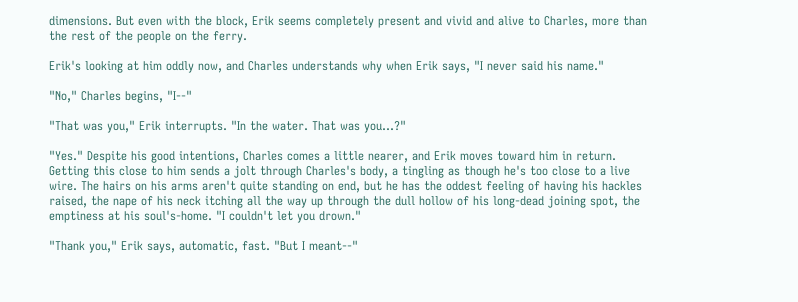dimensions. But even with the block, Erik seems completely present and vivid and alive to Charles, more than the rest of the people on the ferry.

Erik's looking at him oddly now, and Charles understands why when Erik says, "I never said his name."

"No," Charles begins, "I--"

"That was you," Erik interrupts. "In the water. That was you...?"

"Yes." Despite his good intentions, Charles comes a little nearer, and Erik moves toward him in return. Getting this close to him sends a jolt through Charles's body, a tingling as though he's too close to a live wire. The hairs on his arms aren't quite standing on end, but he has the oddest feeling of having his hackles raised, the nape of his neck itching all the way up through the dull hollow of his long-dead joining spot, the emptiness at his soul's-home. "I couldn't let you drown."

"Thank you," Erik says, automatic, fast. "But I meant--"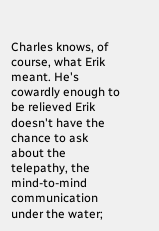Charles knows, of course, what Erik meant. He's cowardly enough to be relieved Erik doesn't have the chance to ask about the telepathy, the mind-to-mind communication under the water;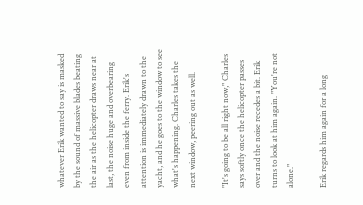whatever Erik wanted to say is masked by the sound of massive blades beating the air as the helicopter draws near at last, the noise huge and overbearing even from inside the ferry. Erik's attention is immediately drawn to the yacht, and he goes to the window to see what's happening. Charles takes the next window, peering out as well.

"It's going to be all right now," Charles says softly once the helicopter passes over and the noise recedes a bit. Erik turns to look at him again. "You're not alone."

Erik regards him again for a long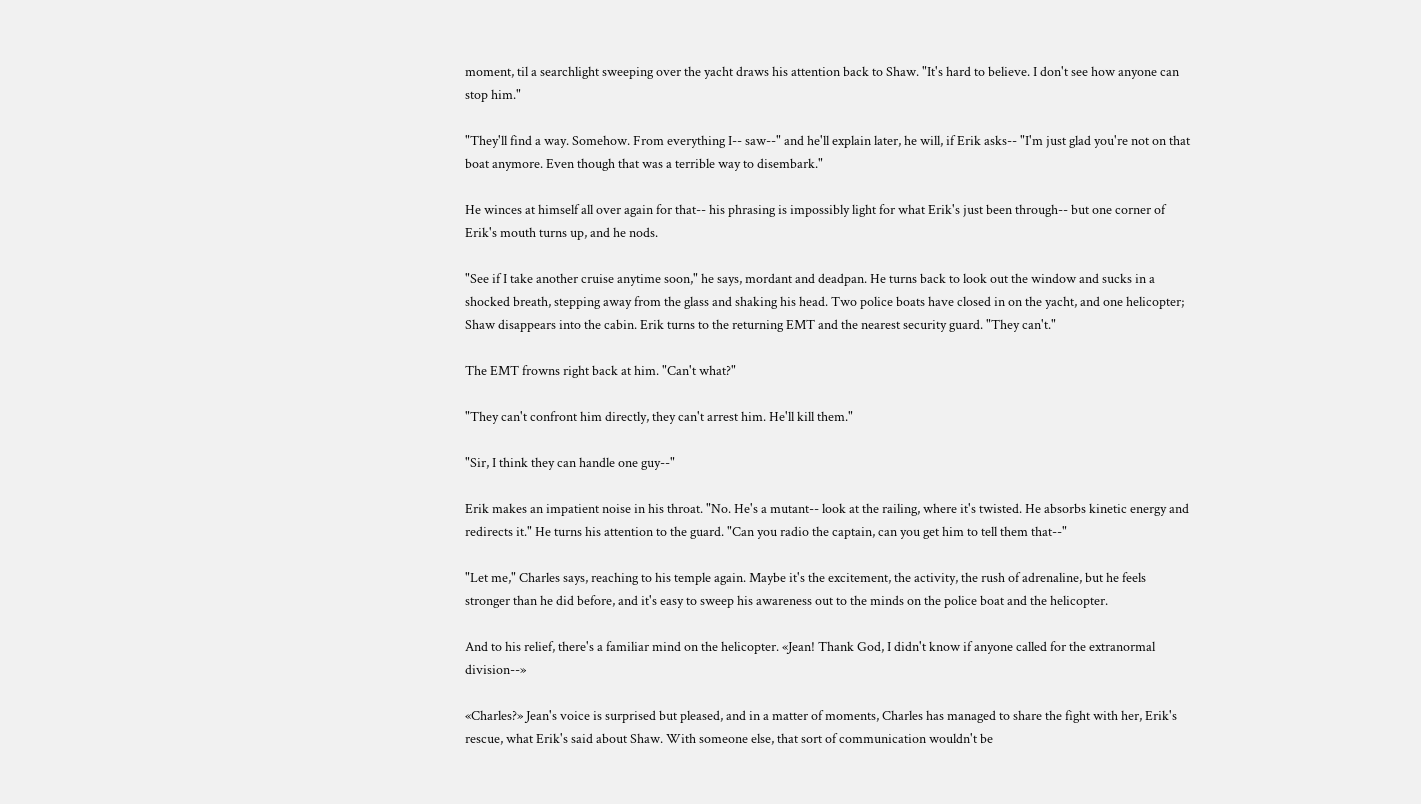moment, til a searchlight sweeping over the yacht draws his attention back to Shaw. "It's hard to believe. I don't see how anyone can stop him."

"They'll find a way. Somehow. From everything I-- saw--" and he'll explain later, he will, if Erik asks-- "I'm just glad you're not on that boat anymore. Even though that was a terrible way to disembark."

He winces at himself all over again for that-- his phrasing is impossibly light for what Erik's just been through-- but one corner of Erik's mouth turns up, and he nods.

"See if I take another cruise anytime soon," he says, mordant and deadpan. He turns back to look out the window and sucks in a shocked breath, stepping away from the glass and shaking his head. Two police boats have closed in on the yacht, and one helicopter; Shaw disappears into the cabin. Erik turns to the returning EMT and the nearest security guard. "They can't."

The EMT frowns right back at him. "Can't what?"

"They can't confront him directly, they can't arrest him. He'll kill them."

"Sir, I think they can handle one guy--"

Erik makes an impatient noise in his throat. "No. He's a mutant-- look at the railing, where it's twisted. He absorbs kinetic energy and redirects it." He turns his attention to the guard. "Can you radio the captain, can you get him to tell them that--"

"Let me," Charles says, reaching to his temple again. Maybe it's the excitement, the activity, the rush of adrenaline, but he feels stronger than he did before, and it's easy to sweep his awareness out to the minds on the police boat and the helicopter.

And to his relief, there's a familiar mind on the helicopter. «Jean! Thank God, I didn't know if anyone called for the extranormal division--»

«Charles?» Jean's voice is surprised but pleased, and in a matter of moments, Charles has managed to share the fight with her, Erik's rescue, what Erik's said about Shaw. With someone else, that sort of communication wouldn't be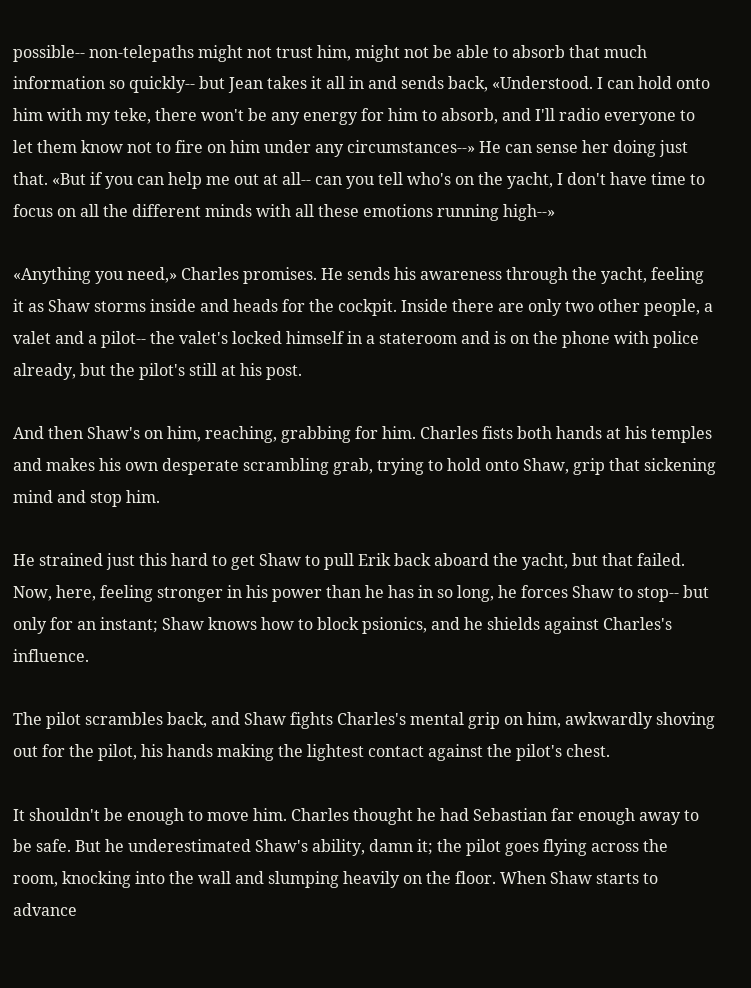possible-- non-telepaths might not trust him, might not be able to absorb that much information so quickly-- but Jean takes it all in and sends back, «Understood. I can hold onto him with my teke, there won't be any energy for him to absorb, and I'll radio everyone to let them know not to fire on him under any circumstances--» He can sense her doing just that. «But if you can help me out at all-- can you tell who's on the yacht, I don't have time to focus on all the different minds with all these emotions running high--»

«Anything you need,» Charles promises. He sends his awareness through the yacht, feeling it as Shaw storms inside and heads for the cockpit. Inside there are only two other people, a valet and a pilot-- the valet's locked himself in a stateroom and is on the phone with police already, but the pilot's still at his post.

And then Shaw's on him, reaching, grabbing for him. Charles fists both hands at his temples and makes his own desperate scrambling grab, trying to hold onto Shaw, grip that sickening mind and stop him.

He strained just this hard to get Shaw to pull Erik back aboard the yacht, but that failed. Now, here, feeling stronger in his power than he has in so long, he forces Shaw to stop-- but only for an instant; Shaw knows how to block psionics, and he shields against Charles's influence.

The pilot scrambles back, and Shaw fights Charles's mental grip on him, awkwardly shoving out for the pilot, his hands making the lightest contact against the pilot's chest.

It shouldn't be enough to move him. Charles thought he had Sebastian far enough away to be safe. But he underestimated Shaw's ability, damn it; the pilot goes flying across the room, knocking into the wall and slumping heavily on the floor. When Shaw starts to advance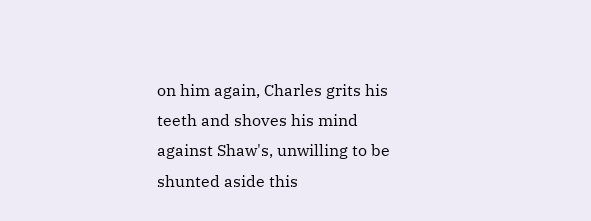on him again, Charles grits his teeth and shoves his mind against Shaw's, unwilling to be shunted aside this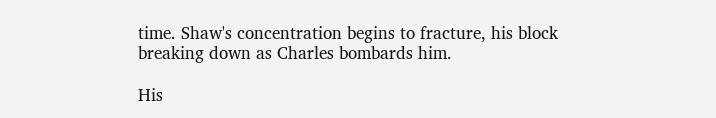time. Shaw's concentration begins to fracture, his block breaking down as Charles bombards him.

His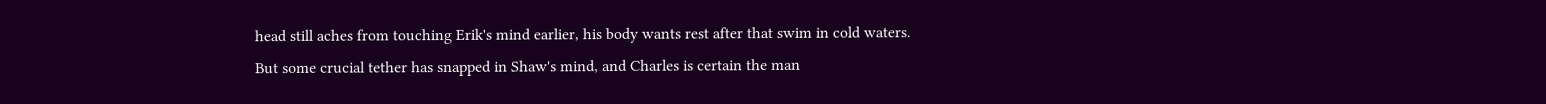head still aches from touching Erik's mind earlier, his body wants rest after that swim in cold waters. But some crucial tether has snapped in Shaw's mind, and Charles is certain the man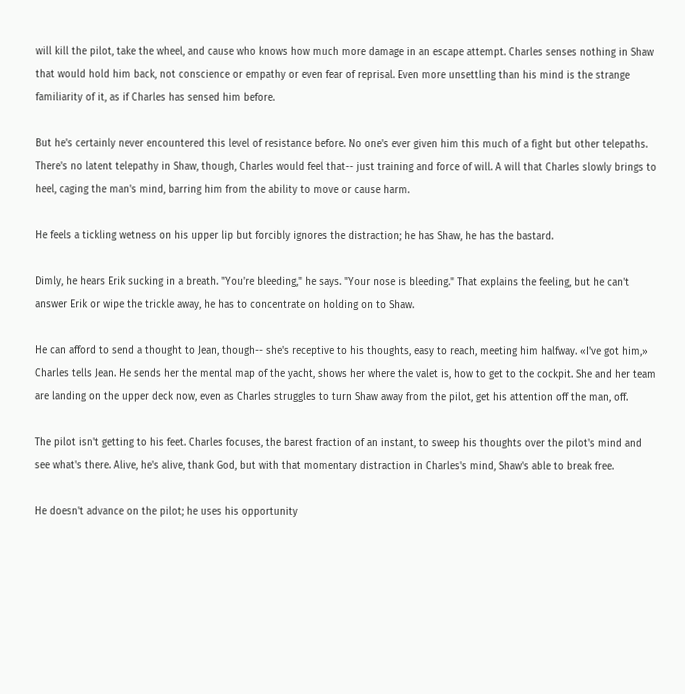will kill the pilot, take the wheel, and cause who knows how much more damage in an escape attempt. Charles senses nothing in Shaw that would hold him back, not conscience or empathy or even fear of reprisal. Even more unsettling than his mind is the strange familiarity of it, as if Charles has sensed him before.

But he's certainly never encountered this level of resistance before. No one's ever given him this much of a fight but other telepaths. There's no latent telepathy in Shaw, though, Charles would feel that-- just training and force of will. A will that Charles slowly brings to heel, caging the man's mind, barring him from the ability to move or cause harm.

He feels a tickling wetness on his upper lip but forcibly ignores the distraction; he has Shaw, he has the bastard.

Dimly, he hears Erik sucking in a breath. "You're bleeding," he says. "Your nose is bleeding." That explains the feeling, but he can't answer Erik or wipe the trickle away, he has to concentrate on holding on to Shaw.

He can afford to send a thought to Jean, though-- she's receptive to his thoughts, easy to reach, meeting him halfway. «I've got him,» Charles tells Jean. He sends her the mental map of the yacht, shows her where the valet is, how to get to the cockpit. She and her team are landing on the upper deck now, even as Charles struggles to turn Shaw away from the pilot, get his attention off the man, off.

The pilot isn't getting to his feet. Charles focuses, the barest fraction of an instant, to sweep his thoughts over the pilot's mind and see what's there. Alive, he's alive, thank God, but with that momentary distraction in Charles's mind, Shaw's able to break free.

He doesn't advance on the pilot; he uses his opportunity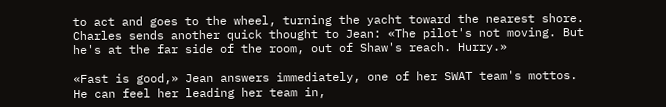to act and goes to the wheel, turning the yacht toward the nearest shore. Charles sends another quick thought to Jean: «The pilot's not moving. But he's at the far side of the room, out of Shaw's reach. Hurry.»

«Fast is good,» Jean answers immediately, one of her SWAT team's mottos. He can feel her leading her team in,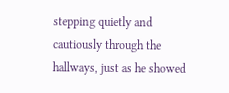stepping quietly and cautiously through the hallways, just as he showed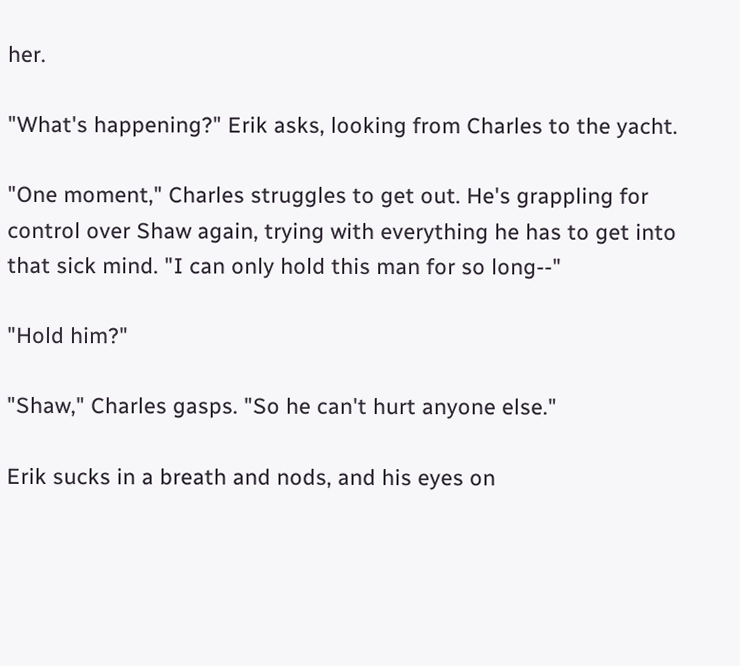her.

"What's happening?" Erik asks, looking from Charles to the yacht.

"One moment," Charles struggles to get out. He's grappling for control over Shaw again, trying with everything he has to get into that sick mind. "I can only hold this man for so long--"

"Hold him?"

"Shaw," Charles gasps. "So he can't hurt anyone else."

Erik sucks in a breath and nods, and his eyes on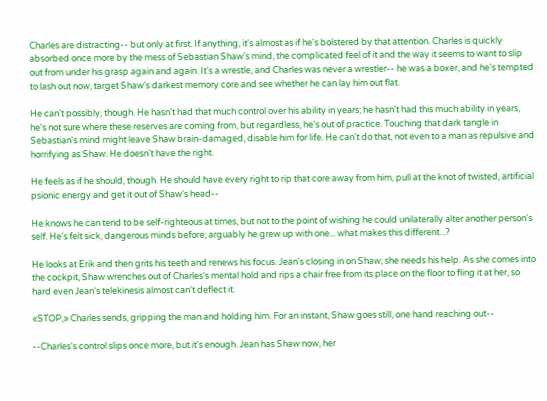Charles are distracting-- but only at first. If anything, it's almost as if he's bolstered by that attention. Charles is quickly absorbed once more by the mess of Sebastian Shaw's mind, the complicated feel of it and the way it seems to want to slip out from under his grasp again and again. It's a wrestle, and Charles was never a wrestler-- he was a boxer, and he's tempted to lash out now, target Shaw's darkest memory core and see whether he can lay him out flat.

He can't possibly, though. He hasn't had that much control over his ability in years; he hasn't had this much ability in years, he's not sure where these reserves are coming from, but regardless, he's out of practice. Touching that dark tangle in Sebastian's mind might leave Shaw brain-damaged, disable him for life. He can't do that, not even to a man as repulsive and horrifying as Shaw. He doesn't have the right.

He feels as if he should, though. He should have every right to rip that core away from him, pull at the knot of twisted, artificial psionic energy and get it out of Shaw's head--

He knows he can tend to be self-righteous at times, but not to the point of wishing he could unilaterally alter another person's self. He's felt sick, dangerous minds before; arguably he grew up with one... what makes this different...?

He looks at Erik and then grits his teeth and renews his focus. Jean's closing in on Shaw; she needs his help. As she comes into the cockpit, Shaw wrenches out of Charles's mental hold and rips a chair free from its place on the floor to fling it at her, so hard even Jean's telekinesis almost can't deflect it.

«STOP,» Charles sends, gripping the man and holding him. For an instant, Shaw goes still, one hand reaching out--

--Charles's control slips once more, but it's enough. Jean has Shaw now, her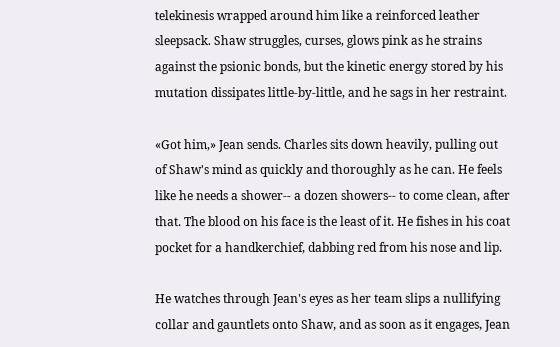telekinesis wrapped around him like a reinforced leather sleepsack. Shaw struggles, curses, glows pink as he strains against the psionic bonds, but the kinetic energy stored by his mutation dissipates little-by-little, and he sags in her restraint.

«Got him,» Jean sends. Charles sits down heavily, pulling out of Shaw's mind as quickly and thoroughly as he can. He feels like he needs a shower-- a dozen showers-- to come clean, after that. The blood on his face is the least of it. He fishes in his coat pocket for a handkerchief, dabbing red from his nose and lip.

He watches through Jean's eyes as her team slips a nullifying collar and gauntlets onto Shaw, and as soon as it engages, Jean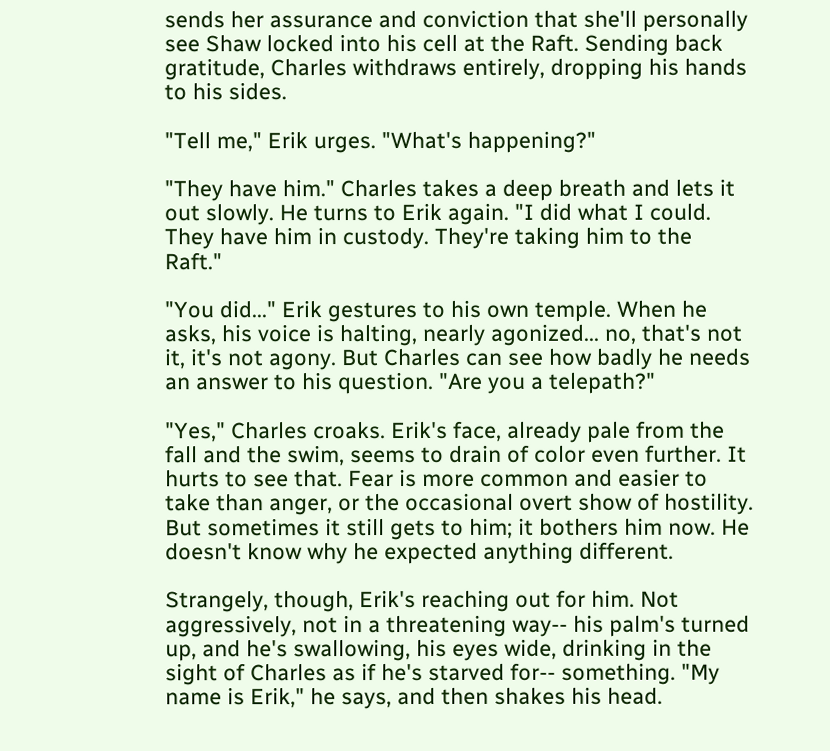sends her assurance and conviction that she'll personally see Shaw locked into his cell at the Raft. Sending back gratitude, Charles withdraws entirely, dropping his hands to his sides.

"Tell me," Erik urges. "What's happening?"

"They have him." Charles takes a deep breath and lets it out slowly. He turns to Erik again. "I did what I could. They have him in custody. They're taking him to the Raft."

"You did..." Erik gestures to his own temple. When he asks, his voice is halting, nearly agonized... no, that's not it, it's not agony. But Charles can see how badly he needs an answer to his question. "Are you a telepath?"

"Yes," Charles croaks. Erik's face, already pale from the fall and the swim, seems to drain of color even further. It hurts to see that. Fear is more common and easier to take than anger, or the occasional overt show of hostility. But sometimes it still gets to him; it bothers him now. He doesn't know why he expected anything different.

Strangely, though, Erik's reaching out for him. Not aggressively, not in a threatening way-- his palm's turned up, and he's swallowing, his eyes wide, drinking in the sight of Charles as if he's starved for-- something. "My name is Erik," he says, and then shakes his head.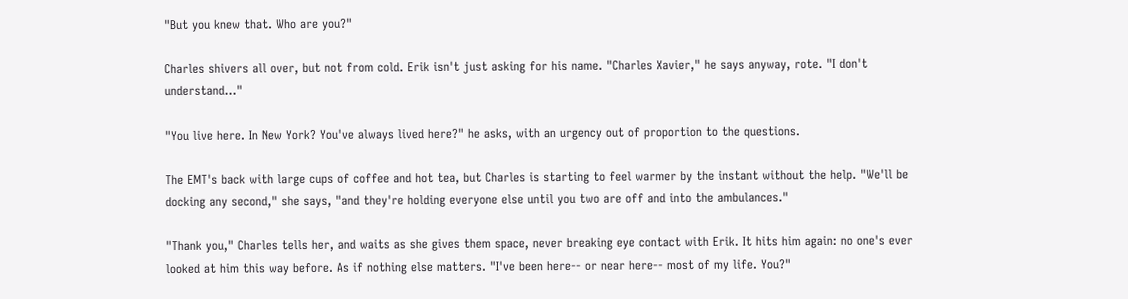"But you knew that. Who are you?"

Charles shivers all over, but not from cold. Erik isn't just asking for his name. "Charles Xavier," he says anyway, rote. "I don't understand..."

"You live here. In New York? You've always lived here?" he asks, with an urgency out of proportion to the questions.

The EMT's back with large cups of coffee and hot tea, but Charles is starting to feel warmer by the instant without the help. "We'll be docking any second," she says, "and they're holding everyone else until you two are off and into the ambulances."

"Thank you," Charles tells her, and waits as she gives them space, never breaking eye contact with Erik. It hits him again: no one's ever looked at him this way before. As if nothing else matters. "I've been here-- or near here-- most of my life. You?"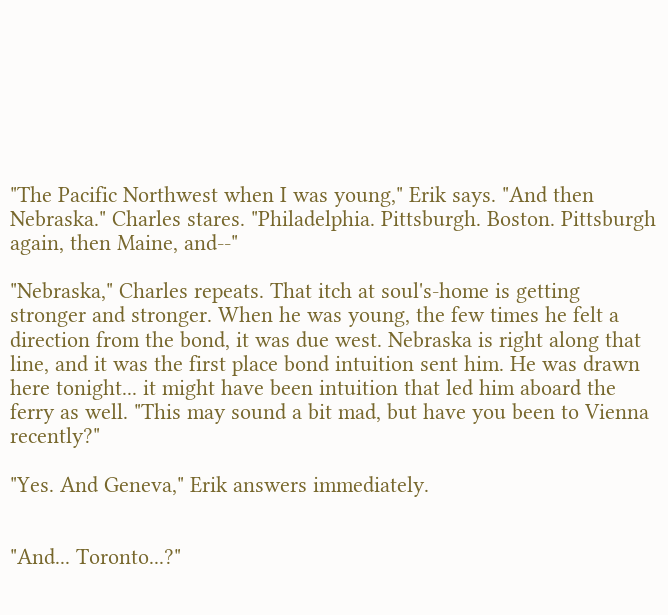"The Pacific Northwest when I was young," Erik says. "And then Nebraska." Charles stares. "Philadelphia. Pittsburgh. Boston. Pittsburgh again, then Maine, and--"

"Nebraska," Charles repeats. That itch at soul's-home is getting stronger and stronger. When he was young, the few times he felt a direction from the bond, it was due west. Nebraska is right along that line, and it was the first place bond intuition sent him. He was drawn here tonight... it might have been intuition that led him aboard the ferry as well. "This may sound a bit mad, but have you been to Vienna recently?"

"Yes. And Geneva," Erik answers immediately.


"And... Toronto...?"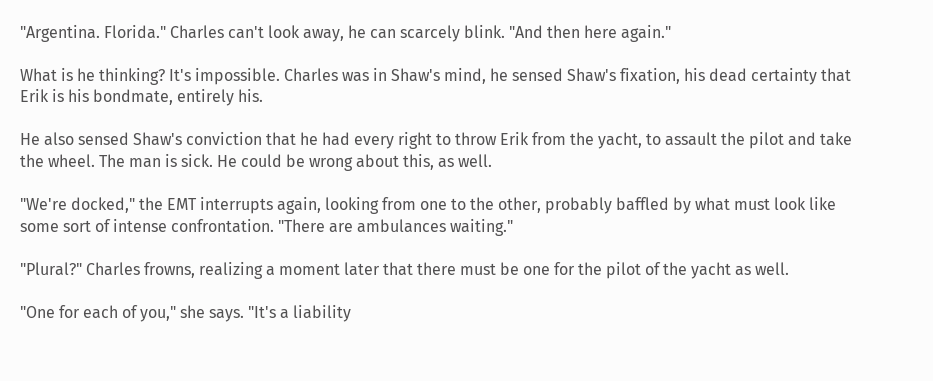"Argentina. Florida." Charles can't look away, he can scarcely blink. "And then here again."

What is he thinking? It's impossible. Charles was in Shaw's mind, he sensed Shaw's fixation, his dead certainty that Erik is his bondmate, entirely his.

He also sensed Shaw's conviction that he had every right to throw Erik from the yacht, to assault the pilot and take the wheel. The man is sick. He could be wrong about this, as well.

"We're docked," the EMT interrupts again, looking from one to the other, probably baffled by what must look like some sort of intense confrontation. "There are ambulances waiting."

"Plural?" Charles frowns, realizing a moment later that there must be one for the pilot of the yacht as well.

"One for each of you," she says. "It's a liability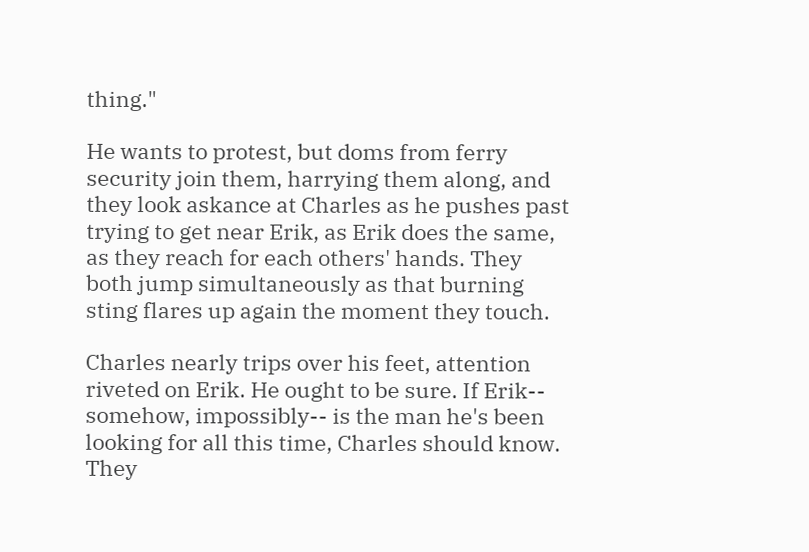thing."

He wants to protest, but doms from ferry security join them, harrying them along, and they look askance at Charles as he pushes past trying to get near Erik, as Erik does the same, as they reach for each others' hands. They both jump simultaneously as that burning sting flares up again the moment they touch.

Charles nearly trips over his feet, attention riveted on Erik. He ought to be sure. If Erik-- somehow, impossibly-- is the man he's been looking for all this time, Charles should know. They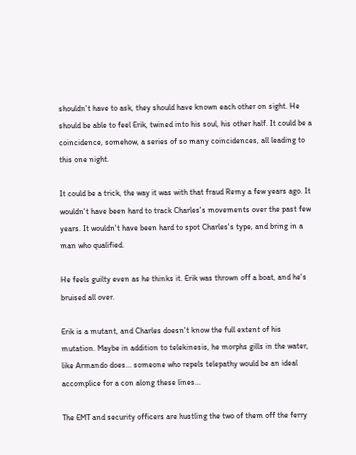shouldn't have to ask, they should have known each other on sight. He should be able to feel Erik, twined into his soul, his other half. It could be a coincidence, somehow, a series of so many coincidences, all leading to this one night.

It could be a trick, the way it was with that fraud Remy a few years ago. It wouldn't have been hard to track Charles's movements over the past few years. It wouldn't have been hard to spot Charles's type, and bring in a man who qualified.

He feels guilty even as he thinks it. Erik was thrown off a boat, and he's bruised all over.

Erik is a mutant, and Charles doesn't know the full extent of his mutation. Maybe in addition to telekinesis, he morphs gills in the water, like Armando does... someone who repels telepathy would be an ideal accomplice for a con along these lines...

The EMT and security officers are hustling the two of them off the ferry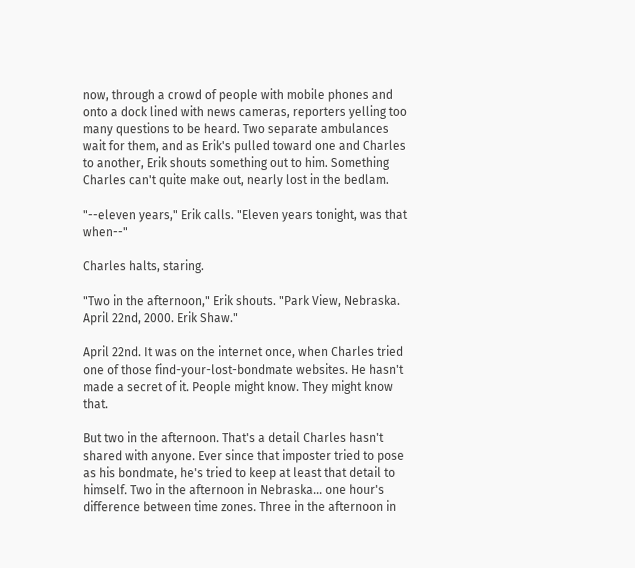now, through a crowd of people with mobile phones and onto a dock lined with news cameras, reporters yelling too many questions to be heard. Two separate ambulances wait for them, and as Erik's pulled toward one and Charles to another, Erik shouts something out to him. Something Charles can't quite make out, nearly lost in the bedlam.

"--eleven years," Erik calls. "Eleven years tonight, was that when--"

Charles halts, staring.

"Two in the afternoon," Erik shouts. "Park View, Nebraska. April 22nd, 2000. Erik Shaw."

April 22nd. It was on the internet once, when Charles tried one of those find-your-lost-bondmate websites. He hasn't made a secret of it. People might know. They might know that.

But two in the afternoon. That's a detail Charles hasn't shared with anyone. Ever since that imposter tried to pose as his bondmate, he's tried to keep at least that detail to himself. Two in the afternoon in Nebraska... one hour's difference between time zones. Three in the afternoon in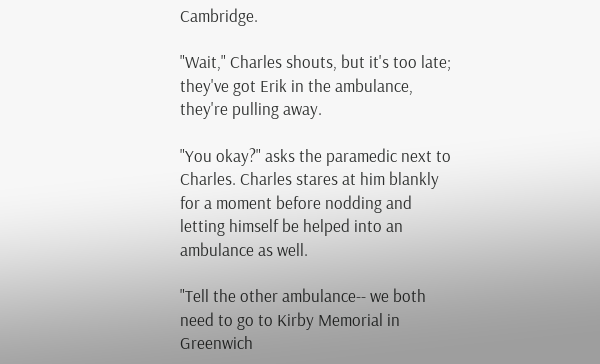Cambridge.

"Wait," Charles shouts, but it's too late; they've got Erik in the ambulance, they're pulling away.

"You okay?" asks the paramedic next to Charles. Charles stares at him blankly for a moment before nodding and letting himself be helped into an ambulance as well.

"Tell the other ambulance-- we both need to go to Kirby Memorial in Greenwich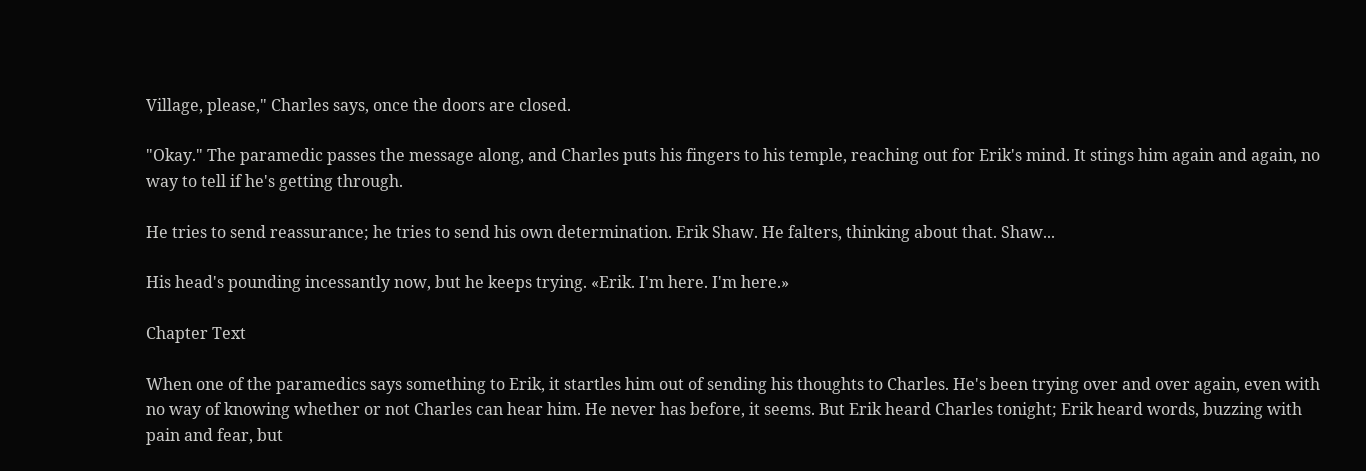Village, please," Charles says, once the doors are closed.

"Okay." The paramedic passes the message along, and Charles puts his fingers to his temple, reaching out for Erik's mind. It stings him again and again, no way to tell if he's getting through.

He tries to send reassurance; he tries to send his own determination. Erik Shaw. He falters, thinking about that. Shaw...

His head's pounding incessantly now, but he keeps trying. «Erik. I'm here. I'm here.»

Chapter Text

When one of the paramedics says something to Erik, it startles him out of sending his thoughts to Charles. He's been trying over and over again, even with no way of knowing whether or not Charles can hear him. He never has before, it seems. But Erik heard Charles tonight; Erik heard words, buzzing with pain and fear, but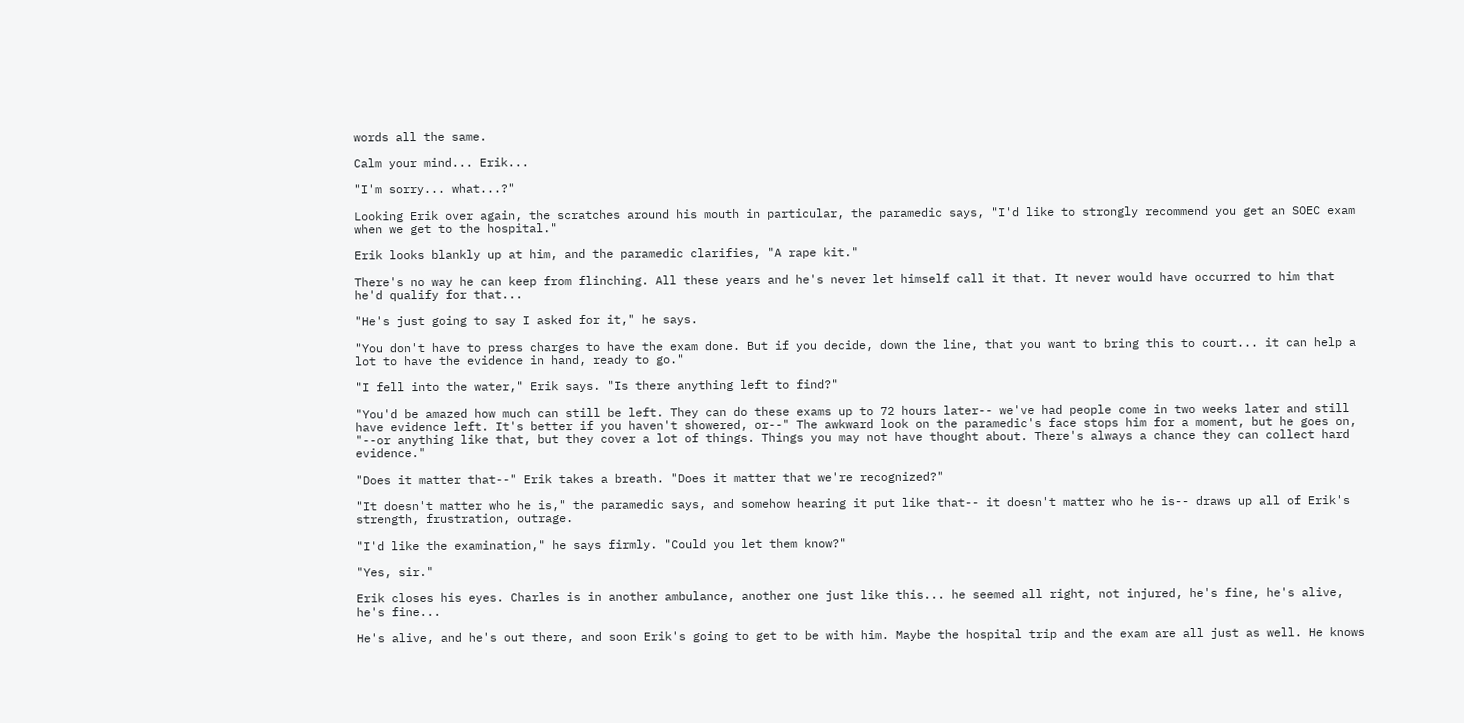words all the same.

Calm your mind... Erik...

"I'm sorry... what...?"

Looking Erik over again, the scratches around his mouth in particular, the paramedic says, "I'd like to strongly recommend you get an SOEC exam when we get to the hospital."

Erik looks blankly up at him, and the paramedic clarifies, "A rape kit."

There's no way he can keep from flinching. All these years and he's never let himself call it that. It never would have occurred to him that he'd qualify for that...

"He's just going to say I asked for it," he says.

"You don't have to press charges to have the exam done. But if you decide, down the line, that you want to bring this to court... it can help a lot to have the evidence in hand, ready to go."

"I fell into the water," Erik says. "Is there anything left to find?"

"You'd be amazed how much can still be left. They can do these exams up to 72 hours later-- we've had people come in two weeks later and still have evidence left. It's better if you haven't showered, or--" The awkward look on the paramedic's face stops him for a moment, but he goes on, "--or anything like that, but they cover a lot of things. Things you may not have thought about. There's always a chance they can collect hard evidence."

"Does it matter that--" Erik takes a breath. "Does it matter that we're recognized?"

"It doesn't matter who he is," the paramedic says, and somehow hearing it put like that-- it doesn't matter who he is-- draws up all of Erik's strength, frustration, outrage.

"I'd like the examination," he says firmly. "Could you let them know?"

"Yes, sir."

Erik closes his eyes. Charles is in another ambulance, another one just like this... he seemed all right, not injured, he's fine, he's alive, he's fine...

He's alive, and he's out there, and soon Erik's going to get to be with him. Maybe the hospital trip and the exam are all just as well. He knows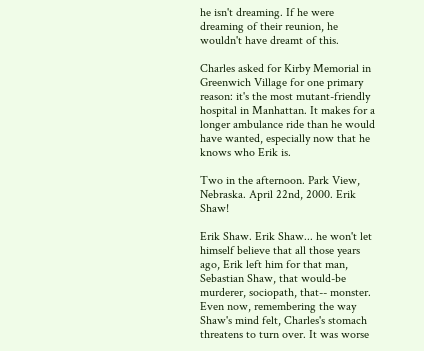he isn't dreaming. If he were dreaming of their reunion, he wouldn't have dreamt of this.

Charles asked for Kirby Memorial in Greenwich Village for one primary reason: it's the most mutant-friendly hospital in Manhattan. It makes for a longer ambulance ride than he would have wanted, especially now that he knows who Erik is.

Two in the afternoon. Park View, Nebraska. April 22nd, 2000. Erik Shaw!

Erik Shaw. Erik Shaw... he won't let himself believe that all those years ago, Erik left him for that man, Sebastian Shaw, that would-be murderer, sociopath, that-- monster. Even now, remembering the way Shaw's mind felt, Charles's stomach threatens to turn over. It was worse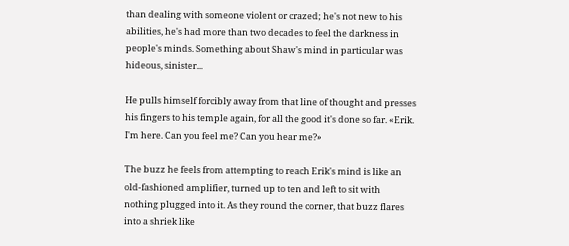than dealing with someone violent or crazed; he's not new to his abilities, he's had more than two decades to feel the darkness in people's minds. Something about Shaw's mind in particular was hideous, sinister...

He pulls himself forcibly away from that line of thought and presses his fingers to his temple again, for all the good it's done so far. «Erik. I'm here. Can you feel me? Can you hear me?»

The buzz he feels from attempting to reach Erik's mind is like an old-fashioned amplifier, turned up to ten and left to sit with nothing plugged into it. As they round the corner, that buzz flares into a shriek like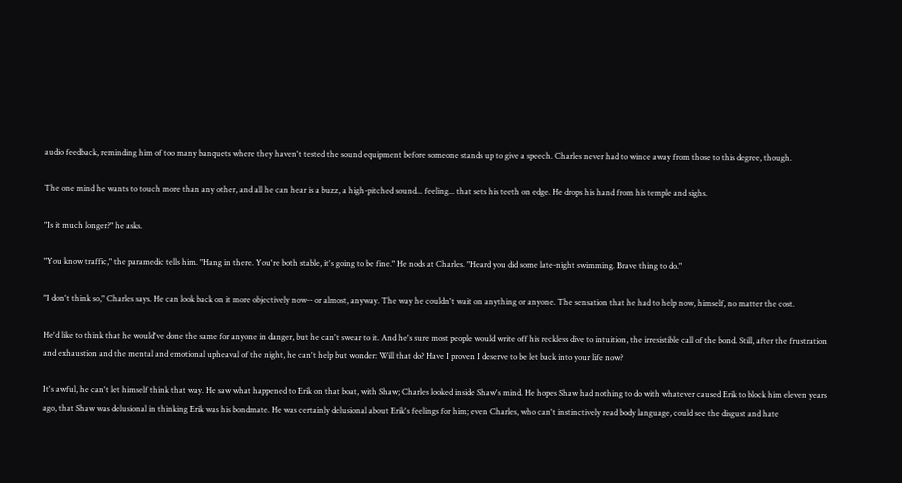audio feedback, reminding him of too many banquets where they haven't tested the sound equipment before someone stands up to give a speech. Charles never had to wince away from those to this degree, though.

The one mind he wants to touch more than any other, and all he can hear is a buzz, a high-pitched sound... feeling... that sets his teeth on edge. He drops his hand from his temple and sighs.

"Is it much longer?" he asks.

"You know traffic," the paramedic tells him. "Hang in there. You're both stable, it's going to be fine." He nods at Charles. "Heard you did some late-night swimming. Brave thing to do."

"I don't think so," Charles says. He can look back on it more objectively now-- or almost, anyway. The way he couldn't wait on anything or anyone. The sensation that he had to help now, himself, no matter the cost.

He'd like to think that he would've done the same for anyone in danger, but he can't swear to it. And he's sure most people would write off his reckless dive to intuition, the irresistible call of the bond. Still, after the frustration and exhaustion and the mental and emotional upheaval of the night, he can't help but wonder: Will that do? Have I proven I deserve to be let back into your life now?

It's awful, he can't let himself think that way. He saw what happened to Erik on that boat, with Shaw; Charles looked inside Shaw's mind. He hopes Shaw had nothing to do with whatever caused Erik to block him eleven years ago, that Shaw was delusional in thinking Erik was his bondmate. He was certainly delusional about Erik's feelings for him; even Charles, who can't instinctively read body language, could see the disgust and hate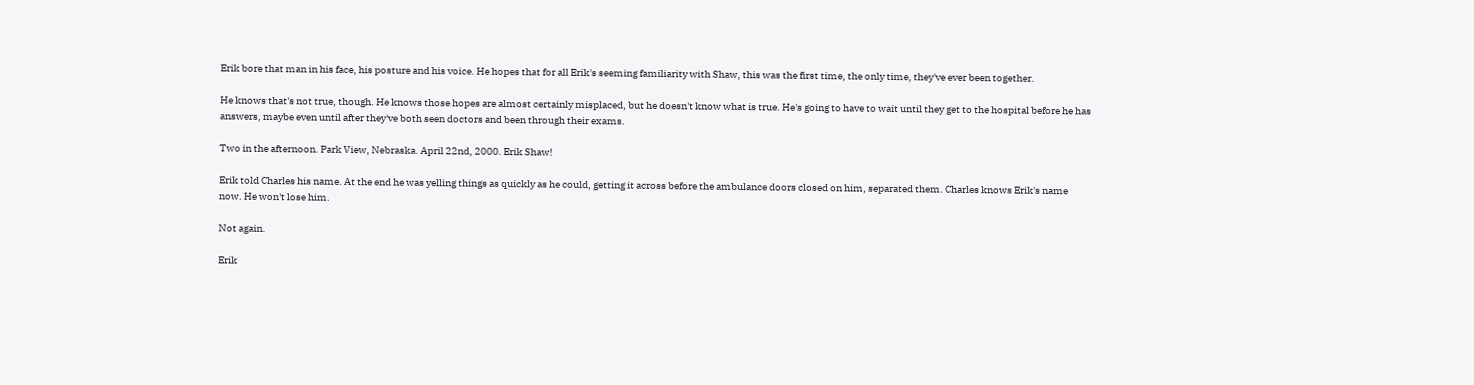Erik bore that man in his face, his posture and his voice. He hopes that for all Erik's seeming familiarity with Shaw, this was the first time, the only time, they've ever been together.

He knows that's not true, though. He knows those hopes are almost certainly misplaced, but he doesn't know what is true. He's going to have to wait until they get to the hospital before he has answers, maybe even until after they've both seen doctors and been through their exams.

Two in the afternoon. Park View, Nebraska. April 22nd, 2000. Erik Shaw!

Erik told Charles his name. At the end he was yelling things as quickly as he could, getting it across before the ambulance doors closed on him, separated them. Charles knows Erik's name now. He won't lose him.

Not again.

Erik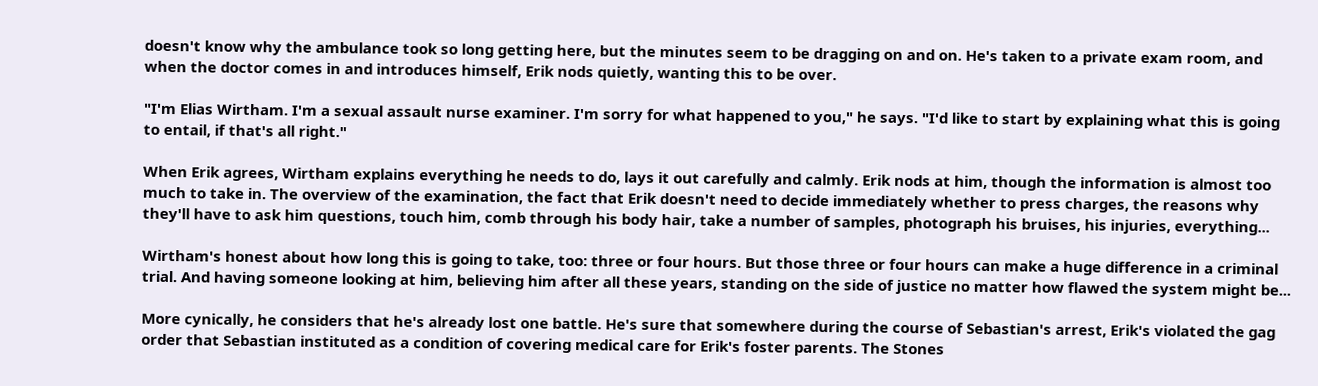doesn't know why the ambulance took so long getting here, but the minutes seem to be dragging on and on. He's taken to a private exam room, and when the doctor comes in and introduces himself, Erik nods quietly, wanting this to be over.

"I'm Elias Wirtham. I'm a sexual assault nurse examiner. I'm sorry for what happened to you," he says. "I'd like to start by explaining what this is going to entail, if that's all right."

When Erik agrees, Wirtham explains everything he needs to do, lays it out carefully and calmly. Erik nods at him, though the information is almost too much to take in. The overview of the examination, the fact that Erik doesn't need to decide immediately whether to press charges, the reasons why they'll have to ask him questions, touch him, comb through his body hair, take a number of samples, photograph his bruises, his injuries, everything...

Wirtham's honest about how long this is going to take, too: three or four hours. But those three or four hours can make a huge difference in a criminal trial. And having someone looking at him, believing him after all these years, standing on the side of justice no matter how flawed the system might be...

More cynically, he considers that he's already lost one battle. He's sure that somewhere during the course of Sebastian's arrest, Erik's violated the gag order that Sebastian instituted as a condition of covering medical care for Erik's foster parents. The Stones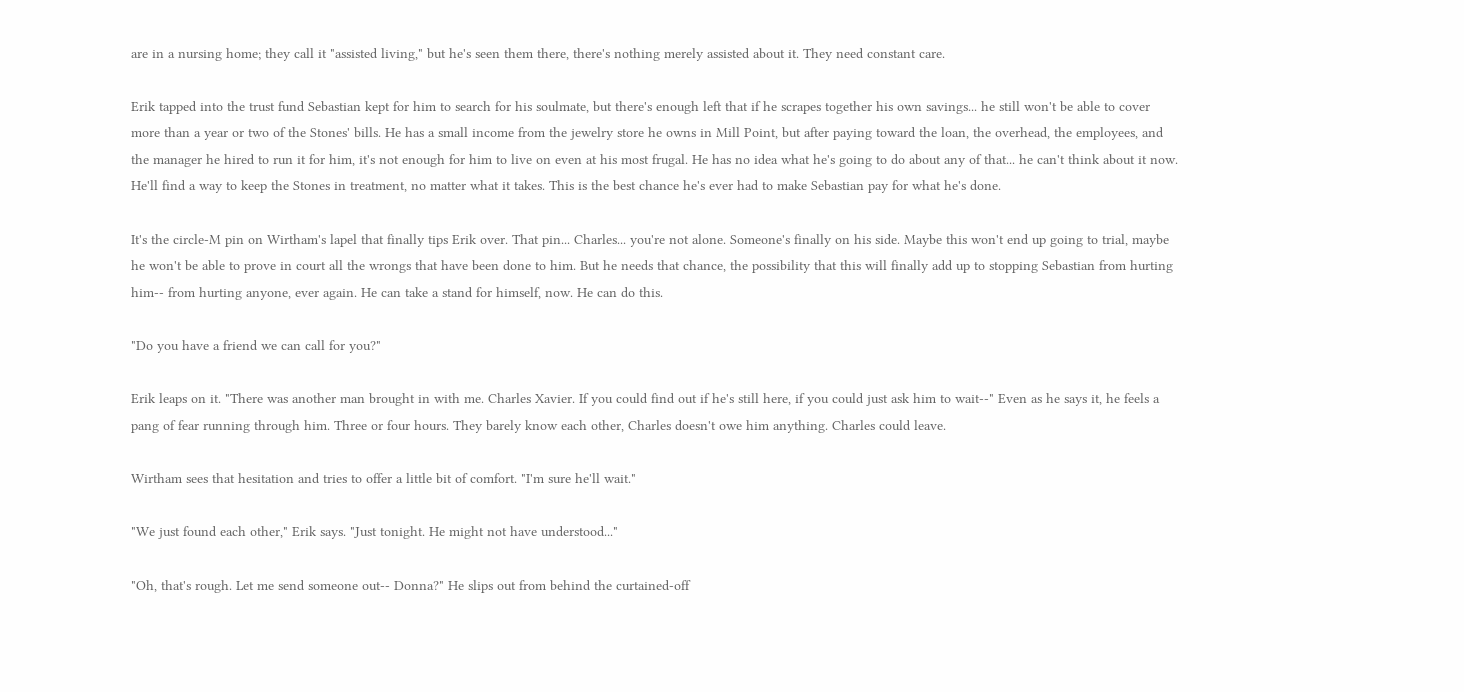are in a nursing home; they call it "assisted living," but he's seen them there, there's nothing merely assisted about it. They need constant care.

Erik tapped into the trust fund Sebastian kept for him to search for his soulmate, but there's enough left that if he scrapes together his own savings... he still won't be able to cover more than a year or two of the Stones' bills. He has a small income from the jewelry store he owns in Mill Point, but after paying toward the loan, the overhead, the employees, and the manager he hired to run it for him, it's not enough for him to live on even at his most frugal. He has no idea what he's going to do about any of that... he can't think about it now. He'll find a way to keep the Stones in treatment, no matter what it takes. This is the best chance he's ever had to make Sebastian pay for what he's done.

It's the circle-M pin on Wirtham's lapel that finally tips Erik over. That pin... Charles... you're not alone. Someone's finally on his side. Maybe this won't end up going to trial, maybe he won't be able to prove in court all the wrongs that have been done to him. But he needs that chance, the possibility that this will finally add up to stopping Sebastian from hurting him-- from hurting anyone, ever again. He can take a stand for himself, now. He can do this.

"Do you have a friend we can call for you?"

Erik leaps on it. "There was another man brought in with me. Charles Xavier. If you could find out if he's still here, if you could just ask him to wait--" Even as he says it, he feels a pang of fear running through him. Three or four hours. They barely know each other, Charles doesn't owe him anything. Charles could leave.

Wirtham sees that hesitation and tries to offer a little bit of comfort. "I'm sure he'll wait."

"We just found each other," Erik says. "Just tonight. He might not have understood..."

"Oh, that's rough. Let me send someone out-- Donna?" He slips out from behind the curtained-off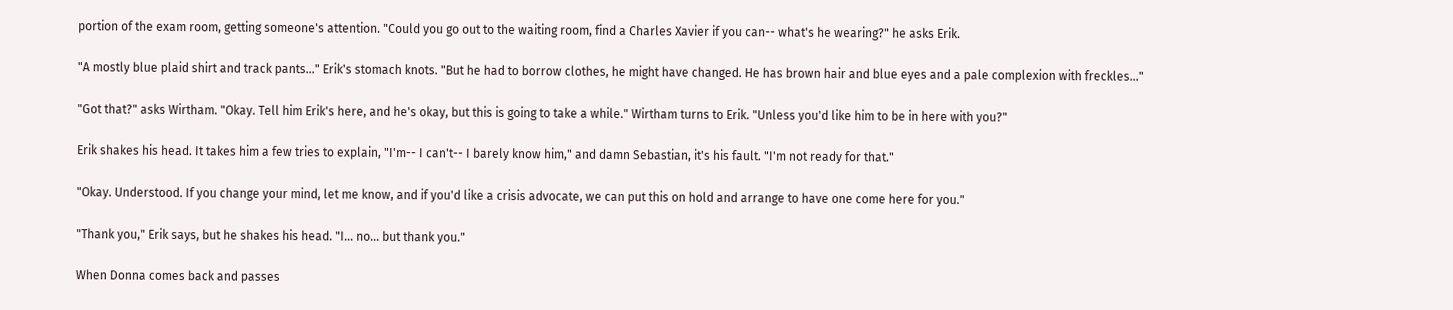portion of the exam room, getting someone's attention. "Could you go out to the waiting room, find a Charles Xavier if you can-- what's he wearing?" he asks Erik.

"A mostly blue plaid shirt and track pants..." Erik's stomach knots. "But he had to borrow clothes, he might have changed. He has brown hair and blue eyes and a pale complexion with freckles..."

"Got that?" asks Wirtham. "Okay. Tell him Erik's here, and he's okay, but this is going to take a while." Wirtham turns to Erik. "Unless you'd like him to be in here with you?"

Erik shakes his head. It takes him a few tries to explain, "I'm-- I can't-- I barely know him," and damn Sebastian, it's his fault. "I'm not ready for that."

"Okay. Understood. If you change your mind, let me know, and if you'd like a crisis advocate, we can put this on hold and arrange to have one come here for you."

"Thank you," Erik says, but he shakes his head. "I... no... but thank you."

When Donna comes back and passes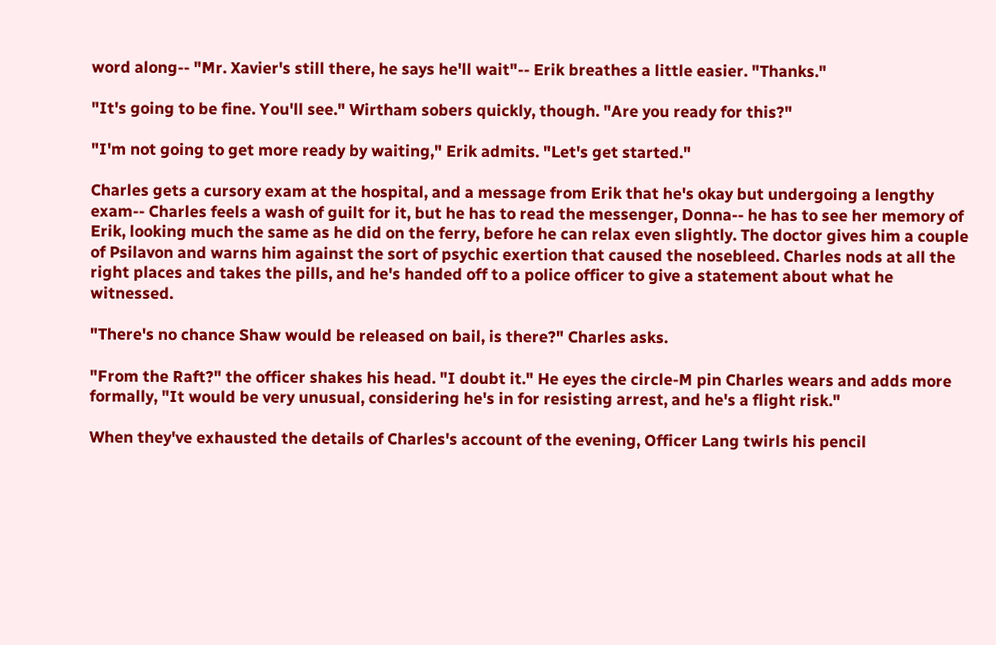word along-- "Mr. Xavier's still there, he says he'll wait"-- Erik breathes a little easier. "Thanks."

"It's going to be fine. You'll see." Wirtham sobers quickly, though. "Are you ready for this?"

"I'm not going to get more ready by waiting," Erik admits. "Let's get started."

Charles gets a cursory exam at the hospital, and a message from Erik that he's okay but undergoing a lengthy exam-- Charles feels a wash of guilt for it, but he has to read the messenger, Donna-- he has to see her memory of Erik, looking much the same as he did on the ferry, before he can relax even slightly. The doctor gives him a couple of Psilavon and warns him against the sort of psychic exertion that caused the nosebleed. Charles nods at all the right places and takes the pills, and he's handed off to a police officer to give a statement about what he witnessed.

"There's no chance Shaw would be released on bail, is there?" Charles asks.

"From the Raft?" the officer shakes his head. "I doubt it." He eyes the circle-M pin Charles wears and adds more formally, "It would be very unusual, considering he's in for resisting arrest, and he's a flight risk."

When they've exhausted the details of Charles's account of the evening, Officer Lang twirls his pencil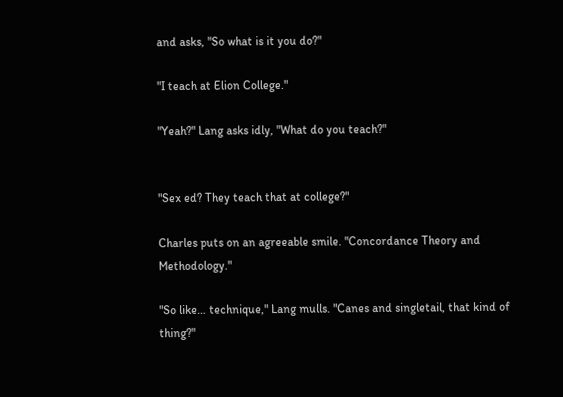and asks, "So what is it you do?"

"I teach at Elion College."

"Yeah?" Lang asks idly, "What do you teach?"


"Sex ed? They teach that at college?"

Charles puts on an agreeable smile. "Concordance Theory and Methodology."

"So like… technique," Lang mulls. "Canes and singletail, that kind of thing?"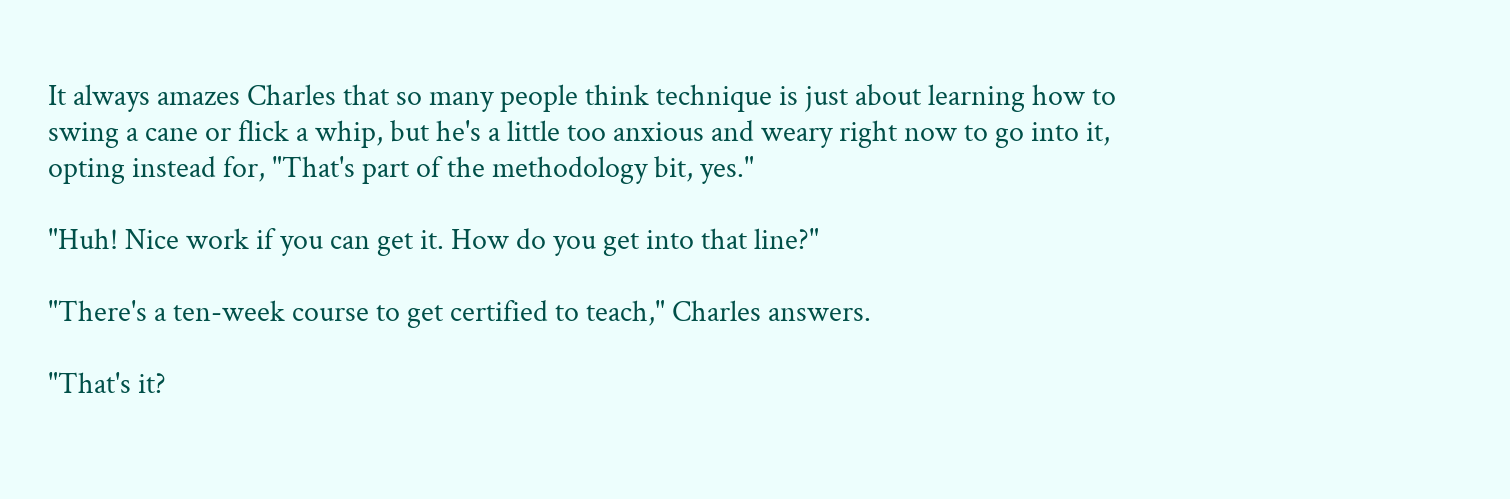It always amazes Charles that so many people think technique is just about learning how to swing a cane or flick a whip, but he's a little too anxious and weary right now to go into it, opting instead for, "That's part of the methodology bit, yes."

"Huh! Nice work if you can get it. How do you get into that line?"

"There's a ten-week course to get certified to teach," Charles answers.

"That's it?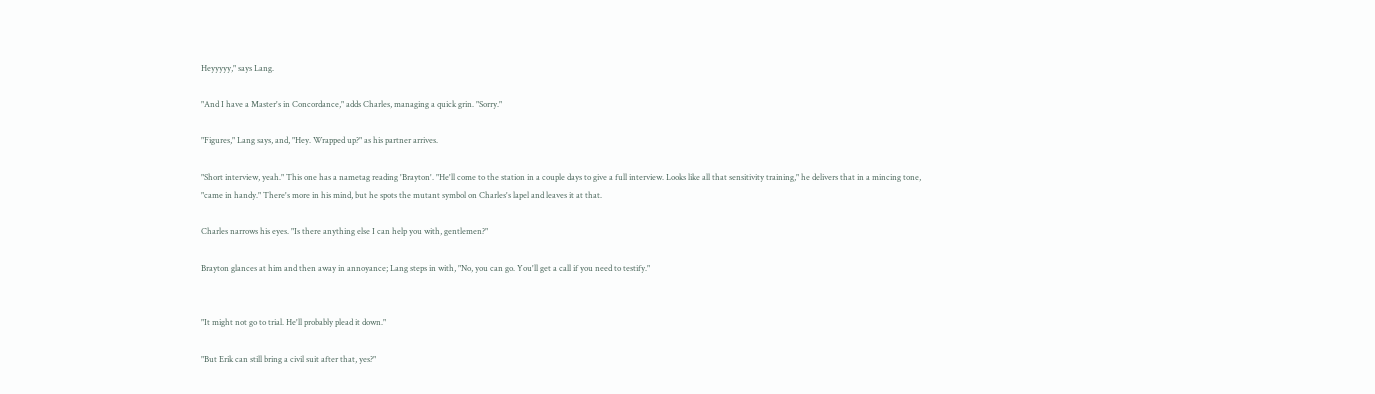Heyyyyy," says Lang.

"And I have a Master's in Concordance," adds Charles, managing a quick grin. "Sorry."

"Figures," Lang says, and, "Hey. Wrapped up?" as his partner arrives.

"Short interview, yeah." This one has a nametag reading 'Brayton'. "He'll come to the station in a couple days to give a full interview. Looks like all that sensitivity training," he delivers that in a mincing tone, "came in handy." There's more in his mind, but he spots the mutant symbol on Charles's lapel and leaves it at that.

Charles narrows his eyes. "Is there anything else I can help you with, gentlemen?"

Brayton glances at him and then away in annoyance; Lang steps in with, "No, you can go. You'll get a call if you need to testify."


"It might not go to trial. He'll probably plead it down."

"But Erik can still bring a civil suit after that, yes?"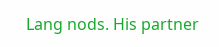Lang nods. His partner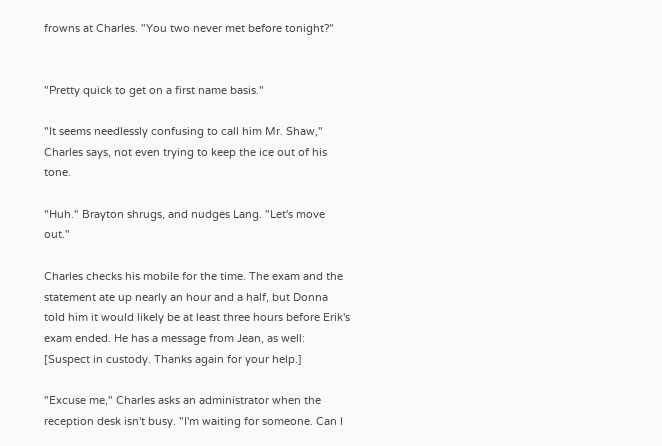frowns at Charles. "You two never met before tonight?"


"Pretty quick to get on a first name basis."

"It seems needlessly confusing to call him Mr. Shaw," Charles says, not even trying to keep the ice out of his tone.

"Huh." Brayton shrugs, and nudges Lang. "Let's move out."

Charles checks his mobile for the time. The exam and the statement ate up nearly an hour and a half, but Donna told him it would likely be at least three hours before Erik's exam ended. He has a message from Jean, as well: [Suspect in custody. Thanks again for your help.]

"Excuse me," Charles asks an administrator when the reception desk isn't busy. "I'm waiting for someone. Can I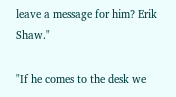leave a message for him? Erik Shaw."

"If he comes to the desk we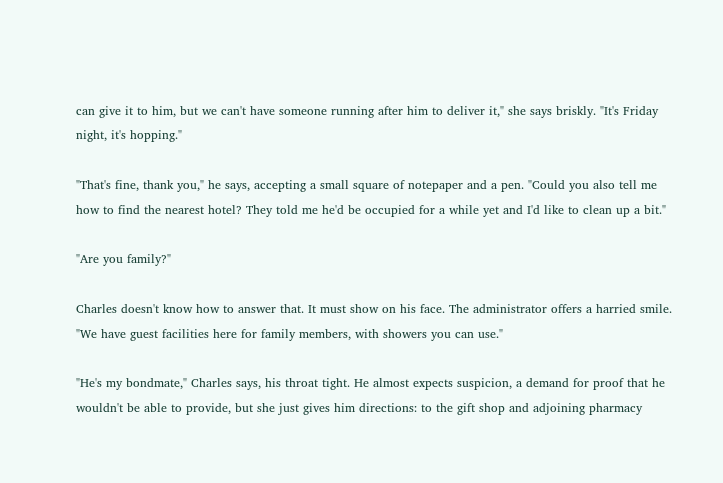can give it to him, but we can't have someone running after him to deliver it," she says briskly. "It's Friday night, it's hopping."

"That's fine, thank you," he says, accepting a small square of notepaper and a pen. "Could you also tell me how to find the nearest hotel? They told me he'd be occupied for a while yet and I'd like to clean up a bit."

"Are you family?"

Charles doesn't know how to answer that. It must show on his face. The administrator offers a harried smile. "We have guest facilities here for family members, with showers you can use."

"He's my bondmate," Charles says, his throat tight. He almost expects suspicion, a demand for proof that he wouldn't be able to provide, but she just gives him directions: to the gift shop and adjoining pharmacy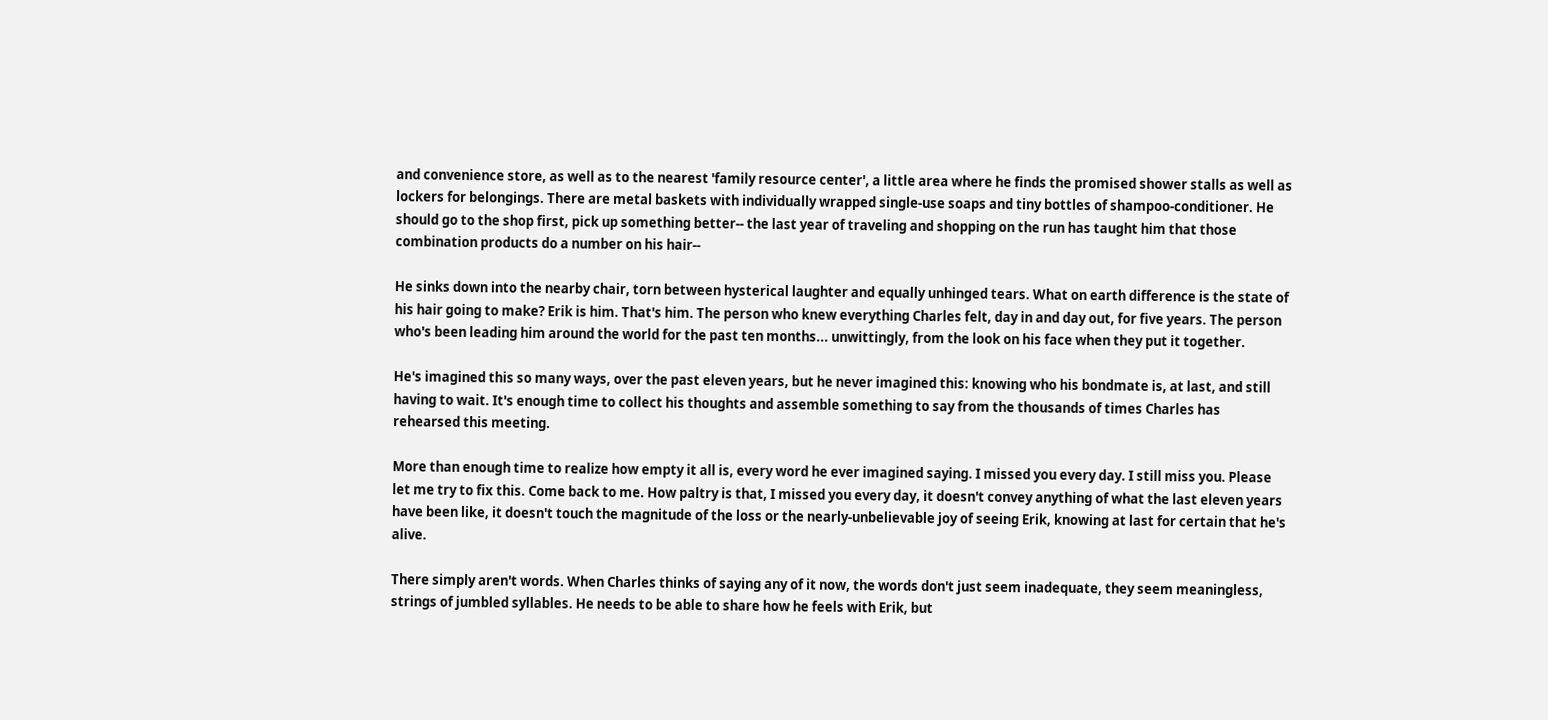and convenience store, as well as to the nearest 'family resource center', a little area where he finds the promised shower stalls as well as lockers for belongings. There are metal baskets with individually wrapped single-use soaps and tiny bottles of shampoo-conditioner. He should go to the shop first, pick up something better-- the last year of traveling and shopping on the run has taught him that those combination products do a number on his hair--

He sinks down into the nearby chair, torn between hysterical laughter and equally unhinged tears. What on earth difference is the state of his hair going to make? Erik is him. That's him. The person who knew everything Charles felt, day in and day out, for five years. The person who's been leading him around the world for the past ten months... unwittingly, from the look on his face when they put it together.

He's imagined this so many ways, over the past eleven years, but he never imagined this: knowing who his bondmate is, at last, and still having to wait. It's enough time to collect his thoughts and assemble something to say from the thousands of times Charles has rehearsed this meeting.

More than enough time to realize how empty it all is, every word he ever imagined saying. I missed you every day. I still miss you. Please let me try to fix this. Come back to me. How paltry is that, I missed you every day, it doesn't convey anything of what the last eleven years have been like, it doesn't touch the magnitude of the loss or the nearly-unbelievable joy of seeing Erik, knowing at last for certain that he's alive.

There simply aren't words. When Charles thinks of saying any of it now, the words don't just seem inadequate, they seem meaningless, strings of jumbled syllables. He needs to be able to share how he feels with Erik, but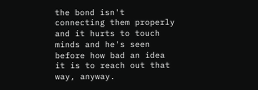the bond isn't connecting them properly and it hurts to touch minds and he's seen before how bad an idea it is to reach out that way, anyway.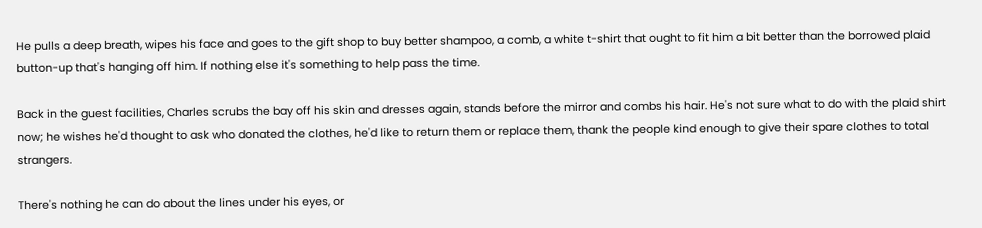He pulls a deep breath, wipes his face and goes to the gift shop to buy better shampoo, a comb, a white t-shirt that ought to fit him a bit better than the borrowed plaid button-up that's hanging off him. If nothing else it's something to help pass the time.

Back in the guest facilities, Charles scrubs the bay off his skin and dresses again, stands before the mirror and combs his hair. He's not sure what to do with the plaid shirt now; he wishes he'd thought to ask who donated the clothes, he'd like to return them or replace them, thank the people kind enough to give their spare clothes to total strangers.

There's nothing he can do about the lines under his eyes, or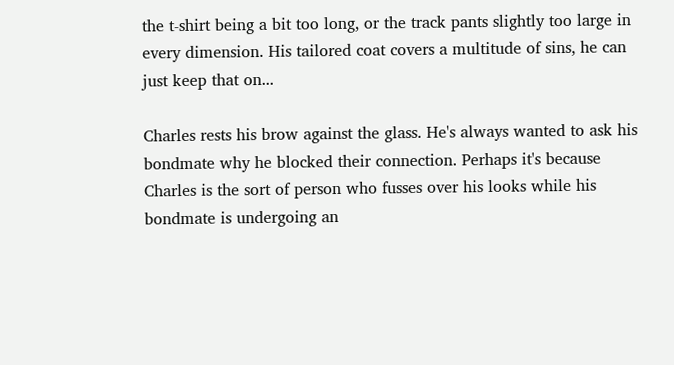the t-shirt being a bit too long, or the track pants slightly too large in every dimension. His tailored coat covers a multitude of sins, he can just keep that on...

Charles rests his brow against the glass. He's always wanted to ask his bondmate why he blocked their connection. Perhaps it's because Charles is the sort of person who fusses over his looks while his bondmate is undergoing an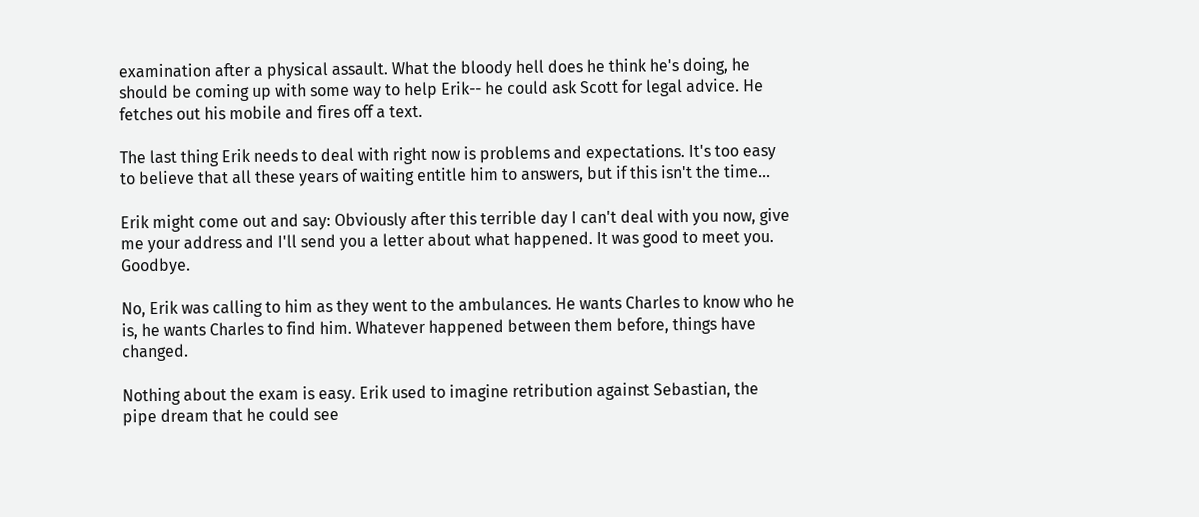examination after a physical assault. What the bloody hell does he think he's doing, he should be coming up with some way to help Erik-- he could ask Scott for legal advice. He fetches out his mobile and fires off a text.

The last thing Erik needs to deal with right now is problems and expectations. It's too easy to believe that all these years of waiting entitle him to answers, but if this isn't the time...

Erik might come out and say: Obviously after this terrible day I can't deal with you now, give me your address and I'll send you a letter about what happened. It was good to meet you. Goodbye.

No, Erik was calling to him as they went to the ambulances. He wants Charles to know who he is, he wants Charles to find him. Whatever happened between them before, things have changed.

Nothing about the exam is easy. Erik used to imagine retribution against Sebastian, the pipe dream that he could see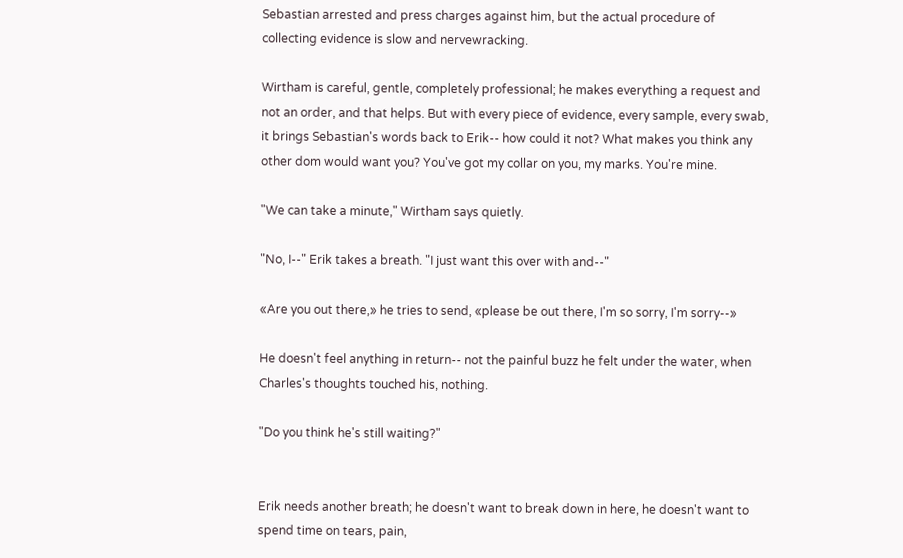Sebastian arrested and press charges against him, but the actual procedure of collecting evidence is slow and nervewracking.

Wirtham is careful, gentle, completely professional; he makes everything a request and not an order, and that helps. But with every piece of evidence, every sample, every swab, it brings Sebastian's words back to Erik-- how could it not? What makes you think any other dom would want you? You've got my collar on you, my marks. You're mine.

"We can take a minute," Wirtham says quietly.

"No, I--" Erik takes a breath. "I just want this over with and--"

«Are you out there,» he tries to send, «please be out there, I'm so sorry, I'm sorry--»

He doesn't feel anything in return-- not the painful buzz he felt under the water, when Charles's thoughts touched his, nothing.

"Do you think he's still waiting?"


Erik needs another breath; he doesn't want to break down in here, he doesn't want to spend time on tears, pain,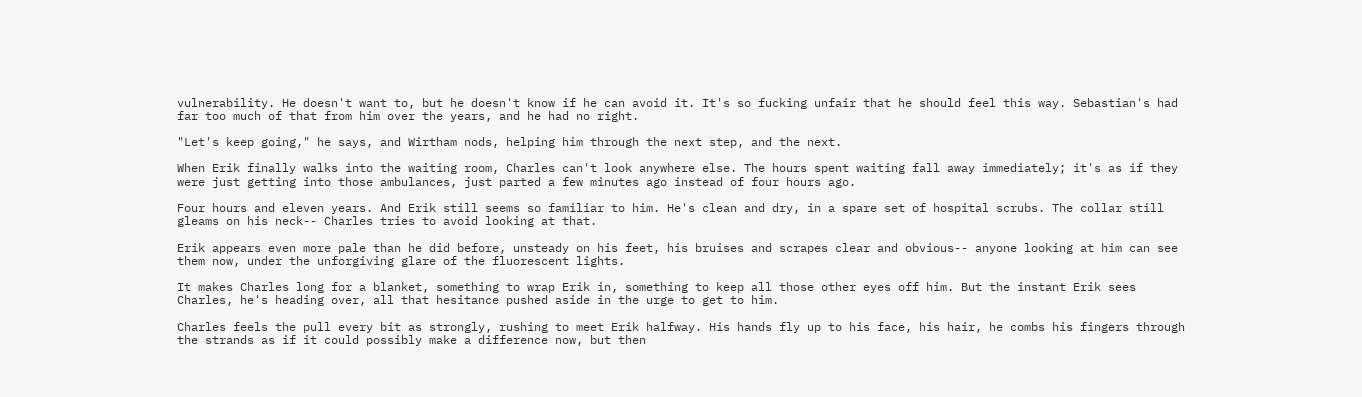vulnerability. He doesn't want to, but he doesn't know if he can avoid it. It's so fucking unfair that he should feel this way. Sebastian's had far too much of that from him over the years, and he had no right.

"Let's keep going," he says, and Wirtham nods, helping him through the next step, and the next.

When Erik finally walks into the waiting room, Charles can't look anywhere else. The hours spent waiting fall away immediately; it's as if they were just getting into those ambulances, just parted a few minutes ago instead of four hours ago.

Four hours and eleven years. And Erik still seems so familiar to him. He's clean and dry, in a spare set of hospital scrubs. The collar still gleams on his neck-- Charles tries to avoid looking at that.

Erik appears even more pale than he did before, unsteady on his feet, his bruises and scrapes clear and obvious-- anyone looking at him can see them now, under the unforgiving glare of the fluorescent lights.

It makes Charles long for a blanket, something to wrap Erik in, something to keep all those other eyes off him. But the instant Erik sees Charles, he's heading over, all that hesitance pushed aside in the urge to get to him.

Charles feels the pull every bit as strongly, rushing to meet Erik halfway. His hands fly up to his face, his hair, he combs his fingers through the strands as if it could possibly make a difference now, but then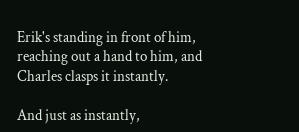Erik's standing in front of him, reaching out a hand to him, and Charles clasps it instantly.

And just as instantly,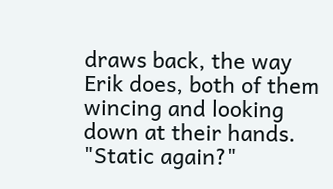draws back, the way Erik does, both of them wincing and looking down at their hands. "Static again?"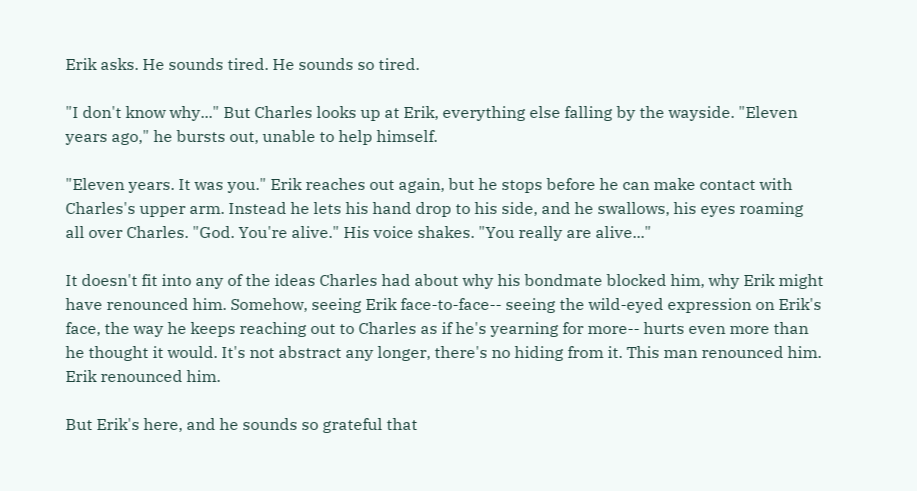Erik asks. He sounds tired. He sounds so tired.

"I don't know why..." But Charles looks up at Erik, everything else falling by the wayside. "Eleven years ago," he bursts out, unable to help himself.

"Eleven years. It was you." Erik reaches out again, but he stops before he can make contact with Charles's upper arm. Instead he lets his hand drop to his side, and he swallows, his eyes roaming all over Charles. "God. You're alive." His voice shakes. "You really are alive..."

It doesn't fit into any of the ideas Charles had about why his bondmate blocked him, why Erik might have renounced him. Somehow, seeing Erik face-to-face-- seeing the wild-eyed expression on Erik's face, the way he keeps reaching out to Charles as if he's yearning for more-- hurts even more than he thought it would. It's not abstract any longer, there's no hiding from it. This man renounced him. Erik renounced him.

But Erik's here, and he sounds so grateful that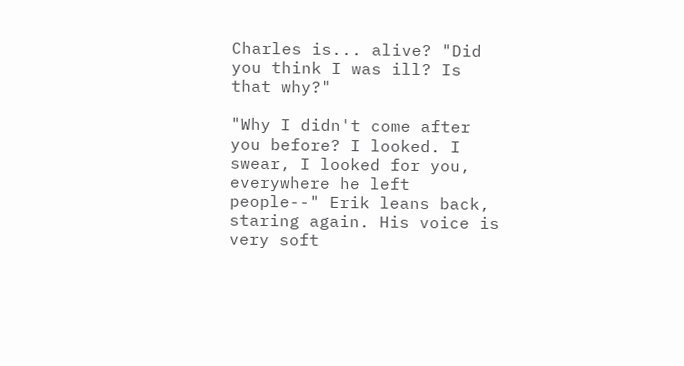Charles is... alive? "Did you think I was ill? Is that why?"

"Why I didn't come after you before? I looked. I swear, I looked for you, everywhere he left people--" Erik leans back, staring again. His voice is very soft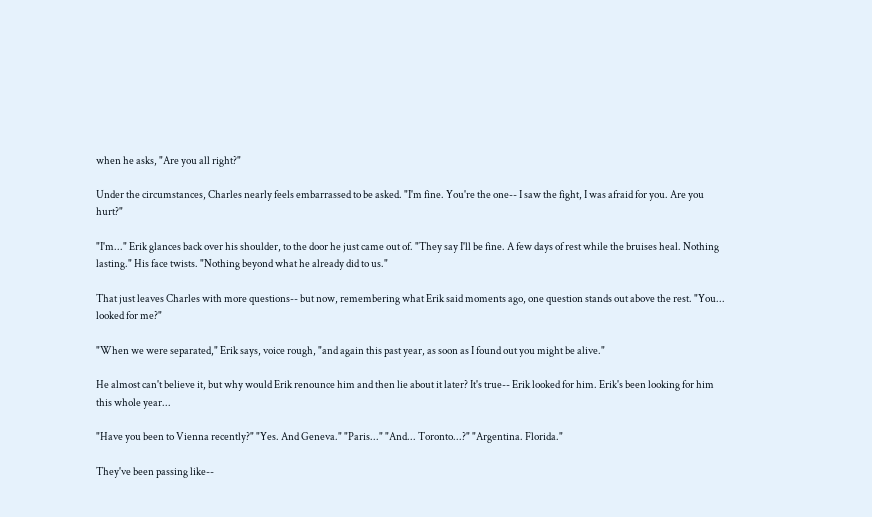when he asks, "Are you all right?"

Under the circumstances, Charles nearly feels embarrassed to be asked. "I'm fine. You're the one-- I saw the fight, I was afraid for you. Are you hurt?"

"I'm..." Erik glances back over his shoulder, to the door he just came out of. "They say I'll be fine. A few days of rest while the bruises heal. Nothing lasting." His face twists. "Nothing beyond what he already did to us."

That just leaves Charles with more questions-- but now, remembering what Erik said moments ago, one question stands out above the rest. "You... looked for me?"

"When we were separated," Erik says, voice rough, "and again this past year, as soon as I found out you might be alive."

He almost can't believe it, but why would Erik renounce him and then lie about it later? It's true-- Erik looked for him. Erik's been looking for him this whole year...

"Have you been to Vienna recently?" "Yes. And Geneva." "Paris..." "And... Toronto...?" "Argentina. Florida."

They've been passing like--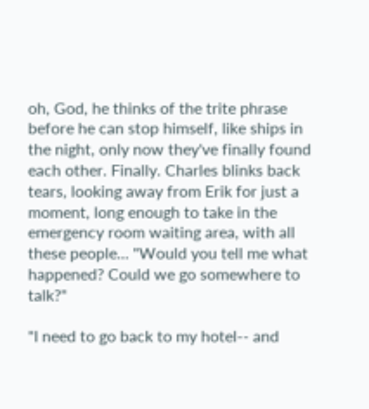oh, God, he thinks of the trite phrase before he can stop himself, like ships in the night, only now they've finally found each other. Finally. Charles blinks back tears, looking away from Erik for just a moment, long enough to take in the emergency room waiting area, with all these people... "Would you tell me what happened? Could we go somewhere to talk?"

"I need to go back to my hotel-- and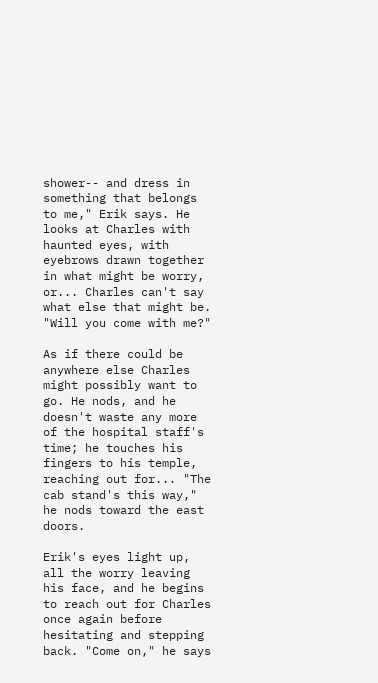shower-- and dress in something that belongs to me," Erik says. He looks at Charles with haunted eyes, with eyebrows drawn together in what might be worry, or... Charles can't say what else that might be. "Will you come with me?"

As if there could be anywhere else Charles might possibly want to go. He nods, and he doesn't waste any more of the hospital staff's time; he touches his fingers to his temple, reaching out for... "The cab stand's this way," he nods toward the east doors.

Erik's eyes light up, all the worry leaving his face, and he begins to reach out for Charles once again before hesitating and stepping back. "Come on," he says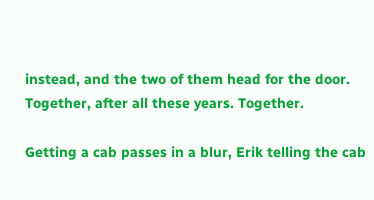instead, and the two of them head for the door. Together, after all these years. Together.

Getting a cab passes in a blur, Erik telling the cab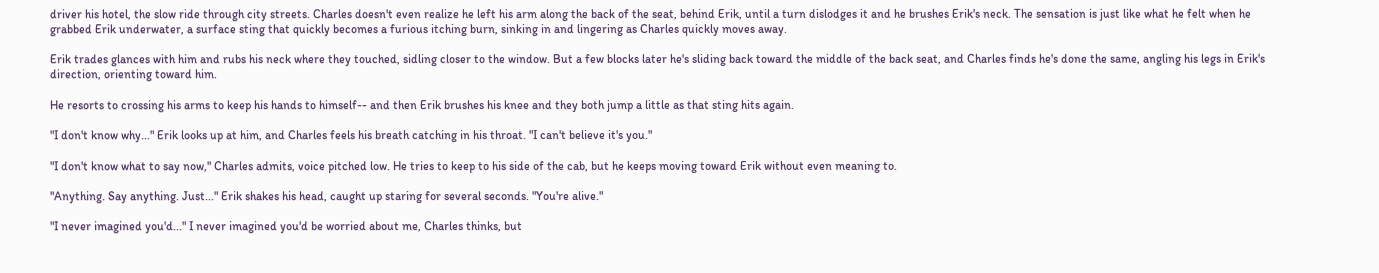driver his hotel, the slow ride through city streets. Charles doesn't even realize he left his arm along the back of the seat, behind Erik, until a turn dislodges it and he brushes Erik's neck. The sensation is just like what he felt when he grabbed Erik underwater, a surface sting that quickly becomes a furious itching burn, sinking in and lingering as Charles quickly moves away.

Erik trades glances with him and rubs his neck where they touched, sidling closer to the window. But a few blocks later he's sliding back toward the middle of the back seat, and Charles finds he's done the same, angling his legs in Erik's direction, orienting toward him.

He resorts to crossing his arms to keep his hands to himself-- and then Erik brushes his knee and they both jump a little as that sting hits again.

"I don't know why..." Erik looks up at him, and Charles feels his breath catching in his throat. "I can't believe it's you."

"I don't know what to say now," Charles admits, voice pitched low. He tries to keep to his side of the cab, but he keeps moving toward Erik without even meaning to.

"Anything. Say anything. Just..." Erik shakes his head, caught up staring for several seconds. "You're alive."

"I never imagined you'd..." I never imagined you'd be worried about me, Charles thinks, but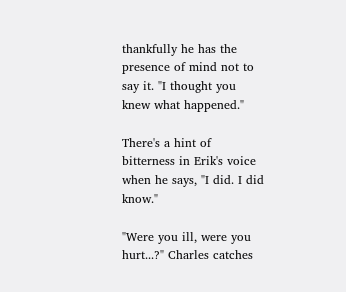thankfully he has the presence of mind not to say it. "I thought you knew what happened."

There's a hint of bitterness in Erik's voice when he says, "I did. I did know."

"Were you ill, were you hurt...?" Charles catches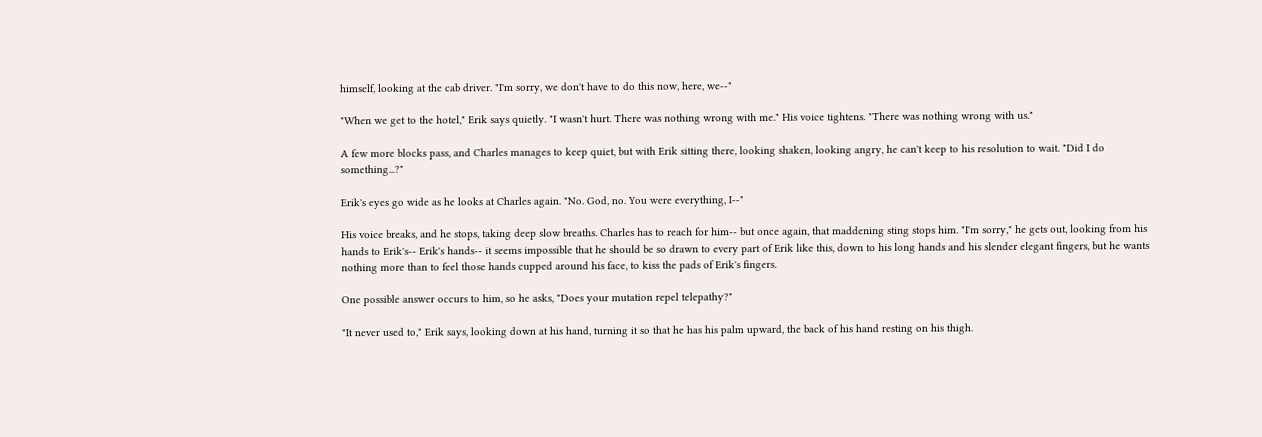himself, looking at the cab driver. "I'm sorry, we don't have to do this now, here, we--"

"When we get to the hotel," Erik says quietly. "I wasn't hurt. There was nothing wrong with me." His voice tightens. "There was nothing wrong with us."

A few more blocks pass, and Charles manages to keep quiet, but with Erik sitting there, looking shaken, looking angry, he can't keep to his resolution to wait. "Did I do something...?"

Erik's eyes go wide as he looks at Charles again. "No. God, no. You were everything, I--"

His voice breaks, and he stops, taking deep slow breaths. Charles has to reach for him-- but once again, that maddening sting stops him. "I'm sorry," he gets out, looking from his hands to Erik's-- Erik's hands-- it seems impossible that he should be so drawn to every part of Erik like this, down to his long hands and his slender elegant fingers, but he wants nothing more than to feel those hands cupped around his face, to kiss the pads of Erik's fingers.

One possible answer occurs to him, so he asks, "Does your mutation repel telepathy?"

"It never used to," Erik says, looking down at his hand, turning it so that he has his palm upward, the back of his hand resting on his thigh.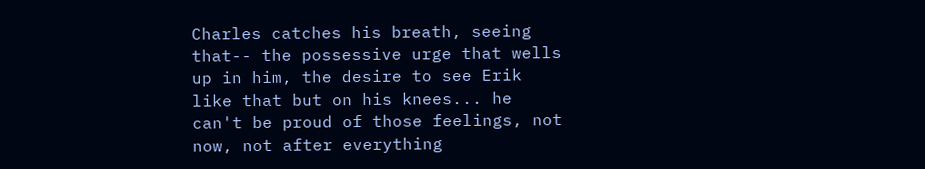Charles catches his breath, seeing that-- the possessive urge that wells up in him, the desire to see Erik like that but on his knees... he can't be proud of those feelings, not now, not after everything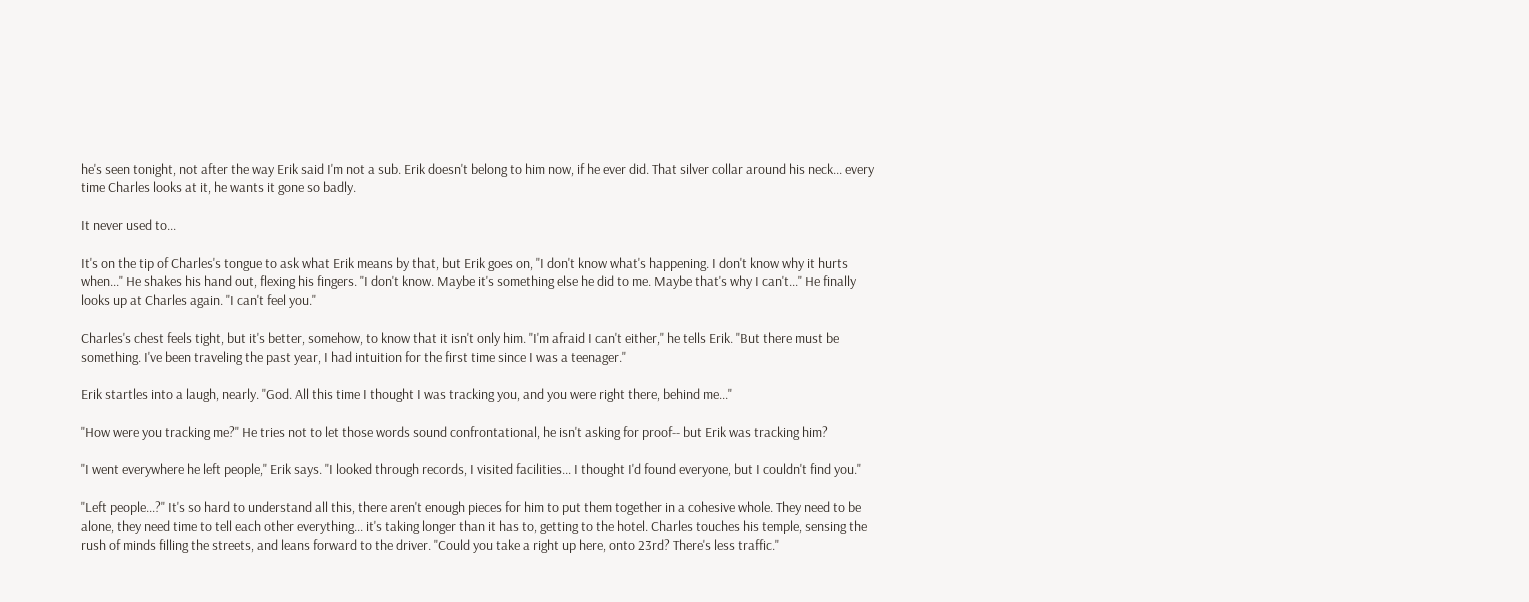he's seen tonight, not after the way Erik said I'm not a sub. Erik doesn't belong to him now, if he ever did. That silver collar around his neck... every time Charles looks at it, he wants it gone so badly.

It never used to...

It's on the tip of Charles's tongue to ask what Erik means by that, but Erik goes on, "I don't know what's happening. I don't know why it hurts when..." He shakes his hand out, flexing his fingers. "I don't know. Maybe it's something else he did to me. Maybe that's why I can't..." He finally looks up at Charles again. "I can't feel you."

Charles's chest feels tight, but it's better, somehow, to know that it isn't only him. "I'm afraid I can't either," he tells Erik. "But there must be something. I've been traveling the past year, I had intuition for the first time since I was a teenager."

Erik startles into a laugh, nearly. "God. All this time I thought I was tracking you, and you were right there, behind me..."

"How were you tracking me?" He tries not to let those words sound confrontational, he isn't asking for proof-- but Erik was tracking him?

"I went everywhere he left people," Erik says. "I looked through records, I visited facilities... I thought I'd found everyone, but I couldn't find you."

"Left people...?" It's so hard to understand all this, there aren't enough pieces for him to put them together in a cohesive whole. They need to be alone, they need time to tell each other everything... it's taking longer than it has to, getting to the hotel. Charles touches his temple, sensing the rush of minds filling the streets, and leans forward to the driver. "Could you take a right up here, onto 23rd? There's less traffic."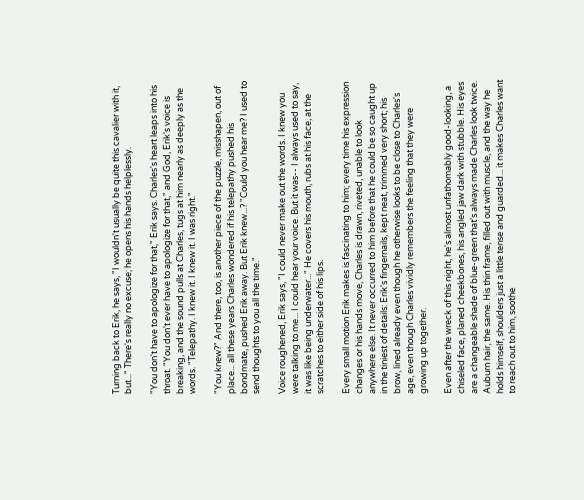Turning back to Erik, he says, "I wouldn't usually be quite this cavalier with it, but..." There's really no excuse; he opens his hands helplessly.

"You don't have to apologize for that," Erik says. Charles's heart leaps into his throat. "You don't ever have to apologize for that," and God, Erik's voice is breaking, and the sound pulls at Charles, tugs at him nearly as deeply as the words. "Telepathy. I knew it. I knew it. I was right."

"You knew?" And there, too, is another piece of the puzzle, misshapen, out of place... all these years Charles wondered if his telepathy pushed his bondmate, pushed Erik away. But Erik knew...? "Could you hear me? I used to send thoughts to you all the time."

Voice roughened, Erik says, "I could never make out the words. I knew you were talking to me... I could hear your voice. But it was-- I always used to say, it was like being underwater..." He covers his mouth, rubs at his face, at the scratches to either side of his lips.

Every small motion Erik makes is fascinating to him; every time his expression changes or his hands move, Charles is drawn, riveted, unable to look anywhere else. It never occurred to him before that he could be so caught up in the tiniest of details: Erik's fingernails, kept neat, trimmed very short; his brow, lined already even though he otherwise looks to be close to Charles's age, even though Charles vividly remembers the feeling that they were growing up together.

Even after the wreck of this night, he's almost unfathomably good-looking, a chiseled face, planed cheekbones, his angled jaw dark with stubble. His eyes are a changeable shade of blue-green that's always made Charles look twice. Auburn hair, the same. His thin frame, filled out with muscle, and the way he holds himself, shoulders just a little tense and guarded... it makes Charles want to reach out to him, soothe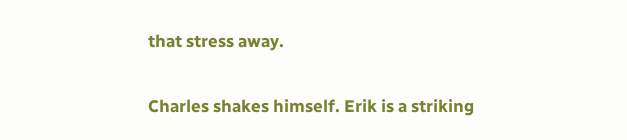that stress away.

Charles shakes himself. Erik is a striking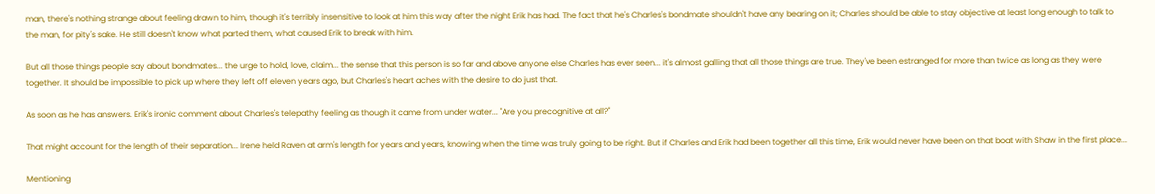man, there's nothing strange about feeling drawn to him, though it's terribly insensitive to look at him this way after the night Erik has had. The fact that he's Charles's bondmate shouldn't have any bearing on it; Charles should be able to stay objective at least long enough to talk to the man, for pity's sake. He still doesn't know what parted them, what caused Erik to break with him.

But all those things people say about bondmates... the urge to hold, love, claim... the sense that this person is so far and above anyone else Charles has ever seen... it's almost galling that all those things are true. They've been estranged for more than twice as long as they were together. It should be impossible to pick up where they left off eleven years ago, but Charles's heart aches with the desire to do just that.

As soon as he has answers. Erik's ironic comment about Charles's telepathy feeling as though it came from under water... "Are you precognitive at all?"

That might account for the length of their separation... Irene held Raven at arm's length for years and years, knowing when the time was truly going to be right. But if Charles and Erik had been together all this time, Erik would never have been on that boat with Shaw in the first place...

Mentioning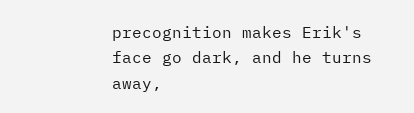precognition makes Erik's face go dark, and he turns away,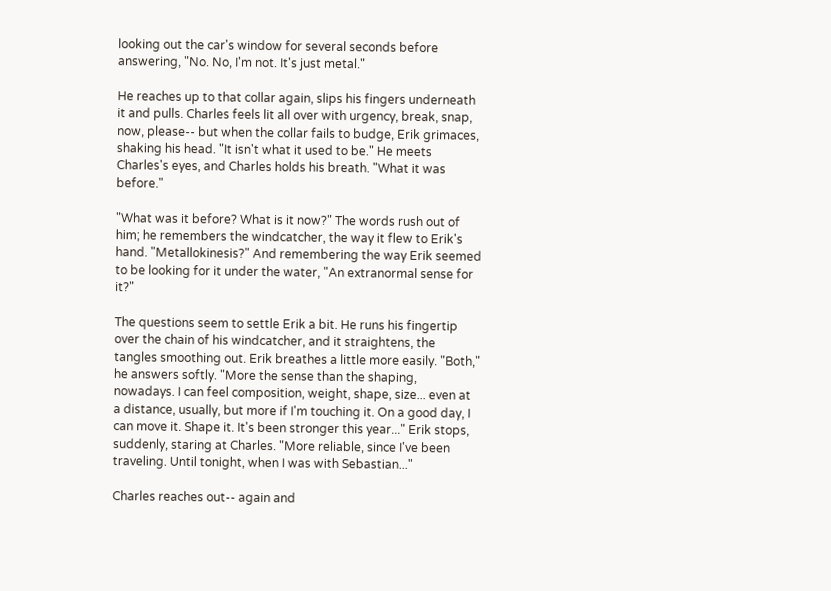looking out the car's window for several seconds before answering, "No. No, I'm not. It's just metal."

He reaches up to that collar again, slips his fingers underneath it and pulls. Charles feels lit all over with urgency, break, snap, now, please-- but when the collar fails to budge, Erik grimaces, shaking his head. "It isn't what it used to be." He meets Charles's eyes, and Charles holds his breath. "What it was before."

"What was it before? What is it now?" The words rush out of him; he remembers the windcatcher, the way it flew to Erik's hand. "Metallokinesis?" And remembering the way Erik seemed to be looking for it under the water, "An extranormal sense for it?"

The questions seem to settle Erik a bit. He runs his fingertip over the chain of his windcatcher, and it straightens, the tangles smoothing out. Erik breathes a little more easily. "Both," he answers softly. "More the sense than the shaping, nowadays. I can feel composition, weight, shape, size... even at a distance, usually, but more if I'm touching it. On a good day, I can move it. Shape it. It's been stronger this year..." Erik stops, suddenly, staring at Charles. "More reliable, since I've been traveling. Until tonight, when I was with Sebastian..."

Charles reaches out-- again and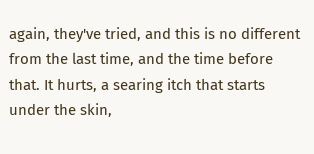again, they've tried, and this is no different from the last time, and the time before that. It hurts, a searing itch that starts under the skin,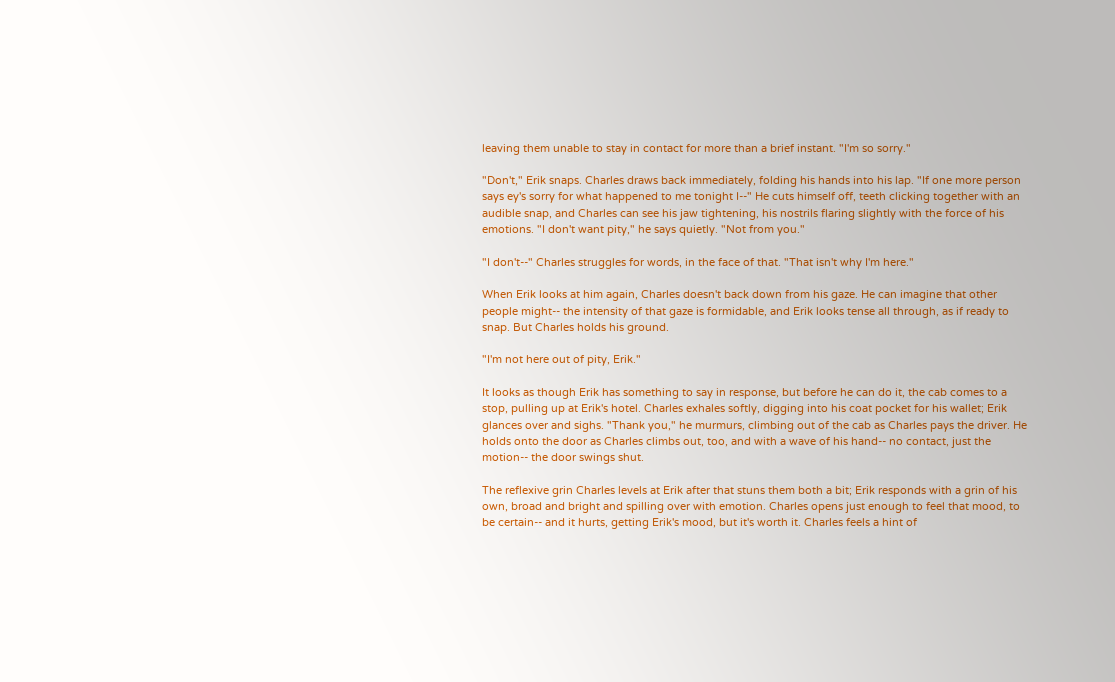leaving them unable to stay in contact for more than a brief instant. "I'm so sorry."

"Don't," Erik snaps. Charles draws back immediately, folding his hands into his lap. "If one more person says ey's sorry for what happened to me tonight I--" He cuts himself off, teeth clicking together with an audible snap, and Charles can see his jaw tightening, his nostrils flaring slightly with the force of his emotions. "I don't want pity," he says quietly. "Not from you."

"I don't--" Charles struggles for words, in the face of that. "That isn't why I'm here."

When Erik looks at him again, Charles doesn't back down from his gaze. He can imagine that other people might-- the intensity of that gaze is formidable, and Erik looks tense all through, as if ready to snap. But Charles holds his ground.

"I'm not here out of pity, Erik."

It looks as though Erik has something to say in response, but before he can do it, the cab comes to a stop, pulling up at Erik's hotel. Charles exhales softly, digging into his coat pocket for his wallet; Erik glances over and sighs. "Thank you," he murmurs, climbing out of the cab as Charles pays the driver. He holds onto the door as Charles climbs out, too, and with a wave of his hand-- no contact, just the motion-- the door swings shut.

The reflexive grin Charles levels at Erik after that stuns them both a bit; Erik responds with a grin of his own, broad and bright and spilling over with emotion. Charles opens just enough to feel that mood, to be certain-- and it hurts, getting Erik's mood, but it's worth it. Charles feels a hint of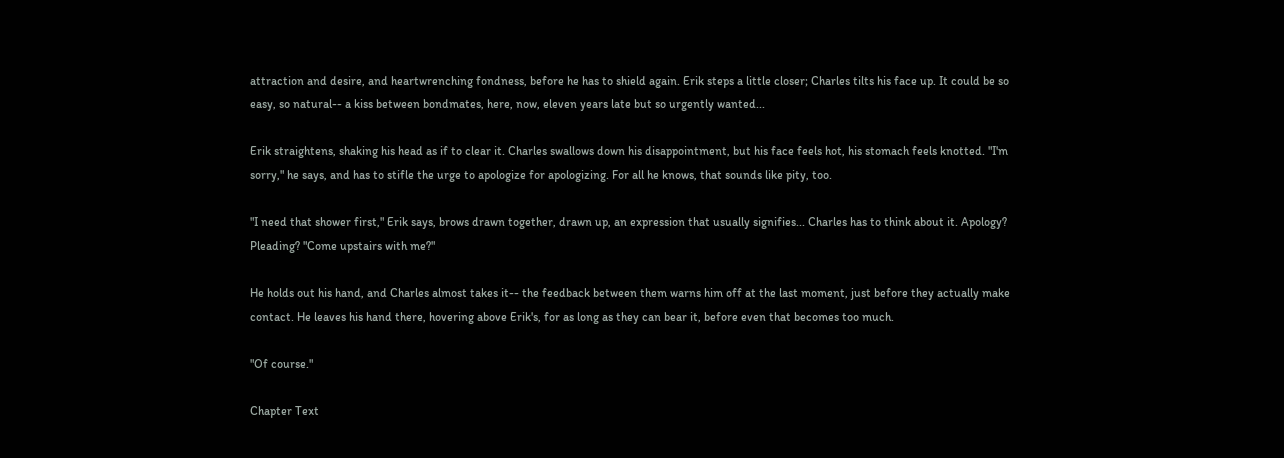attraction and desire, and heartwrenching fondness, before he has to shield again. Erik steps a little closer; Charles tilts his face up. It could be so easy, so natural-- a kiss between bondmates, here, now, eleven years late but so urgently wanted...

Erik straightens, shaking his head as if to clear it. Charles swallows down his disappointment, but his face feels hot, his stomach feels knotted. "I'm sorry," he says, and has to stifle the urge to apologize for apologizing. For all he knows, that sounds like pity, too.

"I need that shower first," Erik says, brows drawn together, drawn up, an expression that usually signifies... Charles has to think about it. Apology? Pleading? "Come upstairs with me?"

He holds out his hand, and Charles almost takes it-- the feedback between them warns him off at the last moment, just before they actually make contact. He leaves his hand there, hovering above Erik's, for as long as they can bear it, before even that becomes too much.

"Of course."

Chapter Text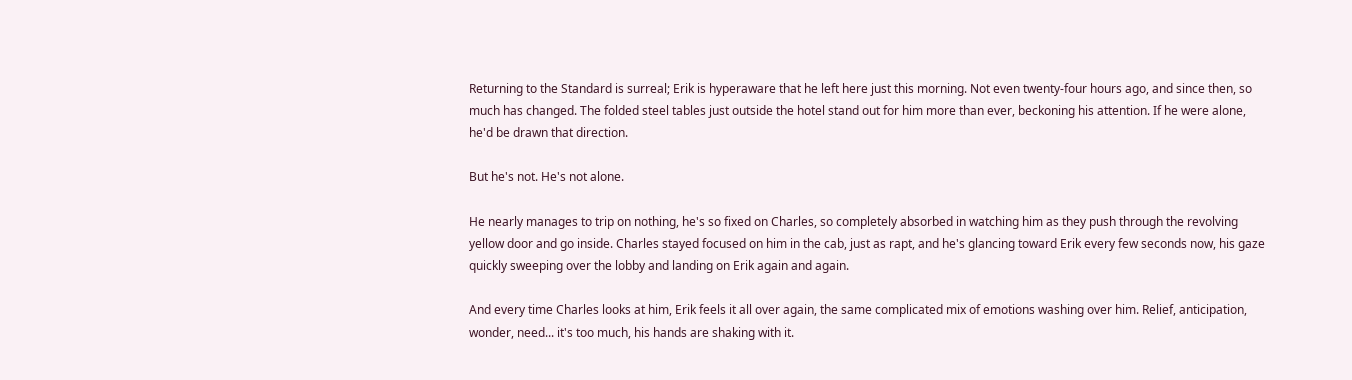Returning to the Standard is surreal; Erik is hyperaware that he left here just this morning. Not even twenty-four hours ago, and since then, so much has changed. The folded steel tables just outside the hotel stand out for him more than ever, beckoning his attention. If he were alone, he'd be drawn that direction.

But he's not. He's not alone.

He nearly manages to trip on nothing, he's so fixed on Charles, so completely absorbed in watching him as they push through the revolving yellow door and go inside. Charles stayed focused on him in the cab, just as rapt, and he's glancing toward Erik every few seconds now, his gaze quickly sweeping over the lobby and landing on Erik again and again.

And every time Charles looks at him, Erik feels it all over again, the same complicated mix of emotions washing over him. Relief, anticipation, wonder, need... it's too much, his hands are shaking with it.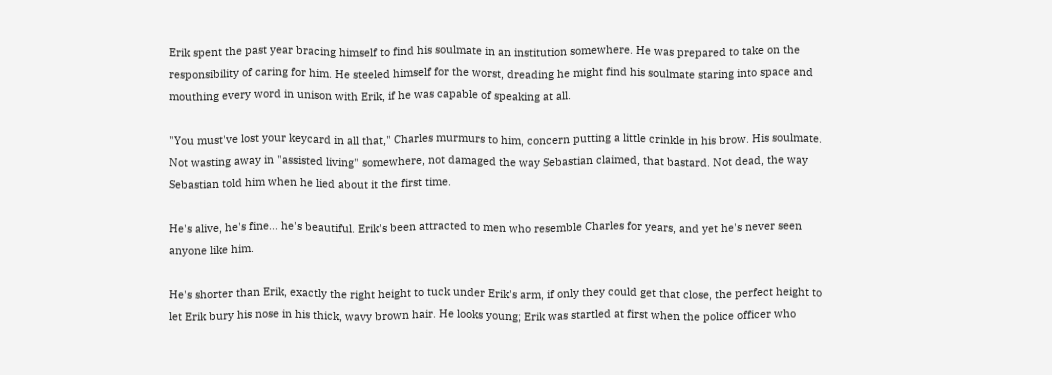Erik spent the past year bracing himself to find his soulmate in an institution somewhere. He was prepared to take on the responsibility of caring for him. He steeled himself for the worst, dreading he might find his soulmate staring into space and mouthing every word in unison with Erik, if he was capable of speaking at all.

"You must've lost your keycard in all that," Charles murmurs to him, concern putting a little crinkle in his brow. His soulmate. Not wasting away in "assisted living" somewhere, not damaged the way Sebastian claimed, that bastard. Not dead, the way Sebastian told him when he lied about it the first time.

He's alive, he's fine... he's beautiful. Erik's been attracted to men who resemble Charles for years, and yet he's never seen anyone like him.

He's shorter than Erik, exactly the right height to tuck under Erik's arm, if only they could get that close, the perfect height to let Erik bury his nose in his thick, wavy brown hair. He looks young; Erik was startled at first when the police officer who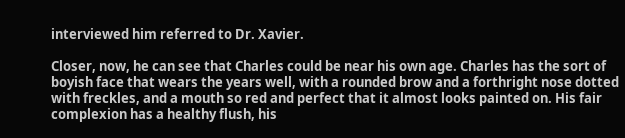interviewed him referred to Dr. Xavier.

Closer, now, he can see that Charles could be near his own age. Charles has the sort of boyish face that wears the years well, with a rounded brow and a forthright nose dotted with freckles, and a mouth so red and perfect that it almost looks painted on. His fair complexion has a healthy flush, his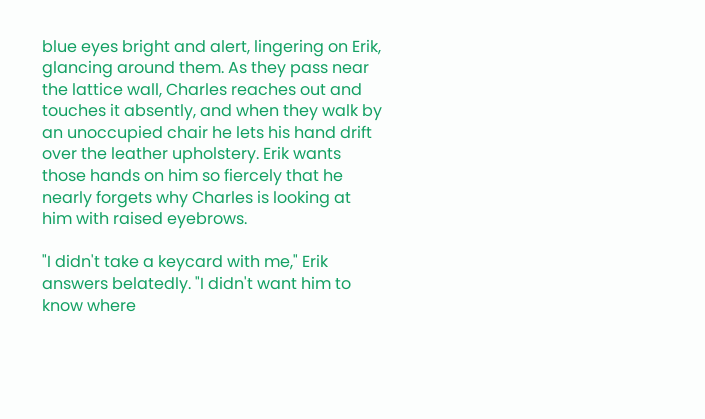blue eyes bright and alert, lingering on Erik, glancing around them. As they pass near the lattice wall, Charles reaches out and touches it absently, and when they walk by an unoccupied chair he lets his hand drift over the leather upholstery. Erik wants those hands on him so fiercely that he nearly forgets why Charles is looking at him with raised eyebrows.

"I didn't take a keycard with me," Erik answers belatedly. "I didn't want him to know where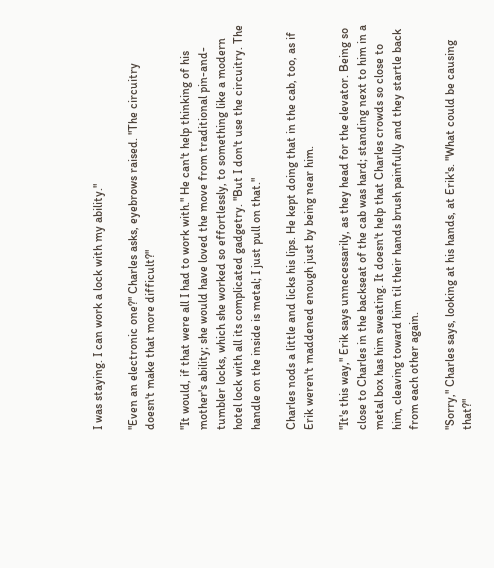I was staying. I can work a lock with my ability."

"Even an electronic one?" Charles asks, eyebrows raised. "The circuitry doesn't make that more difficult?"

"It would, if that were all I had to work with." He can't help thinking of his mother's ability; she would have loved the move from traditional pin-and-tumbler locks, which she worked so effortlessly, to something like a modern hotel lock with all its complicated gadgetry. "But I don't use the circuitry. The handle on the inside is metal; I just pull on that."

Charles nods a little and licks his lips. He kept doing that in the cab, too, as if Erik weren't maddened enough just by being near him.

"It's this way," Erik says unnecessarily, as they head for the elevator. Being so close to Charles in the backseat of the cab was hard; standing next to him in a metal box has him sweating. It doesn't help that Charles crowds so close to him, cleaving toward him til their hands brush painfully and they startle back from each other again.

"Sorry," Charles says, looking at his hands, at Erik's. "What could be causing that?"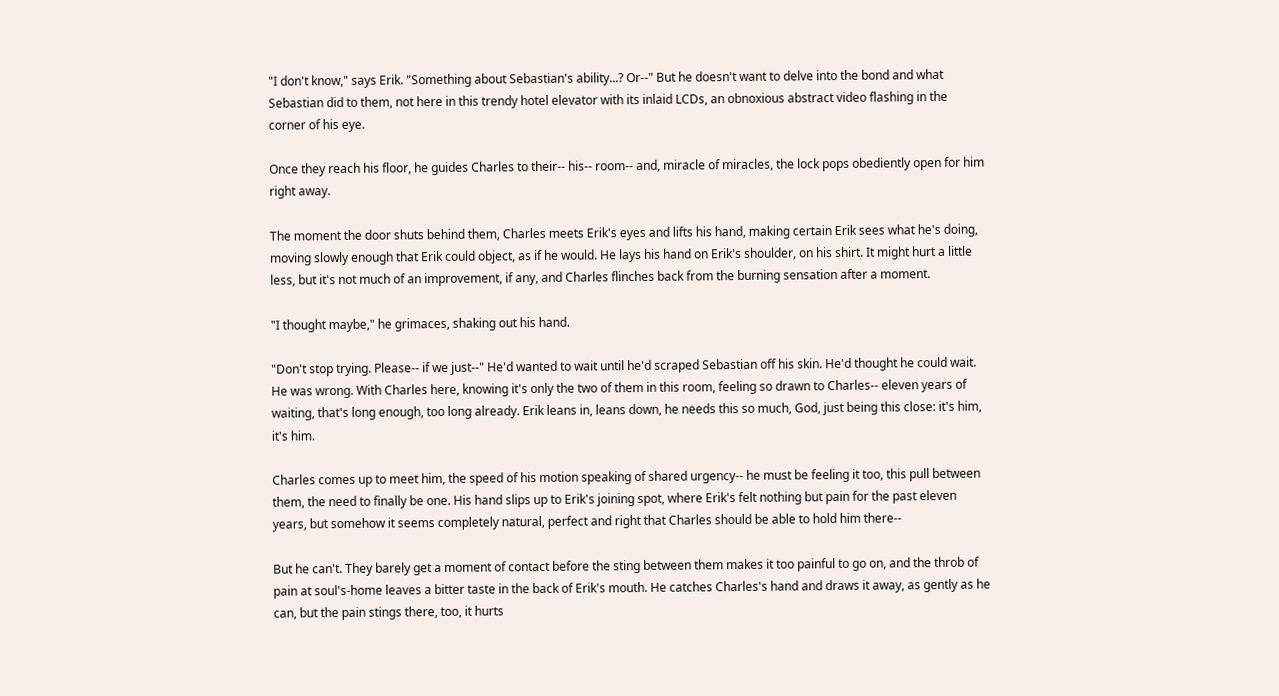"I don't know," says Erik. "Something about Sebastian's ability...? Or--" But he doesn't want to delve into the bond and what Sebastian did to them, not here in this trendy hotel elevator with its inlaid LCDs, an obnoxious abstract video flashing in the corner of his eye.

Once they reach his floor, he guides Charles to their-- his-- room-- and, miracle of miracles, the lock pops obediently open for him right away.

The moment the door shuts behind them, Charles meets Erik's eyes and lifts his hand, making certain Erik sees what he's doing, moving slowly enough that Erik could object, as if he would. He lays his hand on Erik's shoulder, on his shirt. It might hurt a little less, but it's not much of an improvement, if any, and Charles flinches back from the burning sensation after a moment.

"I thought maybe," he grimaces, shaking out his hand.

"Don't stop trying. Please-- if we just--" He'd wanted to wait until he'd scraped Sebastian off his skin. He'd thought he could wait. He was wrong. With Charles here, knowing it's only the two of them in this room, feeling so drawn to Charles-- eleven years of waiting, that's long enough, too long already. Erik leans in, leans down, he needs this so much, God, just being this close: it's him, it's him.

Charles comes up to meet him, the speed of his motion speaking of shared urgency-- he must be feeling it too, this pull between them, the need to finally be one. His hand slips up to Erik's joining spot, where Erik's felt nothing but pain for the past eleven years, but somehow it seems completely natural, perfect and right that Charles should be able to hold him there--

But he can't. They barely get a moment of contact before the sting between them makes it too painful to go on, and the throb of pain at soul's-home leaves a bitter taste in the back of Erik's mouth. He catches Charles's hand and draws it away, as gently as he can, but the pain stings there, too, it hurts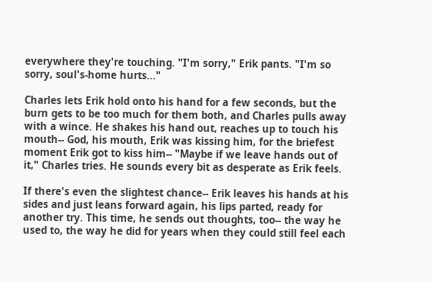everywhere they're touching. "I'm sorry," Erik pants. "I'm so sorry, soul's-home hurts..."

Charles lets Erik hold onto his hand for a few seconds, but the burn gets to be too much for them both, and Charles pulls away with a wince. He shakes his hand out, reaches up to touch his mouth-- God, his mouth, Erik was kissing him, for the briefest moment Erik got to kiss him-- "Maybe if we leave hands out of it," Charles tries. He sounds every bit as desperate as Erik feels.

If there's even the slightest chance-- Erik leaves his hands at his sides and just leans forward again, his lips parted, ready for another try. This time, he sends out thoughts, too-- the way he used to, the way he did for years when they could still feel each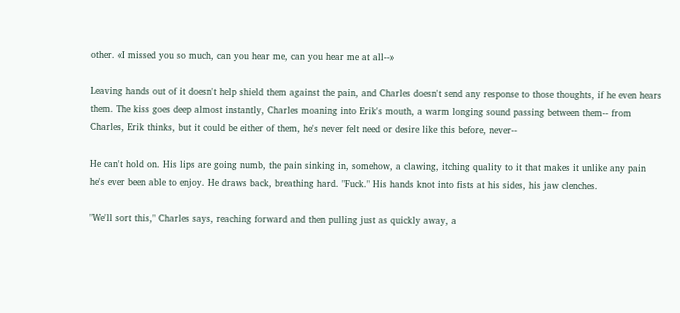other. «I missed you so much, can you hear me, can you hear me at all--»

Leaving hands out of it doesn't help shield them against the pain, and Charles doesn't send any response to those thoughts, if he even hears them. The kiss goes deep almost instantly, Charles moaning into Erik's mouth, a warm longing sound passing between them-- from Charles, Erik thinks, but it could be either of them, he's never felt need or desire like this before, never--

He can't hold on. His lips are going numb, the pain sinking in, somehow, a clawing, itching quality to it that makes it unlike any pain he's ever been able to enjoy. He draws back, breathing hard. "Fuck." His hands knot into fists at his sides, his jaw clenches.

"We'll sort this," Charles says, reaching forward and then pulling just as quickly away, a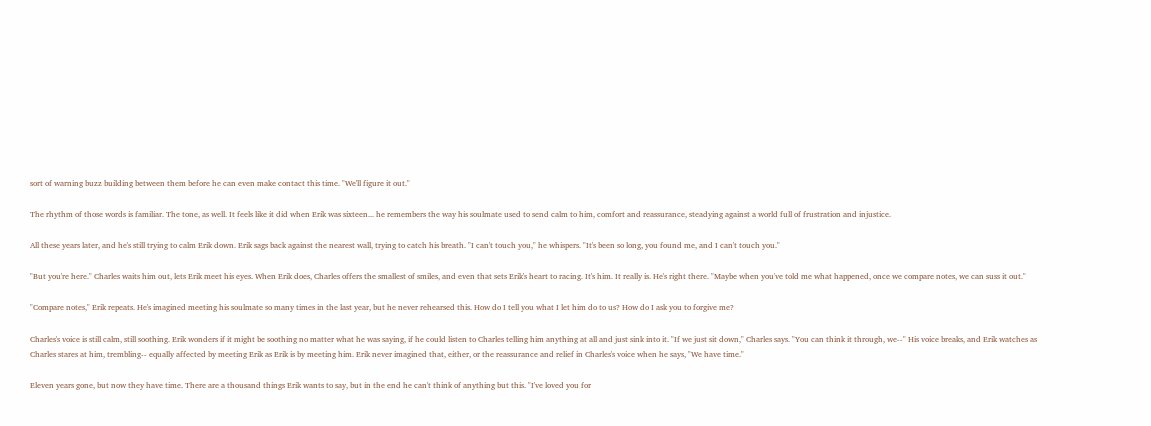sort of warning buzz building between them before he can even make contact this time. "We'll figure it out."

The rhythm of those words is familiar. The tone, as well. It feels like it did when Erik was sixteen... he remembers the way his soulmate used to send calm to him, comfort and reassurance, steadying against a world full of frustration and injustice.

All these years later, and he's still trying to calm Erik down. Erik sags back against the nearest wall, trying to catch his breath. "I can't touch you," he whispers. "It's been so long, you found me, and I can't touch you."

"But you're here." Charles waits him out, lets Erik meet his eyes. When Erik does, Charles offers the smallest of smiles, and even that sets Erik's heart to racing. It's him. It really is. He's right there. "Maybe when you've told me what happened, once we compare notes, we can suss it out."

"Compare notes," Erik repeats. He's imagined meeting his soulmate so many times in the last year, but he never rehearsed this. How do I tell you what I let him do to us? How do I ask you to forgive me?

Charles's voice is still calm, still soothing. Erik wonders if it might be soothing no matter what he was saying, if he could listen to Charles telling him anything at all and just sink into it. "If we just sit down," Charles says. "You can think it through, we--" His voice breaks, and Erik watches as Charles stares at him, trembling-- equally affected by meeting Erik as Erik is by meeting him. Erik never imagined that, either, or the reassurance and relief in Charles's voice when he says, "We have time."

Eleven years gone, but now they have time. There are a thousand things Erik wants to say, but in the end he can't think of anything but this. "I've loved you for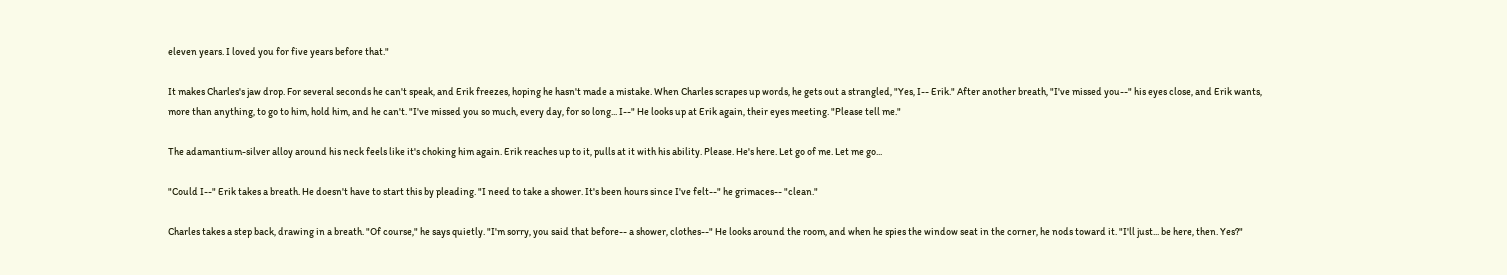eleven years. I loved you for five years before that."

It makes Charles's jaw drop. For several seconds he can't speak, and Erik freezes, hoping he hasn't made a mistake. When Charles scrapes up words, he gets out a strangled, "Yes, I-- Erik." After another breath, "I've missed you--" his eyes close, and Erik wants, more than anything, to go to him, hold him, and he can't. "I've missed you so much, every day, for so long... I--" He looks up at Erik again, their eyes meeting. "Please tell me."

The adamantium-silver alloy around his neck feels like it's choking him again. Erik reaches up to it, pulls at it with his ability. Please. He's here. Let go of me. Let me go...

"Could I--" Erik takes a breath. He doesn't have to start this by pleading. "I need to take a shower. It's been hours since I've felt--" he grimaces-- "clean."

Charles takes a step back, drawing in a breath. "Of course," he says quietly. "I'm sorry, you said that before-- a shower, clothes--" He looks around the room, and when he spies the window seat in the corner, he nods toward it. "I'll just... be here, then. Yes?"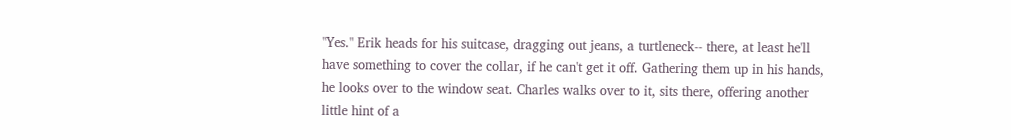"Yes." Erik heads for his suitcase, dragging out jeans, a turtleneck-- there, at least he'll have something to cover the collar, if he can't get it off. Gathering them up in his hands, he looks over to the window seat. Charles walks over to it, sits there, offering another little hint of a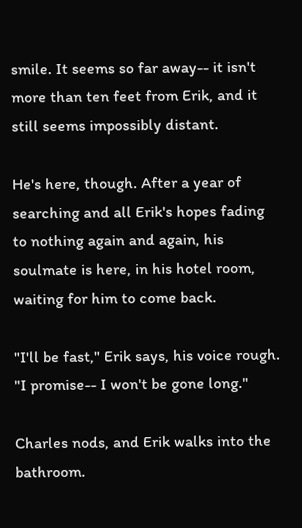smile. It seems so far away-- it isn't more than ten feet from Erik, and it still seems impossibly distant.

He's here, though. After a year of searching and all Erik's hopes fading to nothing again and again, his soulmate is here, in his hotel room, waiting for him to come back.

"I'll be fast," Erik says, his voice rough. "I promise-- I won't be gone long."

Charles nods, and Erik walks into the bathroom.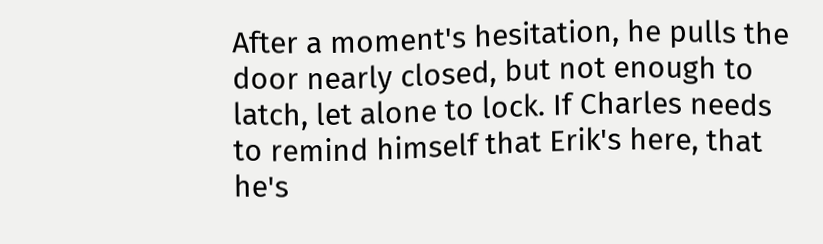After a moment's hesitation, he pulls the door nearly closed, but not enough to latch, let alone to lock. If Charles needs to remind himself that Erik's here, that he's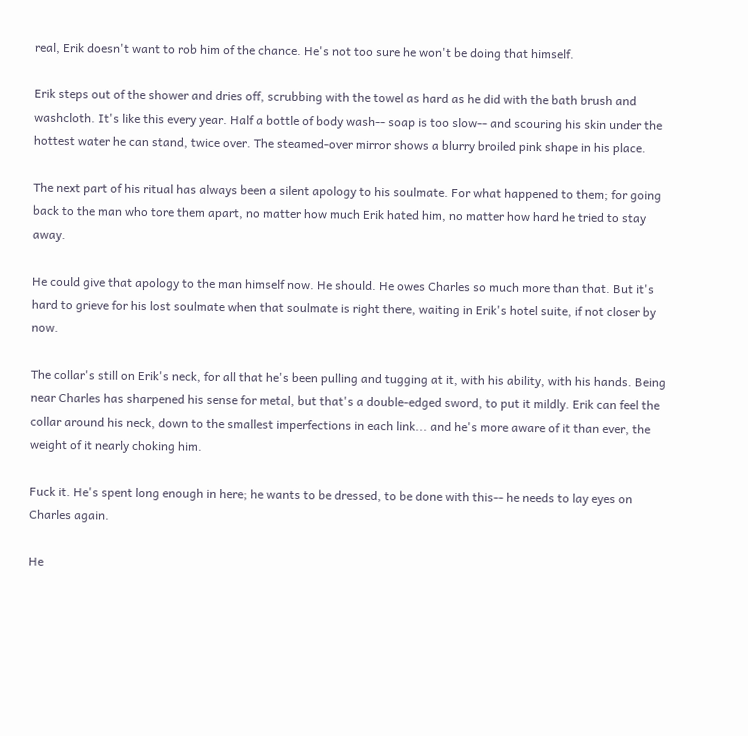real, Erik doesn't want to rob him of the chance. He's not too sure he won't be doing that himself.

Erik steps out of the shower and dries off, scrubbing with the towel as hard as he did with the bath brush and washcloth. It's like this every year. Half a bottle of body wash-- soap is too slow-- and scouring his skin under the hottest water he can stand, twice over. The steamed-over mirror shows a blurry broiled pink shape in his place.

The next part of his ritual has always been a silent apology to his soulmate. For what happened to them; for going back to the man who tore them apart, no matter how much Erik hated him, no matter how hard he tried to stay away.

He could give that apology to the man himself now. He should. He owes Charles so much more than that. But it's hard to grieve for his lost soulmate when that soulmate is right there, waiting in Erik's hotel suite, if not closer by now.

The collar's still on Erik's neck, for all that he's been pulling and tugging at it, with his ability, with his hands. Being near Charles has sharpened his sense for metal, but that's a double-edged sword, to put it mildly. Erik can feel the collar around his neck, down to the smallest imperfections in each link... and he's more aware of it than ever, the weight of it nearly choking him.

Fuck it. He's spent long enough in here; he wants to be dressed, to be done with this-- he needs to lay eyes on Charles again.

He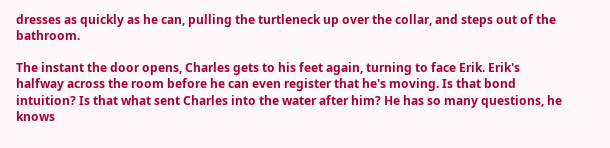dresses as quickly as he can, pulling the turtleneck up over the collar, and steps out of the bathroom.

The instant the door opens, Charles gets to his feet again, turning to face Erik. Erik's halfway across the room before he can even register that he's moving. Is that bond intuition? Is that what sent Charles into the water after him? He has so many questions, he knows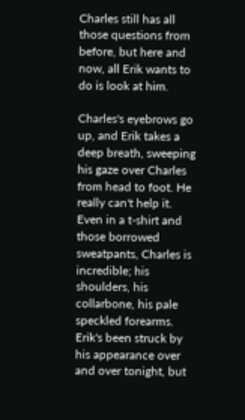Charles still has all those questions from before, but here and now, all Erik wants to do is look at him.

Charles's eyebrows go up, and Erik takes a deep breath, sweeping his gaze over Charles from head to foot. He really can't help it. Even in a t-shirt and those borrowed sweatpants, Charles is incredible; his shoulders, his collarbone, his pale speckled forearms. Erik's been struck by his appearance over and over tonight, but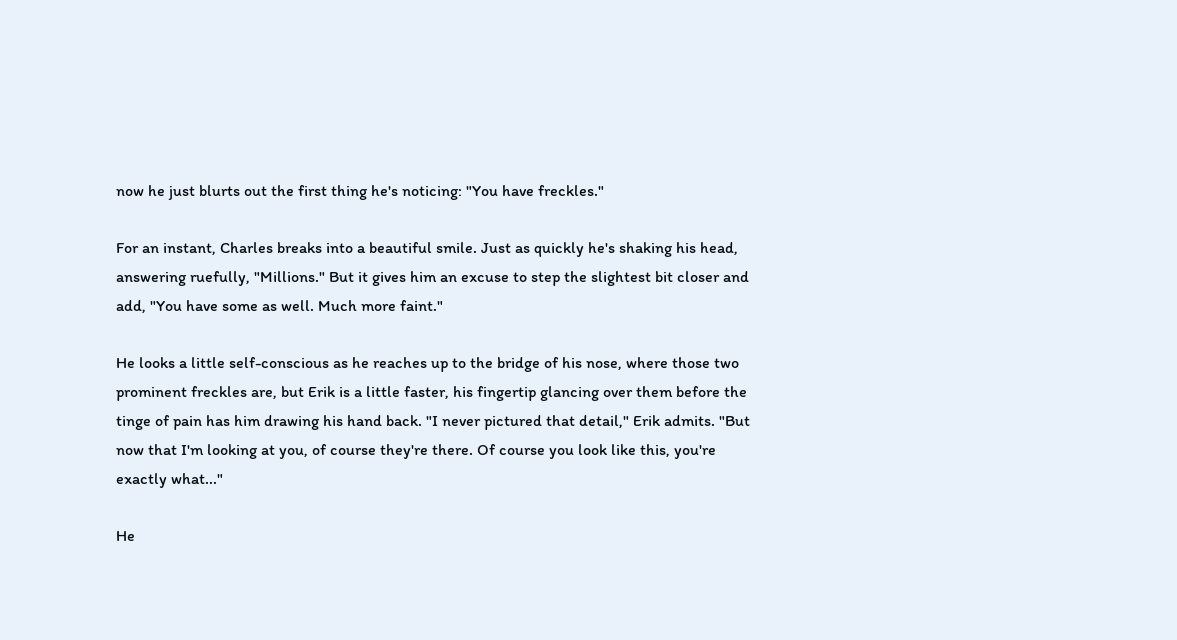now he just blurts out the first thing he's noticing: "You have freckles."

For an instant, Charles breaks into a beautiful smile. Just as quickly he's shaking his head, answering ruefully, "Millions." But it gives him an excuse to step the slightest bit closer and add, "You have some as well. Much more faint."

He looks a little self-conscious as he reaches up to the bridge of his nose, where those two prominent freckles are, but Erik is a little faster, his fingertip glancing over them before the tinge of pain has him drawing his hand back. "I never pictured that detail," Erik admits. "But now that I'm looking at you, of course they're there. Of course you look like this, you're exactly what..."

He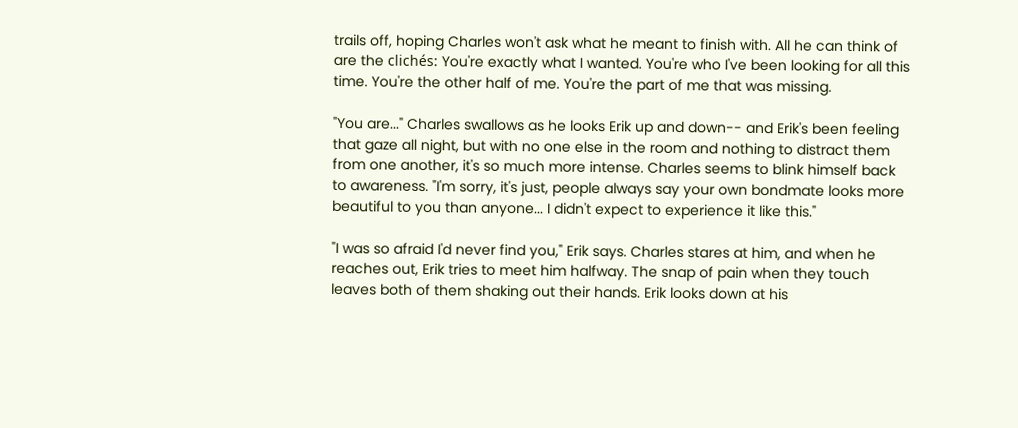trails off, hoping Charles won't ask what he meant to finish with. All he can think of are the clichés: You're exactly what I wanted. You're who I've been looking for all this time. You're the other half of me. You're the part of me that was missing.

"You are..." Charles swallows as he looks Erik up and down-- and Erik's been feeling that gaze all night, but with no one else in the room and nothing to distract them from one another, it's so much more intense. Charles seems to blink himself back to awareness. "I'm sorry, it's just, people always say your own bondmate looks more beautiful to you than anyone... I didn't expect to experience it like this."

"I was so afraid I'd never find you," Erik says. Charles stares at him, and when he reaches out, Erik tries to meet him halfway. The snap of pain when they touch leaves both of them shaking out their hands. Erik looks down at his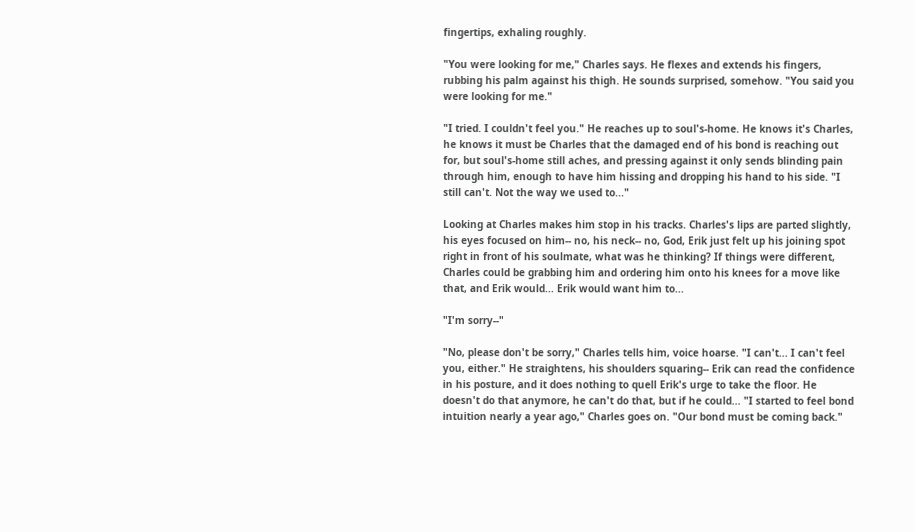fingertips, exhaling roughly.

"You were looking for me," Charles says. He flexes and extends his fingers, rubbing his palm against his thigh. He sounds surprised, somehow. "You said you were looking for me."

"I tried. I couldn't feel you." He reaches up to soul's-home. He knows it's Charles, he knows it must be Charles that the damaged end of his bond is reaching out for, but soul's-home still aches, and pressing against it only sends blinding pain through him, enough to have him hissing and dropping his hand to his side. "I still can't. Not the way we used to..."

Looking at Charles makes him stop in his tracks. Charles's lips are parted slightly, his eyes focused on him-- no, his neck-- no, God, Erik just felt up his joining spot right in front of his soulmate, what was he thinking? If things were different, Charles could be grabbing him and ordering him onto his knees for a move like that, and Erik would... Erik would want him to...

"I'm sorry--"

"No, please don't be sorry," Charles tells him, voice hoarse. "I can't... I can't feel you, either." He straightens, his shoulders squaring-- Erik can read the confidence in his posture, and it does nothing to quell Erik's urge to take the floor. He doesn't do that anymore, he can't do that, but if he could... "I started to feel bond intuition nearly a year ago," Charles goes on. "Our bond must be coming back."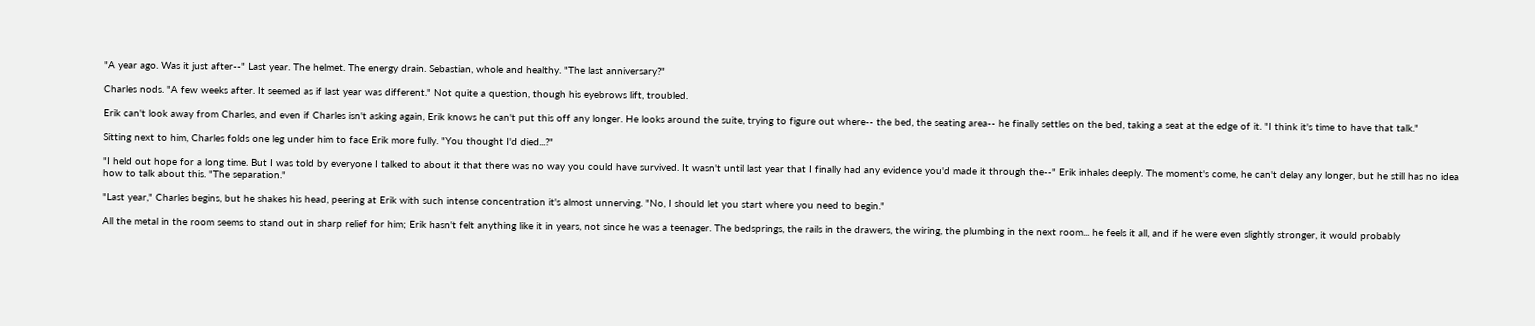"A year ago. Was it just after--" Last year. The helmet. The energy drain. Sebastian, whole and healthy. "The last anniversary?"

Charles nods. "A few weeks after. It seemed as if last year was different." Not quite a question, though his eyebrows lift, troubled.

Erik can't look away from Charles, and even if Charles isn't asking again, Erik knows he can't put this off any longer. He looks around the suite, trying to figure out where-- the bed, the seating area-- he finally settles on the bed, taking a seat at the edge of it. "I think it's time to have that talk."

Sitting next to him, Charles folds one leg under him to face Erik more fully. "You thought I'd died...?"

"I held out hope for a long time. But I was told by everyone I talked to about it that there was no way you could have survived. It wasn't until last year that I finally had any evidence you'd made it through the--" Erik inhales deeply. The moment's come, he can't delay any longer, but he still has no idea how to talk about this. "The separation."

"Last year," Charles begins, but he shakes his head, peering at Erik with such intense concentration it's almost unnerving. "No, I should let you start where you need to begin."

All the metal in the room seems to stand out in sharp relief for him; Erik hasn't felt anything like it in years, not since he was a teenager. The bedsprings, the rails in the drawers, the wiring, the plumbing in the next room... he feels it all, and if he were even slightly stronger, it would probably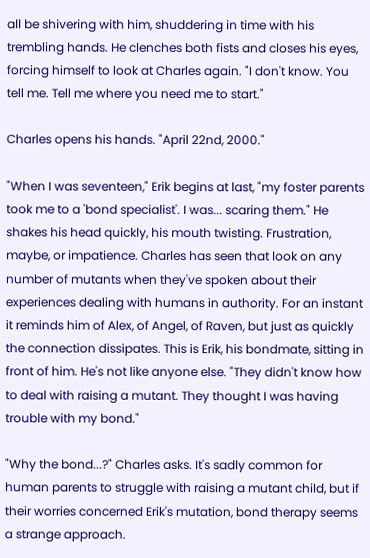all be shivering with him, shuddering in time with his trembling hands. He clenches both fists and closes his eyes, forcing himself to look at Charles again. "I don't know. You tell me. Tell me where you need me to start."

Charles opens his hands. "April 22nd, 2000."

"When I was seventeen," Erik begins at last, "my foster parents took me to a 'bond specialist'. I was... scaring them." He shakes his head quickly, his mouth twisting. Frustration, maybe, or impatience. Charles has seen that look on any number of mutants when they've spoken about their experiences dealing with humans in authority. For an instant it reminds him of Alex, of Angel, of Raven, but just as quickly the connection dissipates. This is Erik, his bondmate, sitting in front of him. He's not like anyone else. "They didn't know how to deal with raising a mutant. They thought I was having trouble with my bond."

"Why the bond...?" Charles asks. It's sadly common for human parents to struggle with raising a mutant child, but if their worries concerned Erik's mutation, bond therapy seems a strange approach.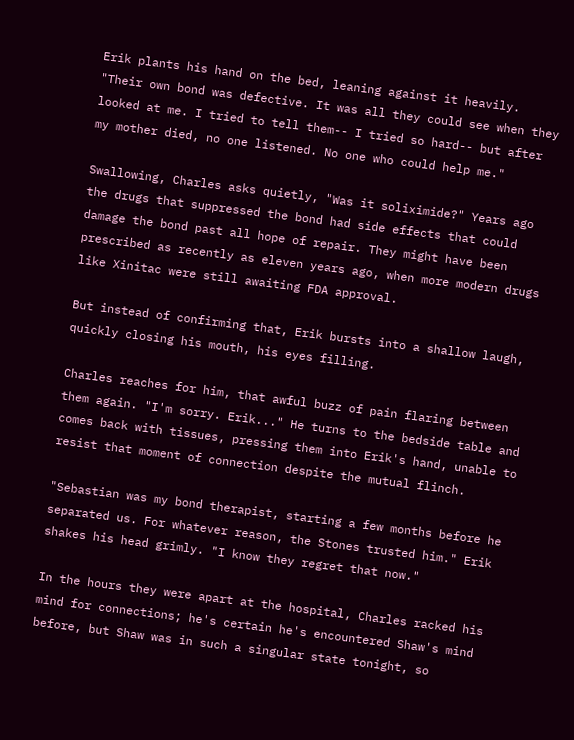Erik plants his hand on the bed, leaning against it heavily. "Their own bond was defective. It was all they could see when they looked at me. I tried to tell them-- I tried so hard-- but after my mother died, no one listened. No one who could help me."

Swallowing, Charles asks quietly, "Was it soliximide?" Years ago the drugs that suppressed the bond had side effects that could damage the bond past all hope of repair. They might have been prescribed as recently as eleven years ago, when more modern drugs like Xinitac were still awaiting FDA approval.

But instead of confirming that, Erik bursts into a shallow laugh, quickly closing his mouth, his eyes filling.

Charles reaches for him, that awful buzz of pain flaring between them again. "I'm sorry. Erik..." He turns to the bedside table and comes back with tissues, pressing them into Erik's hand, unable to resist that moment of connection despite the mutual flinch.

"Sebastian was my bond therapist, starting a few months before he separated us. For whatever reason, the Stones trusted him." Erik shakes his head grimly. "I know they regret that now."

In the hours they were apart at the hospital, Charles racked his mind for connections; he's certain he's encountered Shaw's mind before, but Shaw was in such a singular state tonight, so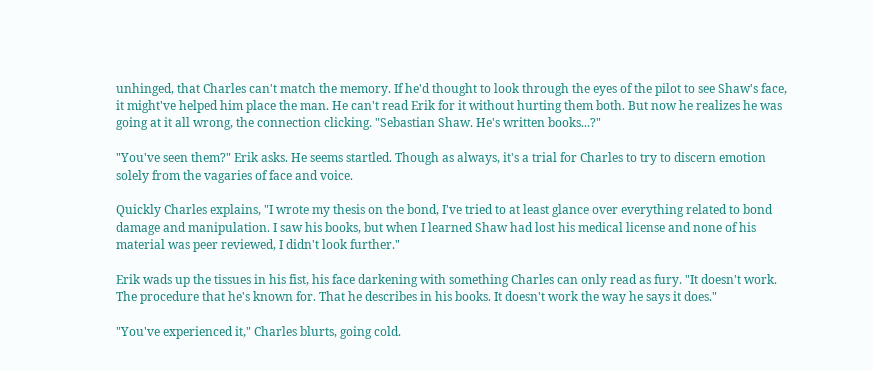unhinged, that Charles can't match the memory. If he'd thought to look through the eyes of the pilot to see Shaw's face, it might've helped him place the man. He can't read Erik for it without hurting them both. But now he realizes he was going at it all wrong, the connection clicking. "Sebastian Shaw. He's written books...?"

"You've seen them?" Erik asks. He seems startled. Though as always, it's a trial for Charles to try to discern emotion solely from the vagaries of face and voice.

Quickly Charles explains, "I wrote my thesis on the bond, I've tried to at least glance over everything related to bond damage and manipulation. I saw his books, but when I learned Shaw had lost his medical license and none of his material was peer reviewed, I didn't look further."

Erik wads up the tissues in his fist, his face darkening with something Charles can only read as fury. "It doesn't work. The procedure that he's known for. That he describes in his books. It doesn't work the way he says it does."

"You've experienced it," Charles blurts, going cold.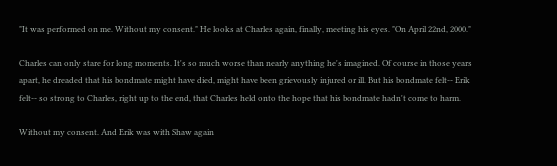"It was performed on me. Without my consent." He looks at Charles again, finally, meeting his eyes. "On April 22nd, 2000."

Charles can only stare for long moments. It's so much worse than nearly anything he's imagined. Of course in those years apart, he dreaded that his bondmate might have died, might have been grievously injured or ill. But his bondmate felt-- Erik felt-- so strong to Charles, right up to the end, that Charles held onto the hope that his bondmate hadn't come to harm.

Without my consent. And Erik was with Shaw again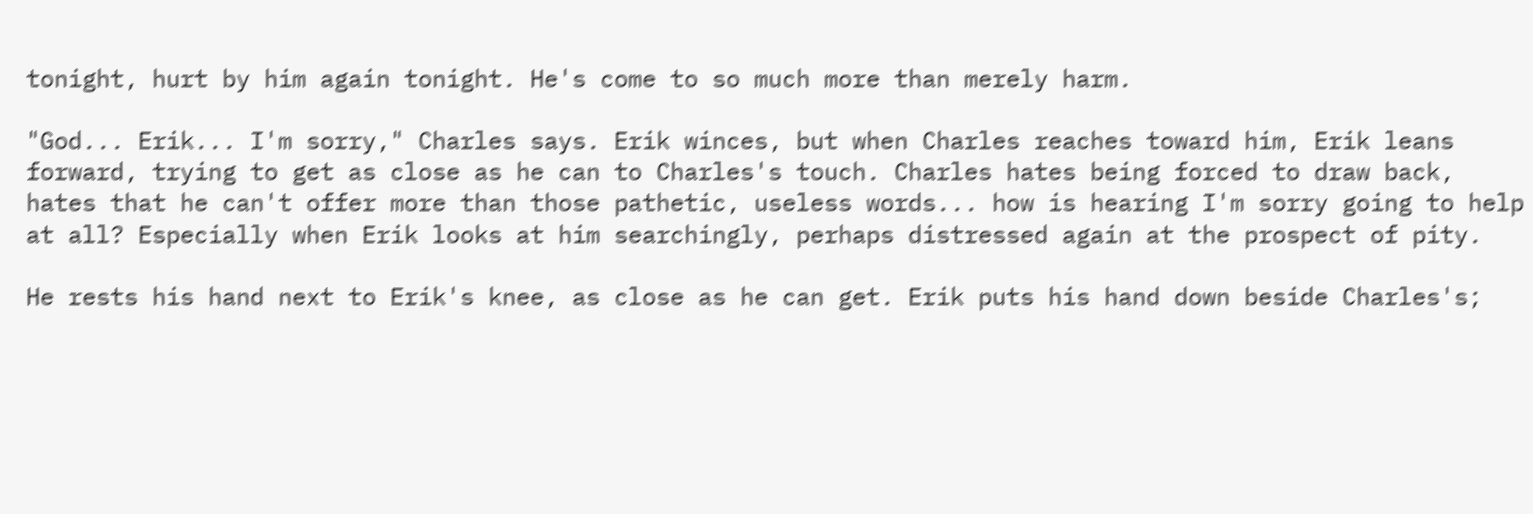tonight, hurt by him again tonight. He's come to so much more than merely harm.

"God... Erik... I'm sorry," Charles says. Erik winces, but when Charles reaches toward him, Erik leans forward, trying to get as close as he can to Charles's touch. Charles hates being forced to draw back, hates that he can't offer more than those pathetic, useless words... how is hearing I'm sorry going to help at all? Especially when Erik looks at him searchingly, perhaps distressed again at the prospect of pity.

He rests his hand next to Erik's knee, as close as he can get. Erik puts his hand down beside Charles's;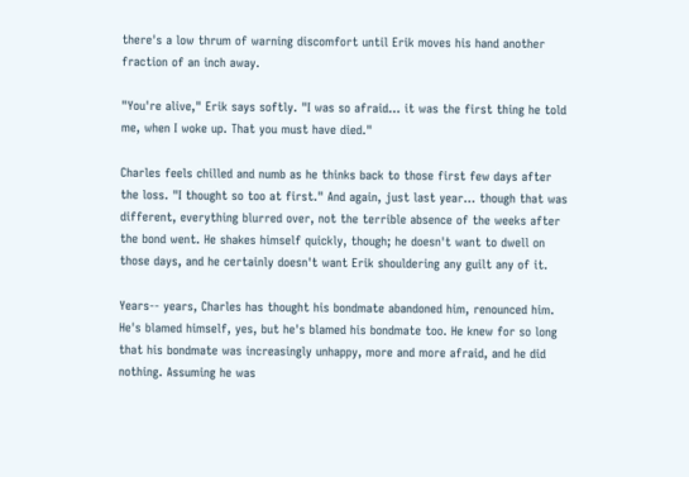there's a low thrum of warning discomfort until Erik moves his hand another fraction of an inch away.

"You're alive," Erik says softly. "I was so afraid... it was the first thing he told me, when I woke up. That you must have died."

Charles feels chilled and numb as he thinks back to those first few days after the loss. "I thought so too at first." And again, just last year... though that was different, everything blurred over, not the terrible absence of the weeks after the bond went. He shakes himself quickly, though; he doesn't want to dwell on those days, and he certainly doesn't want Erik shouldering any guilt any of it.

Years-- years, Charles has thought his bondmate abandoned him, renounced him. He's blamed himself, yes, but he's blamed his bondmate too. He knew for so long that his bondmate was increasingly unhappy, more and more afraid, and he did nothing. Assuming he was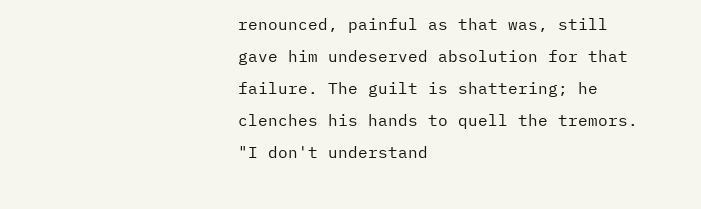renounced, painful as that was, still gave him undeserved absolution for that failure. The guilt is shattering; he clenches his hands to quell the tremors. "I don't understand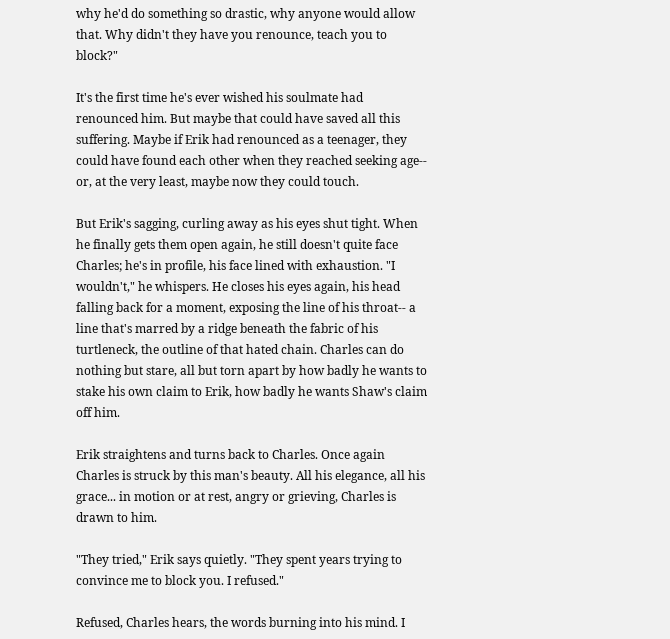why he'd do something so drastic, why anyone would allow that. Why didn't they have you renounce, teach you to block?"

It's the first time he's ever wished his soulmate had renounced him. But maybe that could have saved all this suffering. Maybe if Erik had renounced as a teenager, they could have found each other when they reached seeking age-- or, at the very least, maybe now they could touch.

But Erik's sagging, curling away as his eyes shut tight. When he finally gets them open again, he still doesn't quite face Charles; he's in profile, his face lined with exhaustion. "I wouldn't," he whispers. He closes his eyes again, his head falling back for a moment, exposing the line of his throat-- a line that's marred by a ridge beneath the fabric of his turtleneck, the outline of that hated chain. Charles can do nothing but stare, all but torn apart by how badly he wants to stake his own claim to Erik, how badly he wants Shaw's claim off him.

Erik straightens and turns back to Charles. Once again Charles is struck by this man's beauty. All his elegance, all his grace... in motion or at rest, angry or grieving, Charles is drawn to him.

"They tried," Erik says quietly. "They spent years trying to convince me to block you. I refused."

Refused, Charles hears, the words burning into his mind. I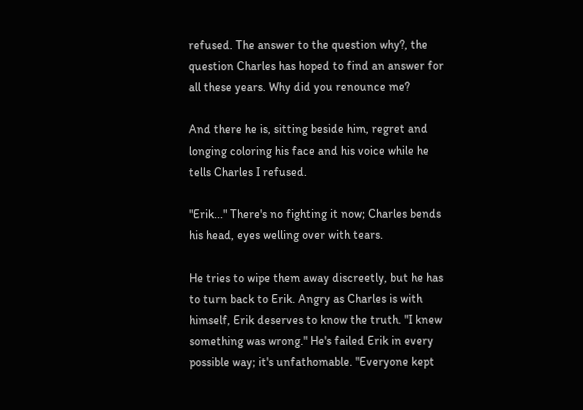refused. The answer to the question why?, the question Charles has hoped to find an answer for all these years. Why did you renounce me?

And there he is, sitting beside him, regret and longing coloring his face and his voice while he tells Charles I refused.

"Erik..." There's no fighting it now; Charles bends his head, eyes welling over with tears.

He tries to wipe them away discreetly, but he has to turn back to Erik. Angry as Charles is with himself, Erik deserves to know the truth. "I knew something was wrong." He's failed Erik in every possible way; it's unfathomable. "Everyone kept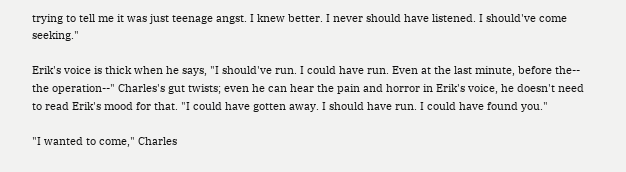trying to tell me it was just teenage angst. I knew better. I never should have listened. I should've come seeking."

Erik's voice is thick when he says, "I should've run. I could have run. Even at the last minute, before the-- the operation--" Charles's gut twists; even he can hear the pain and horror in Erik's voice, he doesn't need to read Erik's mood for that. "I could have gotten away. I should have run. I could have found you."

"I wanted to come," Charles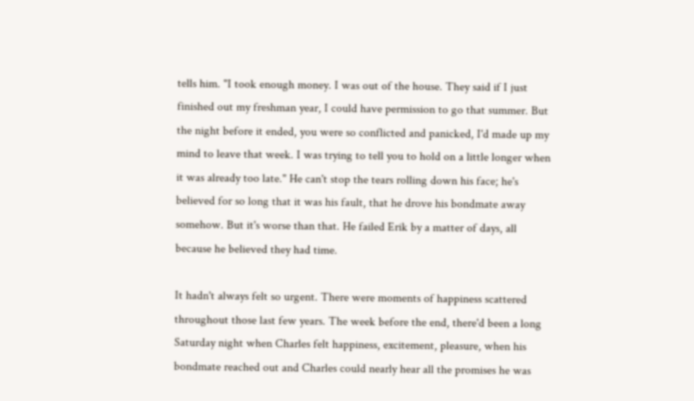tells him. "I took enough money. I was out of the house. They said if I just finished out my freshman year, I could have permission to go that summer. But the night before it ended, you were so conflicted and panicked, I'd made up my mind to leave that week. I was trying to tell you to hold on a little longer when it was already too late." He can't stop the tears rolling down his face; he's believed for so long that it was his fault, that he drove his bondmate away somehow. But it's worse than that. He failed Erik by a matter of days, all because he believed they had time.

It hadn't always felt so urgent. There were moments of happiness scattered throughout those last few years. The week before the end, there'd been a long Saturday night when Charles felt happiness, excitement, pleasure, when his bondmate reached out and Charles could nearly hear all the promises he was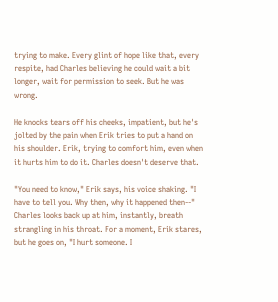trying to make. Every glint of hope like that, every respite, had Charles believing he could wait a bit longer, wait for permission to seek. But he was wrong.

He knocks tears off his cheeks, impatient, but he's jolted by the pain when Erik tries to put a hand on his shoulder. Erik, trying to comfort him, even when it hurts him to do it. Charles doesn't deserve that.

"You need to know," Erik says, his voice shaking. "I have to tell you. Why then, why it happened then--" Charles looks back up at him, instantly, breath strangling in his throat. For a moment, Erik stares, but he goes on, "I hurt someone. I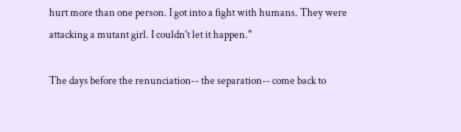hurt more than one person. I got into a fight with humans. They were attacking a mutant girl. I couldn't let it happen."

The days before the renunciation-- the separation-- come back to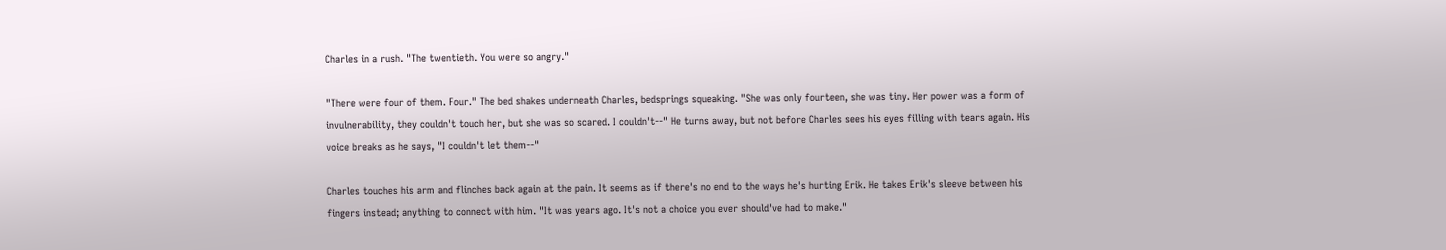Charles in a rush. "The twentieth. You were so angry."

"There were four of them. Four." The bed shakes underneath Charles, bedsprings squeaking. "She was only fourteen, she was tiny. Her power was a form of invulnerability, they couldn't touch her, but she was so scared. I couldn't--" He turns away, but not before Charles sees his eyes filling with tears again. His voice breaks as he says, "I couldn't let them--"

Charles touches his arm and flinches back again at the pain. It seems as if there's no end to the ways he's hurting Erik. He takes Erik's sleeve between his fingers instead; anything to connect with him. "It was years ago. It's not a choice you ever should've had to make."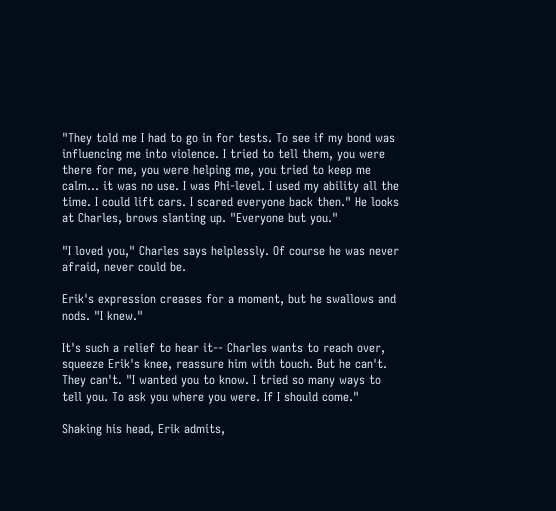"They told me I had to go in for tests. To see if my bond was influencing me into violence. I tried to tell them, you were there for me, you were helping me, you tried to keep me calm... it was no use. I was Phi-level. I used my ability all the time. I could lift cars. I scared everyone back then." He looks at Charles, brows slanting up. "Everyone but you."

"I loved you," Charles says helplessly. Of course he was never afraid, never could be.

Erik's expression creases for a moment, but he swallows and nods. "I knew."

It's such a relief to hear it-- Charles wants to reach over, squeeze Erik's knee, reassure him with touch. But he can't. They can't. "I wanted you to know. I tried so many ways to tell you. To ask you where you were. If I should come."

Shaking his head, Erik admits,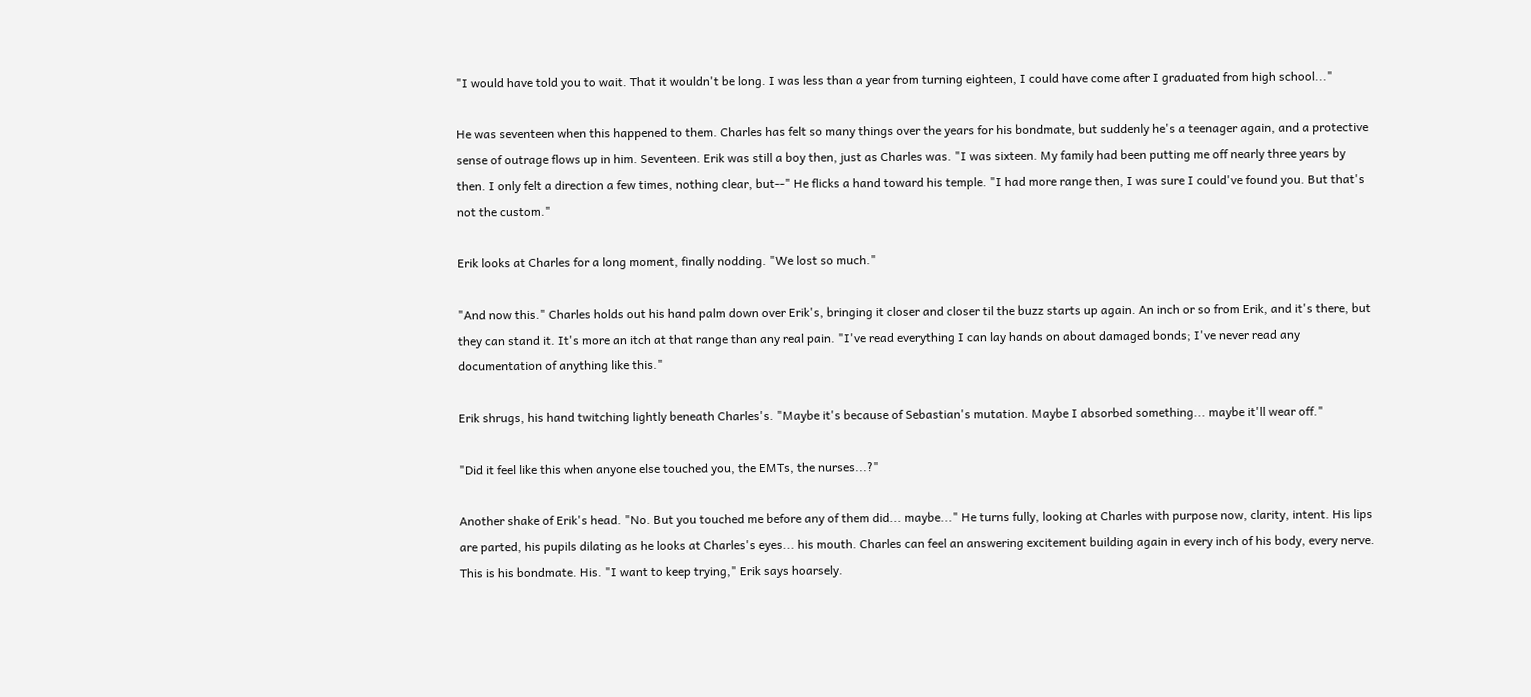"I would have told you to wait. That it wouldn't be long. I was less than a year from turning eighteen, I could have come after I graduated from high school..."

He was seventeen when this happened to them. Charles has felt so many things over the years for his bondmate, but suddenly he's a teenager again, and a protective sense of outrage flows up in him. Seventeen. Erik was still a boy then, just as Charles was. "I was sixteen. My family had been putting me off nearly three years by then. I only felt a direction a few times, nothing clear, but--" He flicks a hand toward his temple. "I had more range then, I was sure I could've found you. But that's not the custom."

Erik looks at Charles for a long moment, finally nodding. "We lost so much."

"And now this." Charles holds out his hand palm down over Erik's, bringing it closer and closer til the buzz starts up again. An inch or so from Erik, and it's there, but they can stand it. It's more an itch at that range than any real pain. "I've read everything I can lay hands on about damaged bonds; I've never read any documentation of anything like this."

Erik shrugs, his hand twitching lightly beneath Charles's. "Maybe it's because of Sebastian's mutation. Maybe I absorbed something... maybe it'll wear off."

"Did it feel like this when anyone else touched you, the EMTs, the nurses...?"

Another shake of Erik's head. "No. But you touched me before any of them did... maybe..." He turns fully, looking at Charles with purpose now, clarity, intent. His lips are parted, his pupils dilating as he looks at Charles's eyes... his mouth. Charles can feel an answering excitement building again in every inch of his body, every nerve. This is his bondmate. His. "I want to keep trying," Erik says hoarsely.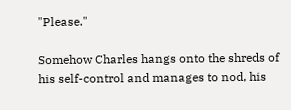"Please."

Somehow Charles hangs onto the shreds of his self-control and manages to nod, his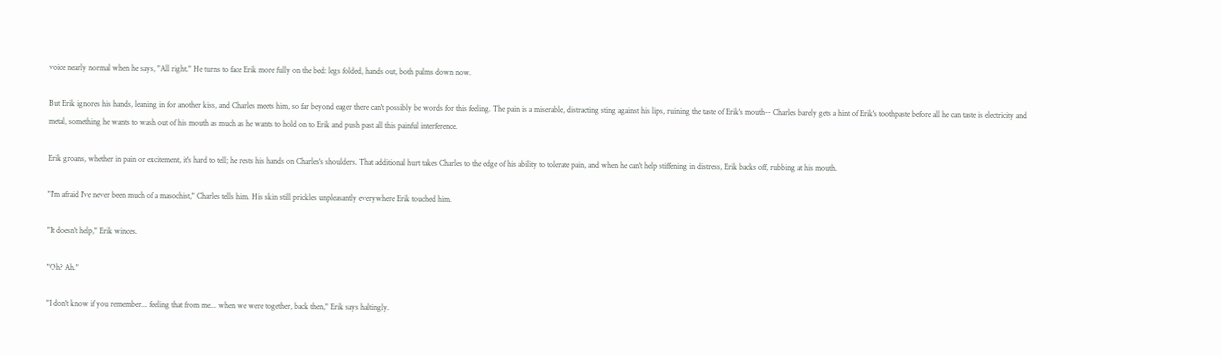voice nearly normal when he says, "All right." He turns to face Erik more fully on the bed: legs folded, hands out, both palms down now.

But Erik ignores his hands, leaning in for another kiss, and Charles meets him, so far beyond eager there can't possibly be words for this feeling. The pain is a miserable, distracting sting against his lips, ruining the taste of Erik's mouth-- Charles barely gets a hint of Erik's toothpaste before all he can taste is electricity and metal, something he wants to wash out of his mouth as much as he wants to hold on to Erik and push past all this painful interference.

Erik groans, whether in pain or excitement, it's hard to tell; he rests his hands on Charles's shoulders. That additional hurt takes Charles to the edge of his ability to tolerate pain, and when he can't help stiffening in distress, Erik backs off, rubbing at his mouth.

"I'm afraid I've never been much of a masochist," Charles tells him. His skin still prickles unpleasantly everywhere Erik touched him.

"It doesn't help," Erik winces.

"Oh? Ah."

"I don't know if you remember... feeling that from me... when we were together, back then," Erik says haltingly.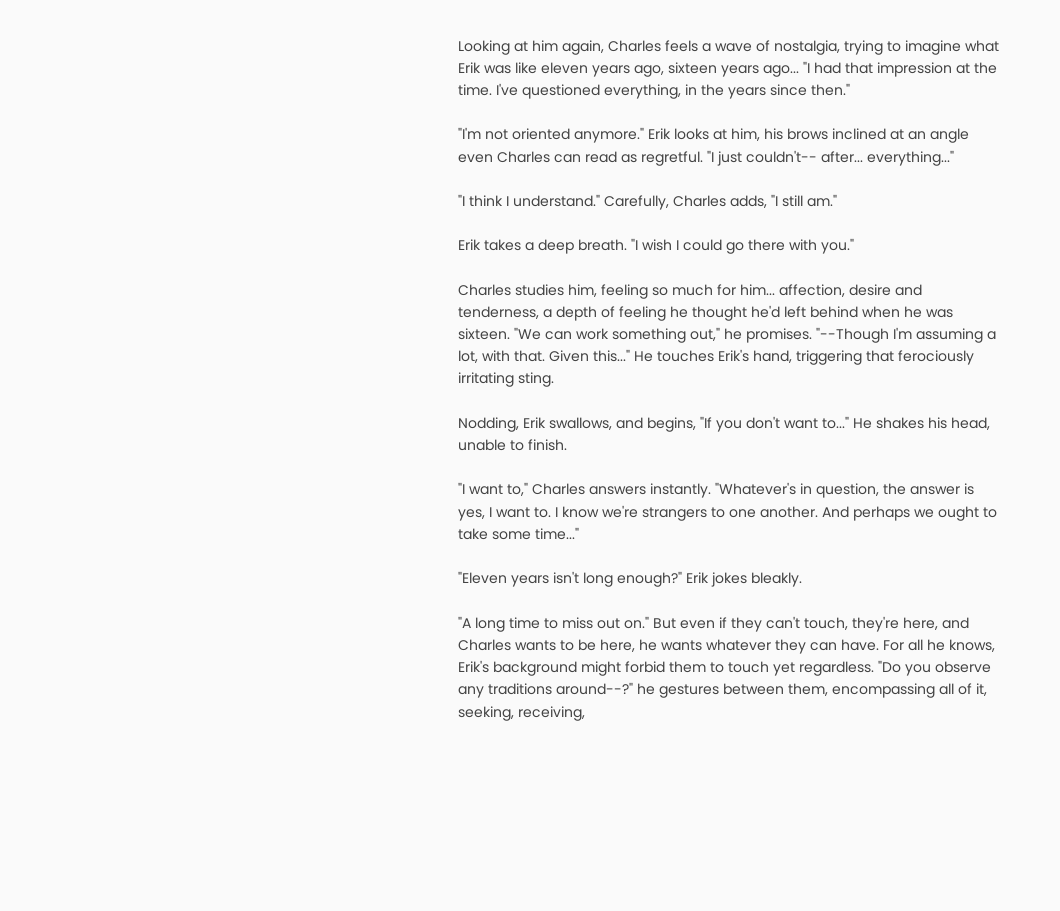Looking at him again, Charles feels a wave of nostalgia, trying to imagine what Erik was like eleven years ago, sixteen years ago... "I had that impression at the time. I've questioned everything, in the years since then."

"I'm not oriented anymore." Erik looks at him, his brows inclined at an angle even Charles can read as regretful. "I just couldn't-- after... everything..."

"I think I understand." Carefully, Charles adds, "I still am."

Erik takes a deep breath. "I wish I could go there with you."

Charles studies him, feeling so much for him... affection, desire and tenderness, a depth of feeling he thought he'd left behind when he was sixteen. "We can work something out," he promises. "--Though I'm assuming a lot, with that. Given this..." He touches Erik's hand, triggering that ferociously irritating sting.

Nodding, Erik swallows, and begins, "If you don't want to..." He shakes his head, unable to finish.

"I want to," Charles answers instantly. "Whatever's in question, the answer is yes, I want to. I know we're strangers to one another. And perhaps we ought to take some time..."

"Eleven years isn't long enough?" Erik jokes bleakly.

"A long time to miss out on." But even if they can't touch, they're here, and Charles wants to be here, he wants whatever they can have. For all he knows, Erik's background might forbid them to touch yet regardless. "Do you observe any traditions around--?" he gestures between them, encompassing all of it, seeking, receiving,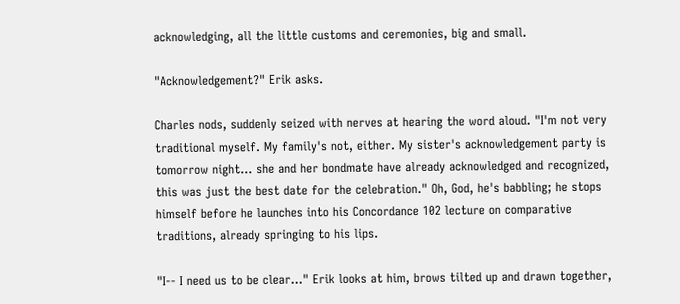acknowledging, all the little customs and ceremonies, big and small.

"Acknowledgement?" Erik asks.

Charles nods, suddenly seized with nerves at hearing the word aloud. "I'm not very traditional myself. My family's not, either. My sister's acknowledgement party is tomorrow night... she and her bondmate have already acknowledged and recognized, this was just the best date for the celebration." Oh, God, he's babbling; he stops himself before he launches into his Concordance 102 lecture on comparative traditions, already springing to his lips.

"I-- I need us to be clear..." Erik looks at him, brows tilted up and drawn together,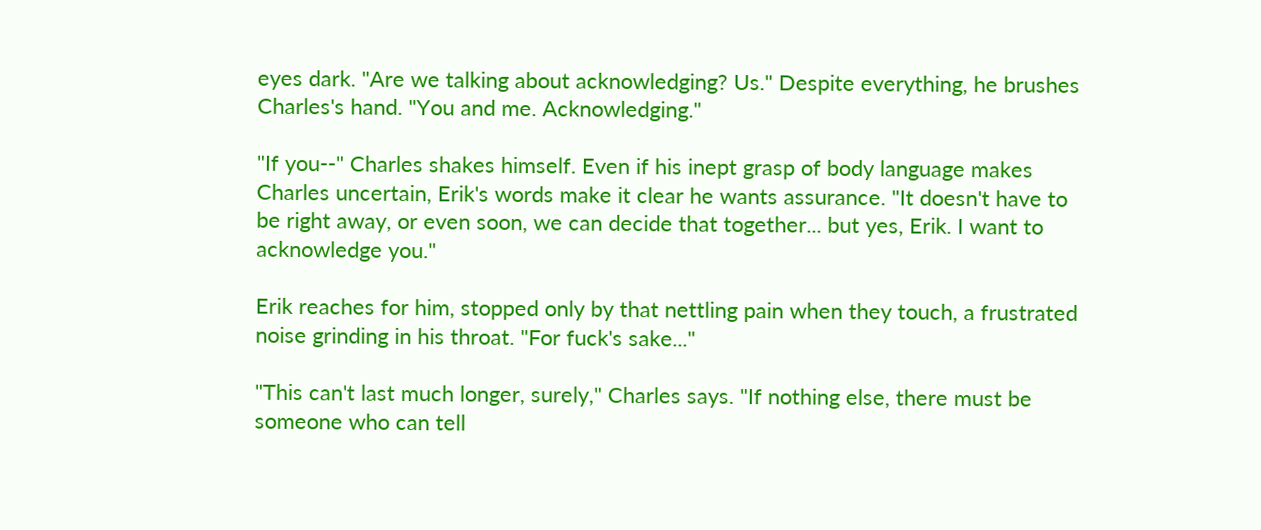eyes dark. "Are we talking about acknowledging? Us." Despite everything, he brushes Charles's hand. "You and me. Acknowledging."

"If you--" Charles shakes himself. Even if his inept grasp of body language makes Charles uncertain, Erik's words make it clear he wants assurance. "It doesn't have to be right away, or even soon, we can decide that together... but yes, Erik. I want to acknowledge you."

Erik reaches for him, stopped only by that nettling pain when they touch, a frustrated noise grinding in his throat. "For fuck's sake..."

"This can't last much longer, surely," Charles says. "If nothing else, there must be someone who can tell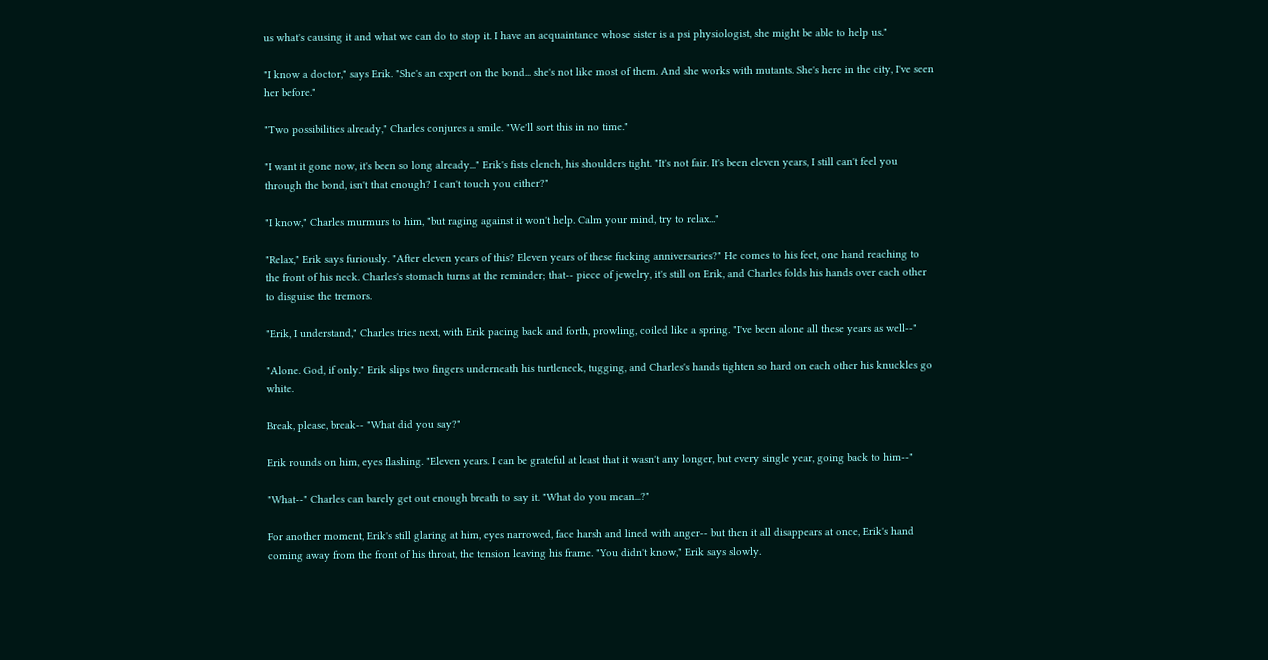us what's causing it and what we can do to stop it. I have an acquaintance whose sister is a psi physiologist, she might be able to help us."

"I know a doctor," says Erik. "She's an expert on the bond... she's not like most of them. And she works with mutants. She's here in the city, I've seen her before."

"Two possibilities already," Charles conjures a smile. "We'll sort this in no time."

"I want it gone now, it's been so long already..." Erik's fists clench, his shoulders tight. "It's not fair. It's been eleven years, I still can't feel you through the bond, isn't that enough? I can't touch you either?"

"I know," Charles murmurs to him, "but raging against it won't help. Calm your mind, try to relax..."

"Relax," Erik says furiously. "After eleven years of this? Eleven years of these fucking anniversaries?" He comes to his feet, one hand reaching to the front of his neck. Charles's stomach turns at the reminder; that-- piece of jewelry, it's still on Erik, and Charles folds his hands over each other to disguise the tremors.

"Erik, I understand," Charles tries next, with Erik pacing back and forth, prowling, coiled like a spring. "I've been alone all these years as well--"

"Alone. God, if only." Erik slips two fingers underneath his turtleneck, tugging, and Charles's hands tighten so hard on each other his knuckles go white.

Break, please, break-- "What did you say?"

Erik rounds on him, eyes flashing. "Eleven years. I can be grateful at least that it wasn't any longer, but every single year, going back to him--"

"What--" Charles can barely get out enough breath to say it. "What do you mean...?"

For another moment, Erik's still glaring at him, eyes narrowed, face harsh and lined with anger-- but then it all disappears at once, Erik's hand coming away from the front of his throat, the tension leaving his frame. "You didn't know," Erik says slowly.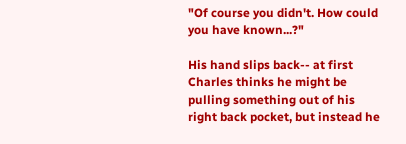"Of course you didn't. How could you have known...?"

His hand slips back-- at first Charles thinks he might be pulling something out of his right back pocket, but instead he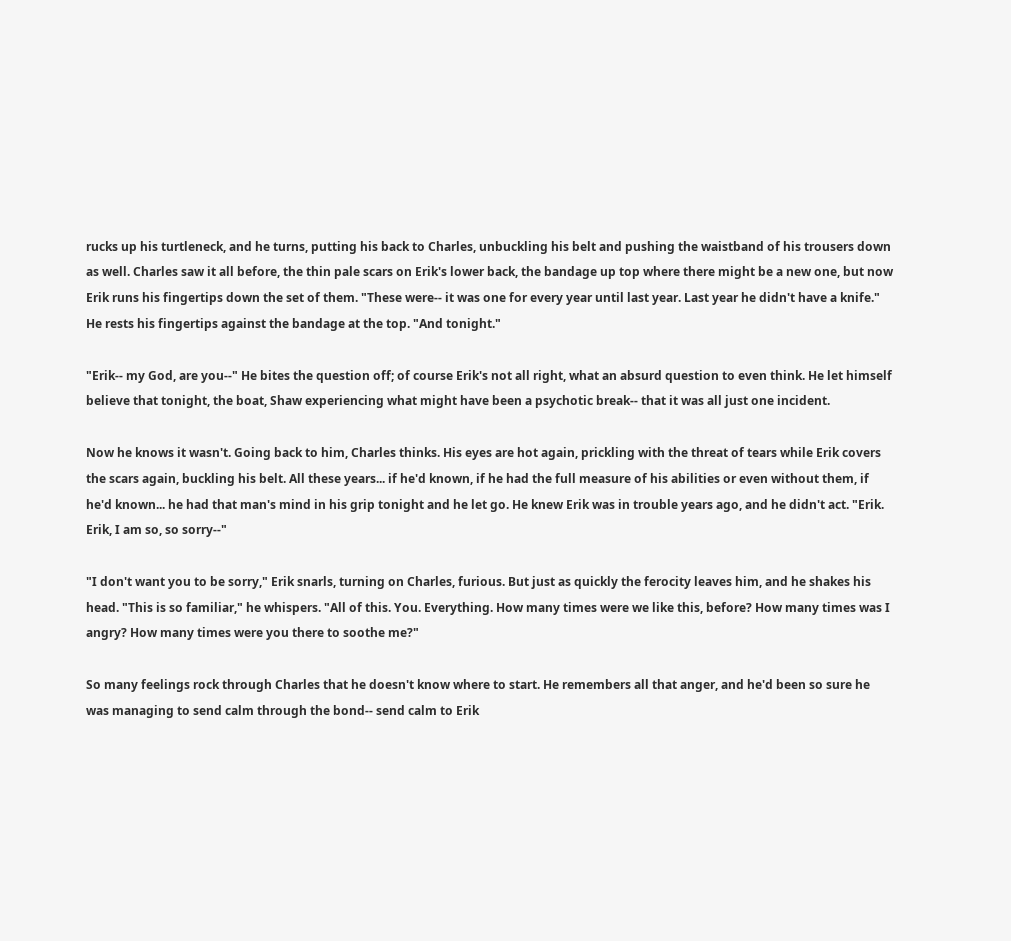rucks up his turtleneck, and he turns, putting his back to Charles, unbuckling his belt and pushing the waistband of his trousers down as well. Charles saw it all before, the thin pale scars on Erik's lower back, the bandage up top where there might be a new one, but now Erik runs his fingertips down the set of them. "These were-- it was one for every year until last year. Last year he didn't have a knife." He rests his fingertips against the bandage at the top. "And tonight."

"Erik-- my God, are you--" He bites the question off; of course Erik's not all right, what an absurd question to even think. He let himself believe that tonight, the boat, Shaw experiencing what might have been a psychotic break-- that it was all just one incident.

Now he knows it wasn't. Going back to him, Charles thinks. His eyes are hot again, prickling with the threat of tears while Erik covers the scars again, buckling his belt. All these years... if he'd known, if he had the full measure of his abilities or even without them, if he'd known... he had that man's mind in his grip tonight and he let go. He knew Erik was in trouble years ago, and he didn't act. "Erik. Erik, I am so, so sorry--"

"I don't want you to be sorry," Erik snarls, turning on Charles, furious. But just as quickly the ferocity leaves him, and he shakes his head. "This is so familiar," he whispers. "All of this. You. Everything. How many times were we like this, before? How many times was I angry? How many times were you there to soothe me?"

So many feelings rock through Charles that he doesn't know where to start. He remembers all that anger, and he'd been so sure he was managing to send calm through the bond-- send calm to Erik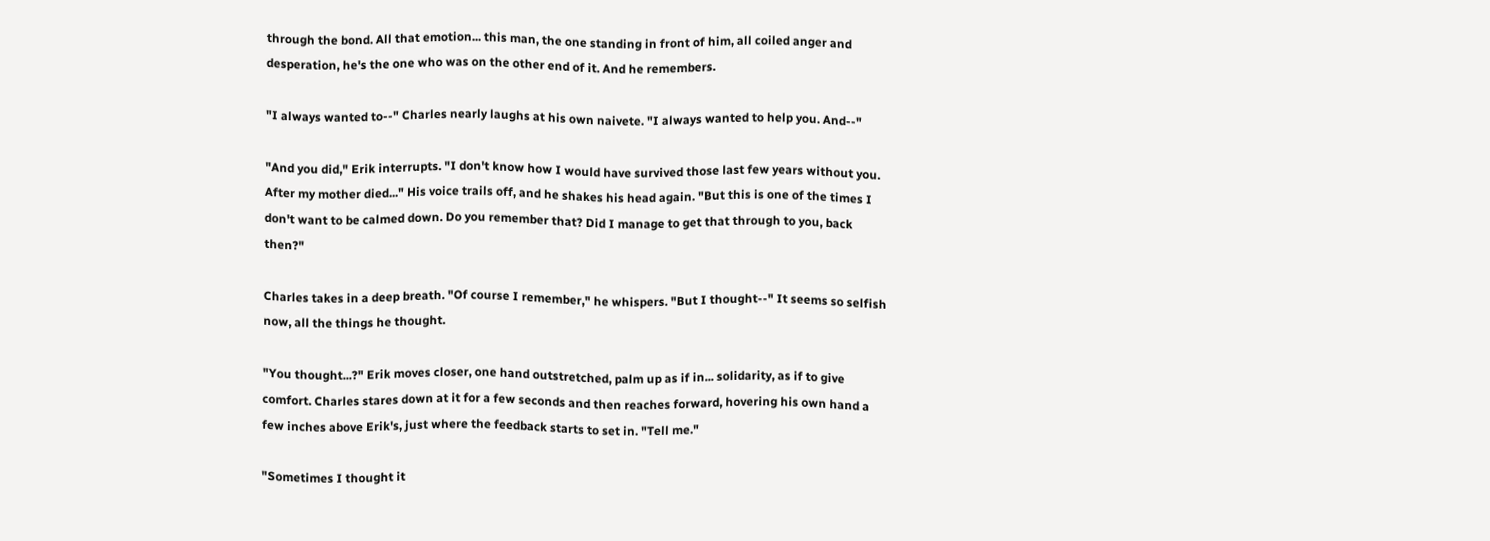through the bond. All that emotion... this man, the one standing in front of him, all coiled anger and desperation, he's the one who was on the other end of it. And he remembers.

"I always wanted to--" Charles nearly laughs at his own naivete. "I always wanted to help you. And--"

"And you did," Erik interrupts. "I don't know how I would have survived those last few years without you. After my mother died..." His voice trails off, and he shakes his head again. "But this is one of the times I don't want to be calmed down. Do you remember that? Did I manage to get that through to you, back then?"

Charles takes in a deep breath. "Of course I remember," he whispers. "But I thought--" It seems so selfish now, all the things he thought.

"You thought...?" Erik moves closer, one hand outstretched, palm up as if in... solidarity, as if to give comfort. Charles stares down at it for a few seconds and then reaches forward, hovering his own hand a few inches above Erik's, just where the feedback starts to set in. "Tell me."

"Sometimes I thought it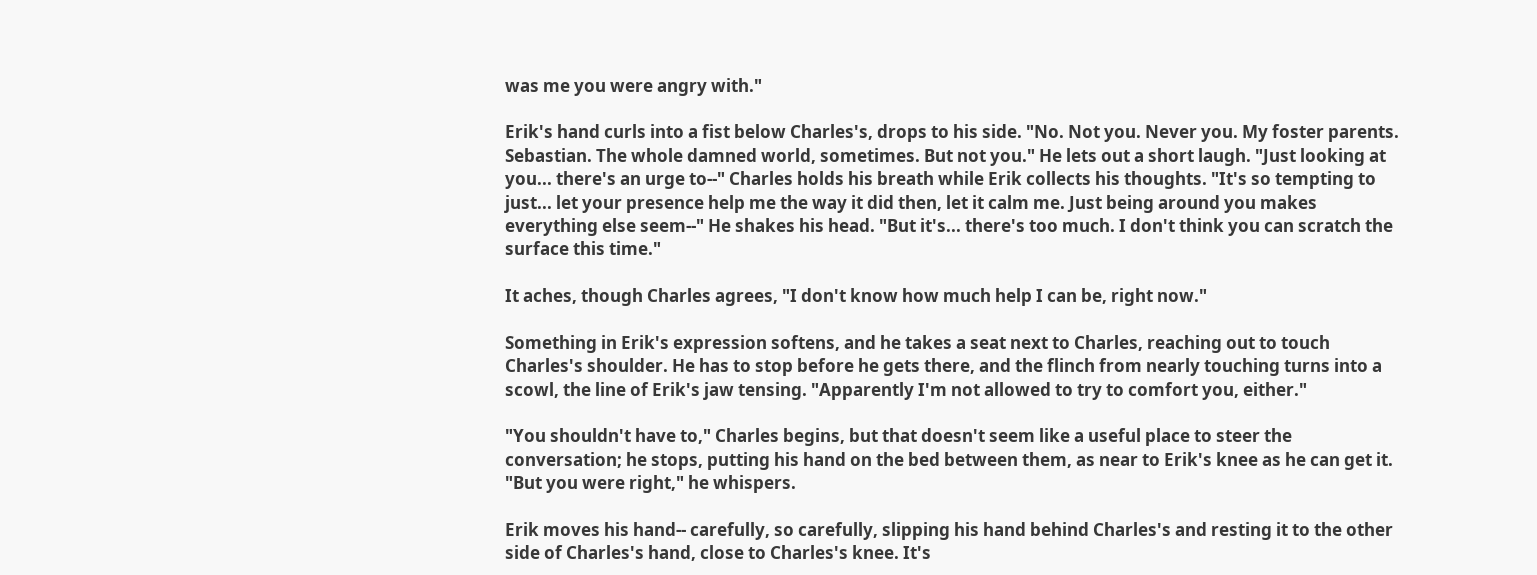was me you were angry with."

Erik's hand curls into a fist below Charles's, drops to his side. "No. Not you. Never you. My foster parents. Sebastian. The whole damned world, sometimes. But not you." He lets out a short laugh. "Just looking at you... there's an urge to--" Charles holds his breath while Erik collects his thoughts. "It's so tempting to just... let your presence help me the way it did then, let it calm me. Just being around you makes everything else seem--" He shakes his head. "But it's... there's too much. I don't think you can scratch the surface this time."

It aches, though Charles agrees, "I don't know how much help I can be, right now."

Something in Erik's expression softens, and he takes a seat next to Charles, reaching out to touch Charles's shoulder. He has to stop before he gets there, and the flinch from nearly touching turns into a scowl, the line of Erik's jaw tensing. "Apparently I'm not allowed to try to comfort you, either."

"You shouldn't have to," Charles begins, but that doesn't seem like a useful place to steer the conversation; he stops, putting his hand on the bed between them, as near to Erik's knee as he can get it. "But you were right," he whispers.

Erik moves his hand-- carefully, so carefully, slipping his hand behind Charles's and resting it to the other side of Charles's hand, close to Charles's knee. It's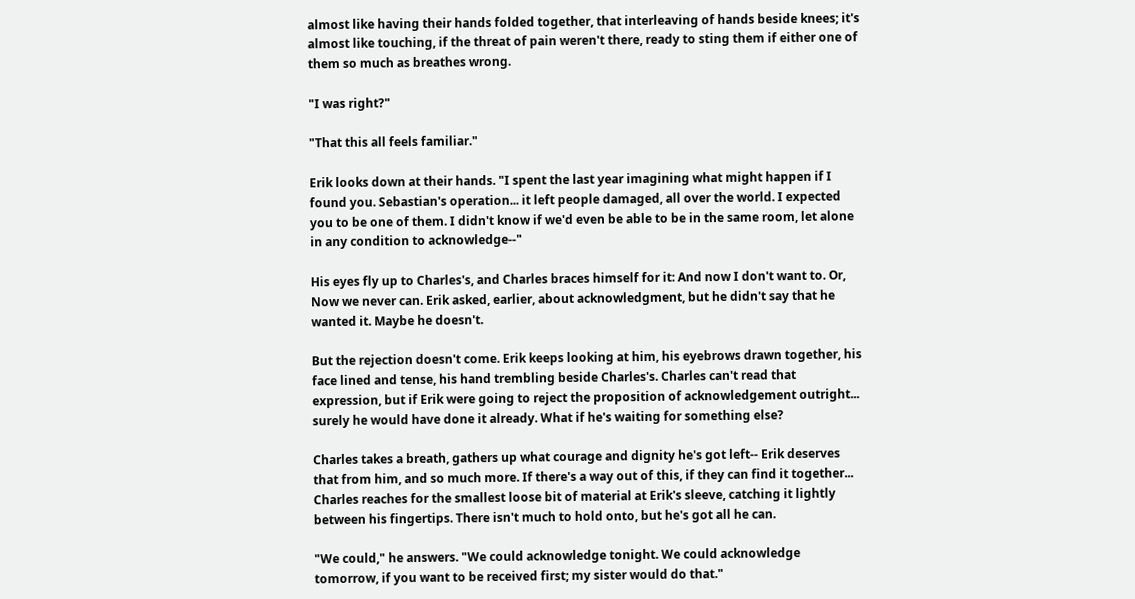almost like having their hands folded together, that interleaving of hands beside knees; it's almost like touching, if the threat of pain weren't there, ready to sting them if either one of them so much as breathes wrong.

"I was right?"

"That this all feels familiar."

Erik looks down at their hands. "I spent the last year imagining what might happen if I found you. Sebastian's operation... it left people damaged, all over the world. I expected you to be one of them. I didn't know if we'd even be able to be in the same room, let alone in any condition to acknowledge--"

His eyes fly up to Charles's, and Charles braces himself for it: And now I don't want to. Or, Now we never can. Erik asked, earlier, about acknowledgment, but he didn't say that he wanted it. Maybe he doesn't.

But the rejection doesn't come. Erik keeps looking at him, his eyebrows drawn together, his face lined and tense, his hand trembling beside Charles's. Charles can't read that expression, but if Erik were going to reject the proposition of acknowledgement outright... surely he would have done it already. What if he's waiting for something else?

Charles takes a breath, gathers up what courage and dignity he's got left-- Erik deserves that from him, and so much more. If there's a way out of this, if they can find it together... Charles reaches for the smallest loose bit of material at Erik's sleeve, catching it lightly between his fingertips. There isn't much to hold onto, but he's got all he can.

"We could," he answers. "We could acknowledge tonight. We could acknowledge tomorrow, if you want to be received first; my sister would do that."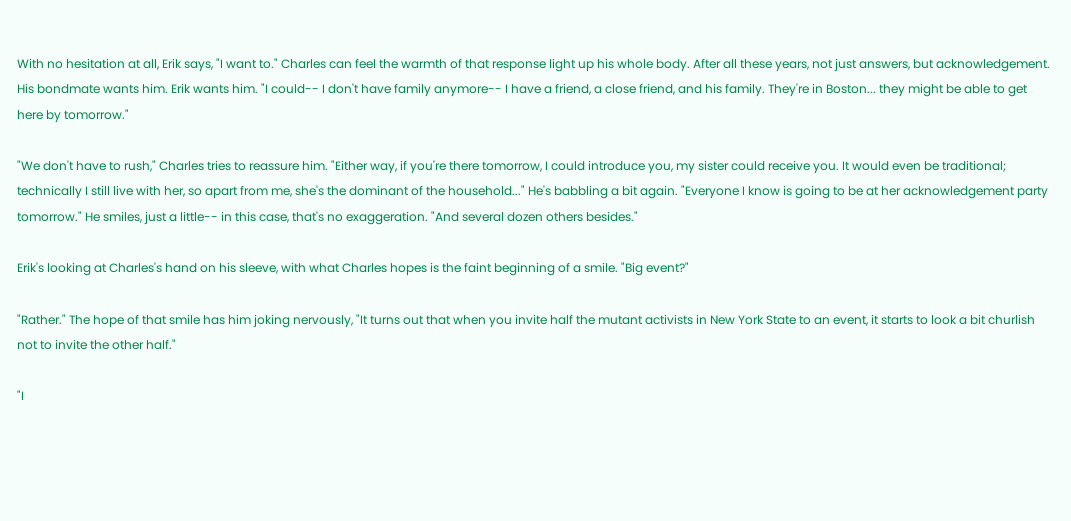With no hesitation at all, Erik says, "I want to." Charles can feel the warmth of that response light up his whole body. After all these years, not just answers, but acknowledgement. His bondmate wants him. Erik wants him. "I could-- I don't have family anymore-- I have a friend, a close friend, and his family. They're in Boston... they might be able to get here by tomorrow."

"We don't have to rush," Charles tries to reassure him. "Either way, if you're there tomorrow, I could introduce you, my sister could receive you. It would even be traditional; technically I still live with her, so apart from me, she's the dominant of the household..." He's babbling a bit again. "Everyone I know is going to be at her acknowledgement party tomorrow." He smiles, just a little-- in this case, that's no exaggeration. "And several dozen others besides."

Erik's looking at Charles's hand on his sleeve, with what Charles hopes is the faint beginning of a smile. "Big event?"

"Rather." The hope of that smile has him joking nervously, "It turns out that when you invite half the mutant activists in New York State to an event, it starts to look a bit churlish not to invite the other half."

"I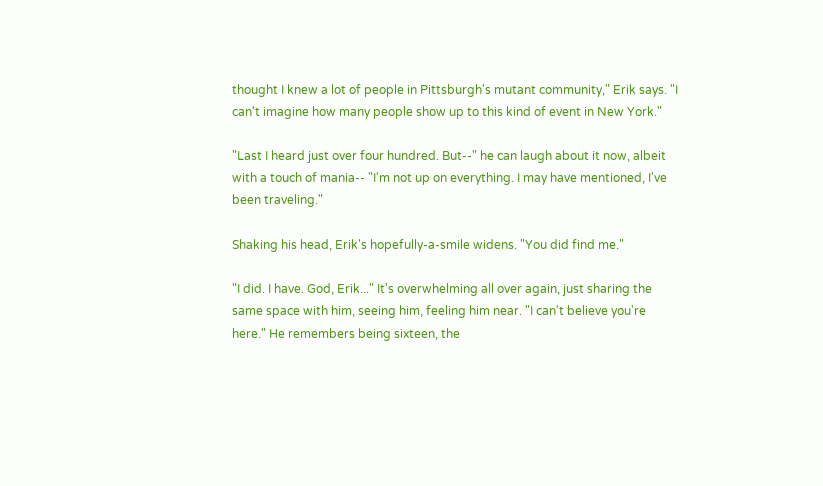thought I knew a lot of people in Pittsburgh's mutant community," Erik says. "I can't imagine how many people show up to this kind of event in New York."

"Last I heard just over four hundred. But--" he can laugh about it now, albeit with a touch of mania-- "I'm not up on everything. I may have mentioned, I've been traveling."

Shaking his head, Erik's hopefully-a-smile widens. "You did find me."

"I did. I have. God, Erik..." It's overwhelming all over again, just sharing the same space with him, seeing him, feeling him near. "I can't believe you're here." He remembers being sixteen, the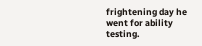frightening day he went for ability testing.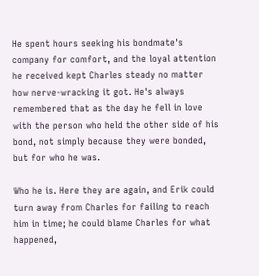He spent hours seeking his bondmate's company for comfort, and the loyal attention he received kept Charles steady no matter how nerve-wracking it got. He's always remembered that as the day he fell in love with the person who held the other side of his bond, not simply because they were bonded, but for who he was.

Who he is. Here they are again, and Erik could turn away from Charles for failing to reach him in time; he could blame Charles for what happened,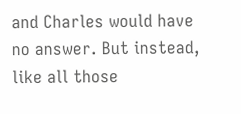and Charles would have no answer. But instead, like all those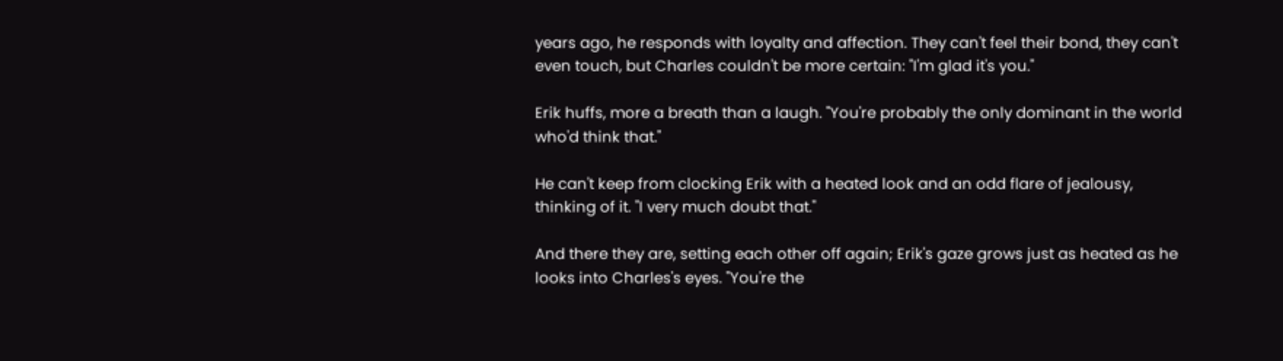years ago, he responds with loyalty and affection. They can't feel their bond, they can't even touch, but Charles couldn't be more certain: "I'm glad it's you."

Erik huffs, more a breath than a laugh. "You're probably the only dominant in the world who'd think that."

He can't keep from clocking Erik with a heated look and an odd flare of jealousy, thinking of it. "I very much doubt that."

And there they are, setting each other off again; Erik's gaze grows just as heated as he looks into Charles's eyes. "You're the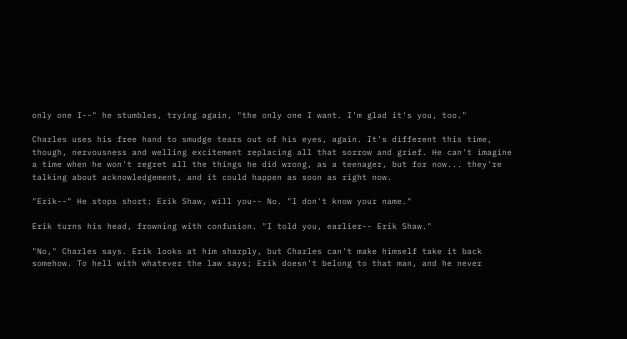only one I--" he stumbles, trying again, "the only one I want. I'm glad it's you, too."

Charles uses his free hand to smudge tears out of his eyes, again. It's different this time, though, nervousness and welling excitement replacing all that sorrow and grief. He can't imagine a time when he won't regret all the things he did wrong, as a teenager, but for now... they're talking about acknowledgement, and it could happen as soon as right now.

"Erik--" He stops short; Erik Shaw, will you-- No. "I don't know your name."

Erik turns his head, frowning with confusion. "I told you, earlier-- Erik Shaw."

"No," Charles says. Erik looks at him sharply, but Charles can't make himself take it back somehow. To hell with whatever the law says; Erik doesn't belong to that man, and he never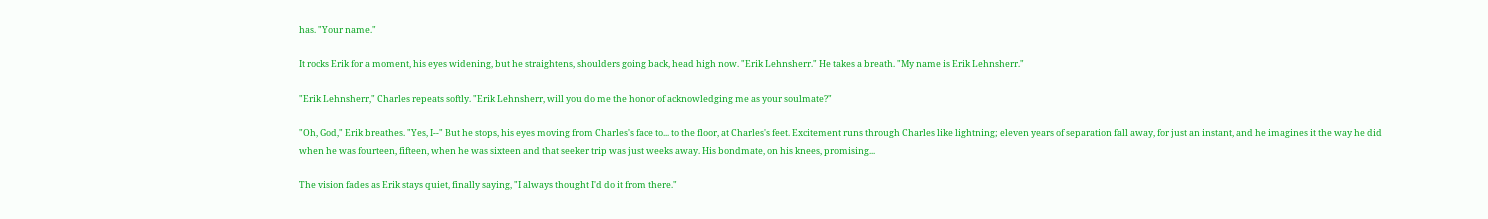has. "Your name."

It rocks Erik for a moment, his eyes widening, but he straightens, shoulders going back, head high now. "Erik Lehnsherr." He takes a breath. "My name is Erik Lehnsherr."

"Erik Lehnsherr," Charles repeats softly. "Erik Lehnsherr, will you do me the honor of acknowledging me as your soulmate?"

"Oh, God," Erik breathes. "Yes, I--" But he stops, his eyes moving from Charles's face to... to the floor, at Charles's feet. Excitement runs through Charles like lightning; eleven years of separation fall away, for just an instant, and he imagines it the way he did when he was fourteen, fifteen, when he was sixteen and that seeker trip was just weeks away. His bondmate, on his knees, promising...

The vision fades as Erik stays quiet, finally saying, "I always thought I'd do it from there."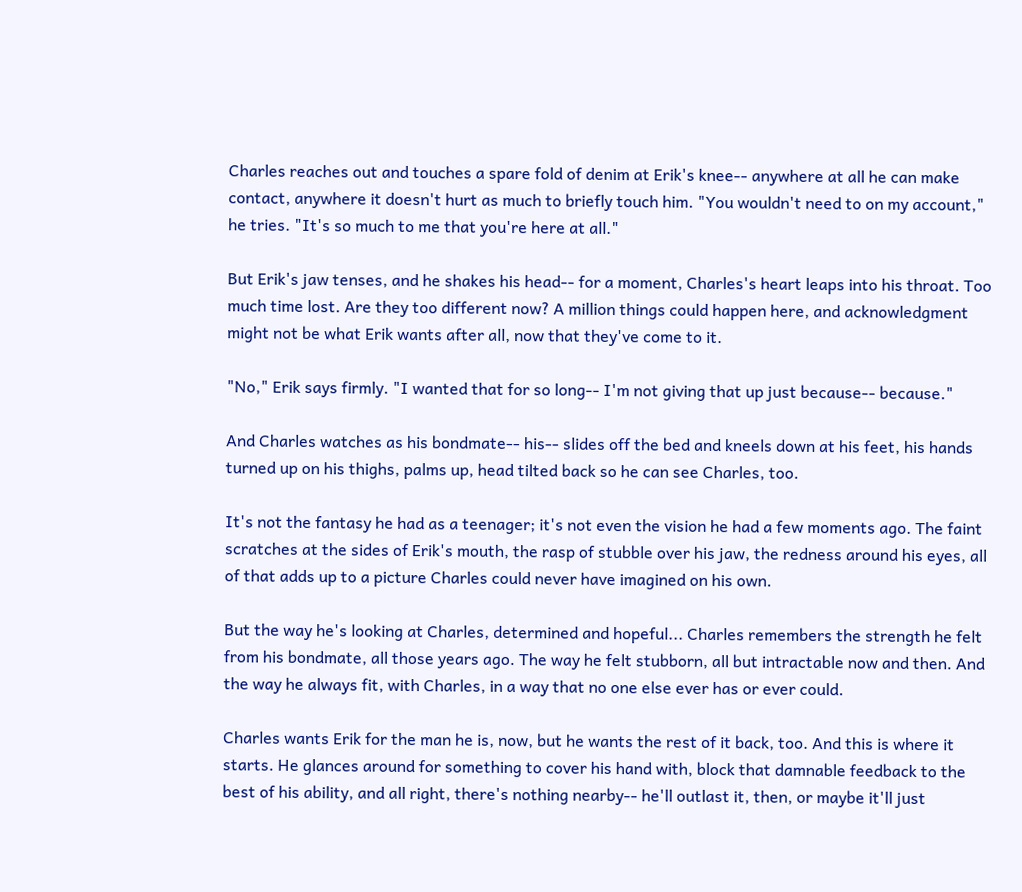Charles reaches out and touches a spare fold of denim at Erik's knee-- anywhere at all he can make contact, anywhere it doesn't hurt as much to briefly touch him. "You wouldn't need to on my account," he tries. "It's so much to me that you're here at all."

But Erik's jaw tenses, and he shakes his head-- for a moment, Charles's heart leaps into his throat. Too much time lost. Are they too different now? A million things could happen here, and acknowledgment might not be what Erik wants after all, now that they've come to it.

"No," Erik says firmly. "I wanted that for so long-- I'm not giving that up just because-- because."

And Charles watches as his bondmate-- his-- slides off the bed and kneels down at his feet, his hands turned up on his thighs, palms up, head tilted back so he can see Charles, too.

It's not the fantasy he had as a teenager; it's not even the vision he had a few moments ago. The faint scratches at the sides of Erik's mouth, the rasp of stubble over his jaw, the redness around his eyes, all of that adds up to a picture Charles could never have imagined on his own.

But the way he's looking at Charles, determined and hopeful... Charles remembers the strength he felt from his bondmate, all those years ago. The way he felt stubborn, all but intractable now and then. And the way he always fit, with Charles, in a way that no one else ever has or ever could.

Charles wants Erik for the man he is, now, but he wants the rest of it back, too. And this is where it starts. He glances around for something to cover his hand with, block that damnable feedback to the best of his ability, and all right, there's nothing nearby-- he'll outlast it, then, or maybe it'll just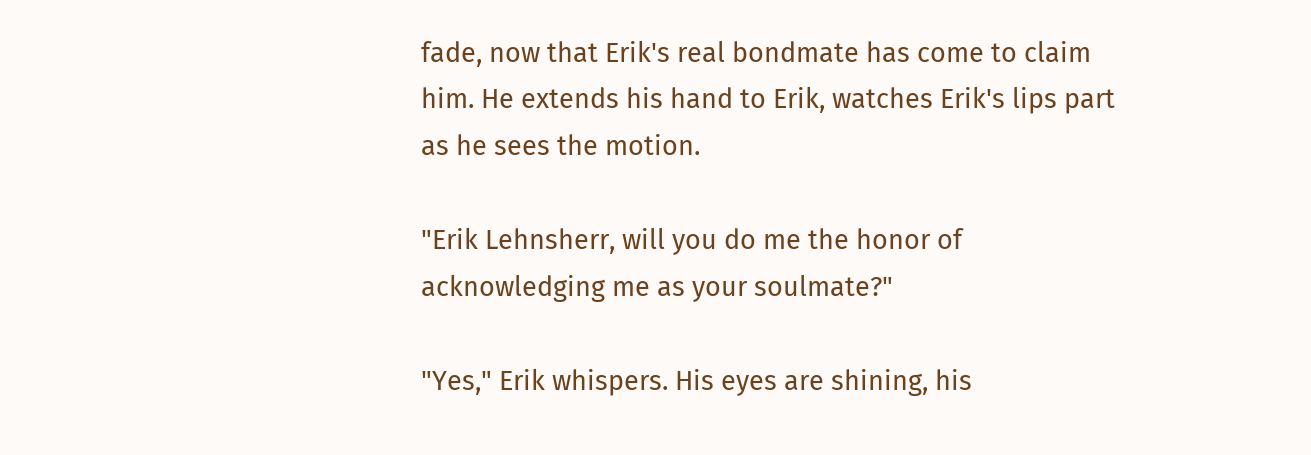fade, now that Erik's real bondmate has come to claim him. He extends his hand to Erik, watches Erik's lips part as he sees the motion.

"Erik Lehnsherr, will you do me the honor of acknowledging me as your soulmate?"

"Yes," Erik whispers. His eyes are shining, his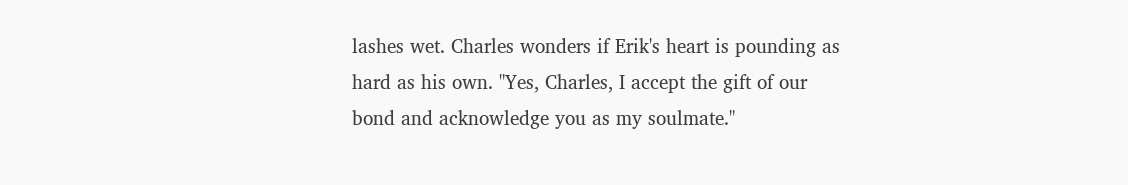lashes wet. Charles wonders if Erik's heart is pounding as hard as his own. "Yes, Charles, I accept the gift of our bond and acknowledge you as my soulmate."